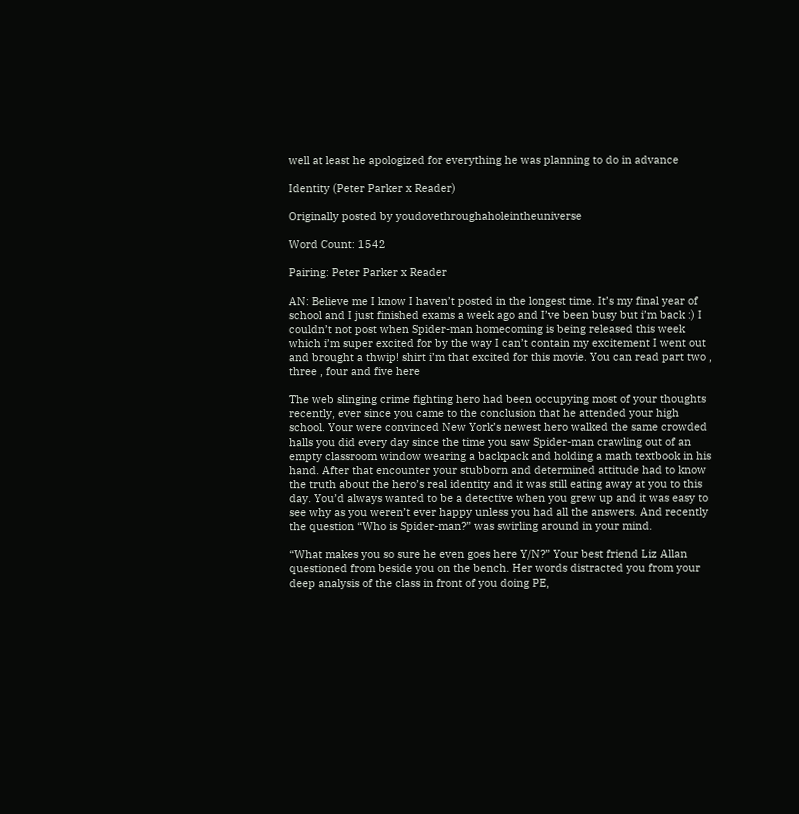well at least he apologized for everything he was planning to do in advance

Identity (Peter Parker x Reader)

Originally posted by youdovethroughaholeintheuniverse

Word Count: 1542

Pairing: Peter Parker x Reader

AN: Believe me I know I haven’t posted in the longest time. It’s my final year of school and I just finished exams a week ago and I’ve been busy but i’m back :) I couldn’t not post when Spider-man homecoming is being released this week which i’m super excited for by the way I can’t contain my excitement I went out and brought a thwip! shirt i’m that excited for this movie. You can read part two , three , four and five here

The web slinging crime fighting hero had been occupying most of your thoughts recently, ever since you came to the conclusion that he attended your high school. Your were convinced New York’s newest hero walked the same crowded halls you did every day since the time you saw Spider-man crawling out of an empty classroom window wearing a backpack and holding a math textbook in his hand. After that encounter your stubborn and determined attitude had to know the truth about the hero’s real identity and it was still eating away at you to this day. You’d always wanted to be a detective when you grew up and it was easy to see why as you weren’t ever happy unless you had all the answers. And recently the question “Who is Spider-man?” was swirling around in your mind.

“What makes you so sure he even goes here Y/N?” Your best friend Liz Allan questioned from beside you on the bench. Her words distracted you from your deep analysis of the class in front of you doing PE,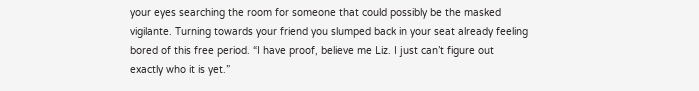your eyes searching the room for someone that could possibly be the masked vigilante. Turning towards your friend you slumped back in your seat already feeling bored of this free period. “I have proof, believe me Liz. I just can’t figure out exactly who it is yet.”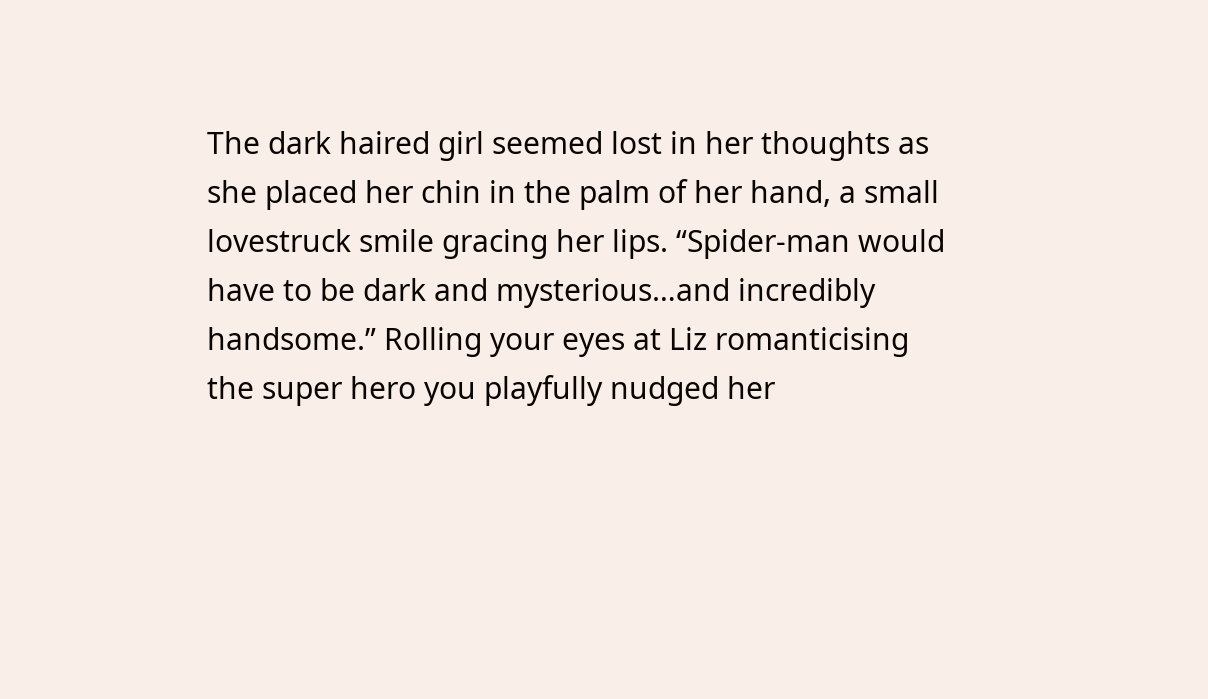The dark haired girl seemed lost in her thoughts as she placed her chin in the palm of her hand, a small lovestruck smile gracing her lips. “Spider-man would have to be dark and mysterious…and incredibly handsome.” Rolling your eyes at Liz romanticising the super hero you playfully nudged her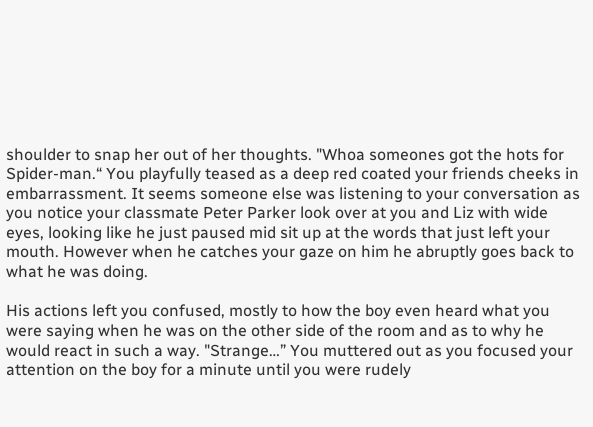shoulder to snap her out of her thoughts. "Whoa someones got the hots for Spider-man.“ You playfully teased as a deep red coated your friends cheeks in embarrassment. It seems someone else was listening to your conversation as you notice your classmate Peter Parker look over at you and Liz with wide eyes, looking like he just paused mid sit up at the words that just left your mouth. However when he catches your gaze on him he abruptly goes back to what he was doing.

His actions left you confused, mostly to how the boy even heard what you were saying when he was on the other side of the room and as to why he would react in such a way. "Strange…” You muttered out as you focused your attention on the boy for a minute until you were rudely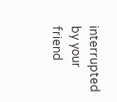interrupted by your friend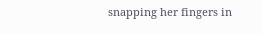snapping her fingers in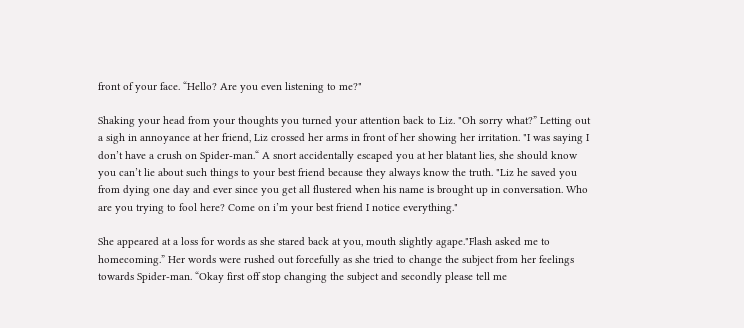front of your face. “Hello? Are you even listening to me?"

Shaking your head from your thoughts you turned your attention back to Liz. "Oh sorry what?” Letting out a sigh in annoyance at her friend, Liz crossed her arms in front of her showing her irritation. "I was saying I don’t have a crush on Spider-man.“ A snort accidentally escaped you at her blatant lies, she should know you can’t lie about such things to your best friend because they always know the truth. "Liz he saved you from dying one day and ever since you get all flustered when his name is brought up in conversation. Who are you trying to fool here? Come on i’m your best friend I notice everything."

She appeared at a loss for words as she stared back at you, mouth slightly agape."Flash asked me to homecoming.” Her words were rushed out forcefully as she tried to change the subject from her feelings towards Spider-man. “Okay first off stop changing the subject and secondly please tell me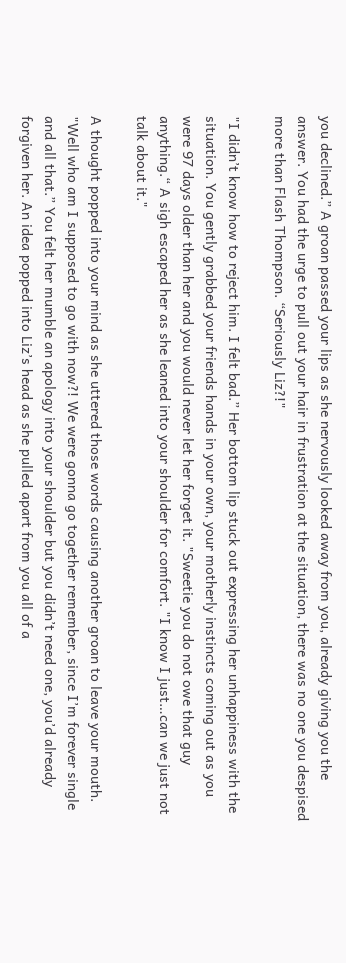you declined.” A groan passed your lips as she nervously looked away from you, already giving you the answer. You had the urge to pull out your hair in frustration at the situation, there was no one you despised more than Flash Thompson. “Seriously Liz?!"

"I didn’t know how to reject him. I felt bad.” Her bottom lip stuck out expressing her unhappiness with the situation. You gently grabbed your friends hands in your own, your motherly instincts coming out as you were 97 days older than her and you would never let her forget it. "Sweetie you do not owe that guy anything.“ A sigh escaped her as she leaned into your shoulder for comfort. "I know I just…can we just not talk about it."

A thought popped into your mind as she uttered those words causing another groan to leave your mouth. "Well who am I supposed to go with now?! We were gonna go together remember, since I’m forever single and all that.” You felt her mumble an apology into your shoulder but you didn’t need one, you’d already forgiven her. An idea popped into Liz’s head as she pulled apart from you all of a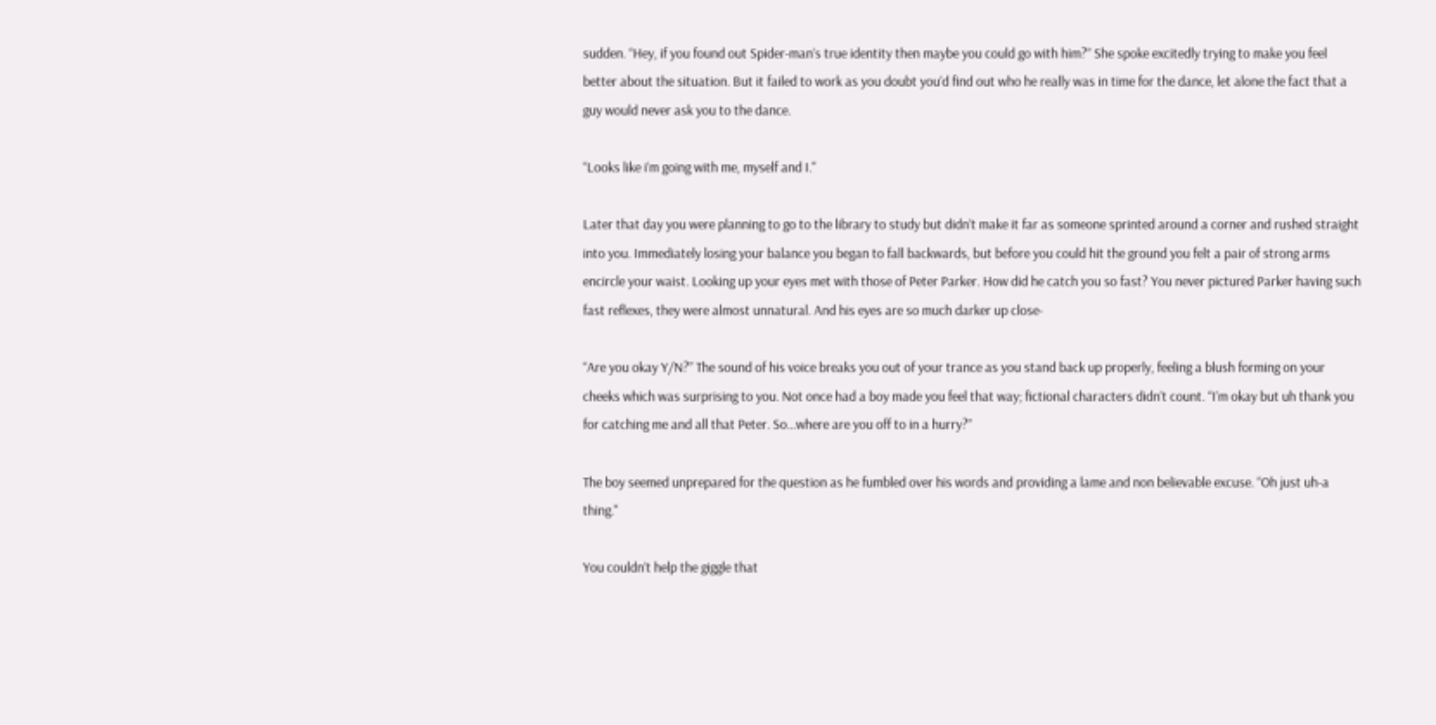sudden. “Hey, if you found out Spider-man’s true identity then maybe you could go with him?” She spoke excitedly trying to make you feel better about the situation. But it failed to work as you doubt you’d find out who he really was in time for the dance, let alone the fact that a guy would never ask you to the dance.

“Looks like i’m going with me, myself and I."

Later that day you were planning to go to the library to study but didn’t make it far as someone sprinted around a corner and rushed straight into you. Immediately losing your balance you began to fall backwards, but before you could hit the ground you felt a pair of strong arms encircle your waist. Looking up your eyes met with those of Peter Parker. How did he catch you so fast? You never pictured Parker having such fast reflexes, they were almost unnatural. And his eyes are so much darker up close-

“Are you okay Y/N?” The sound of his voice breaks you out of your trance as you stand back up properly, feeling a blush forming on your cheeks which was surprising to you. Not once had a boy made you feel that way; fictional characters didn’t count. “I’m okay but uh thank you for catching me and all that Peter. So…where are you off to in a hurry?”

The boy seemed unprepared for the question as he fumbled over his words and providing a lame and non believable excuse. “Oh just uh-a thing."

You couldn’t help the giggle that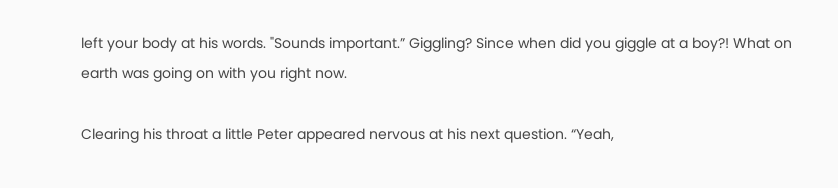left your body at his words. "Sounds important.” Giggling? Since when did you giggle at a boy?! What on earth was going on with you right now.

Clearing his throat a little Peter appeared nervous at his next question. “Yeah,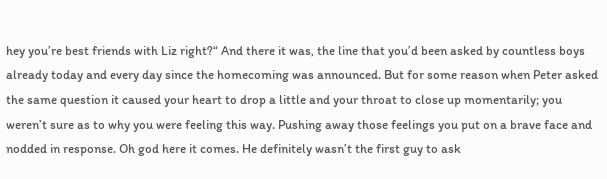hey you’re best friends with Liz right?“ And there it was, the line that you’d been asked by countless boys already today and every day since the homecoming was announced. But for some reason when Peter asked the same question it caused your heart to drop a little and your throat to close up momentarily; you weren’t sure as to why you were feeling this way. Pushing away those feelings you put on a brave face and nodded in response. Oh god here it comes. He definitely wasn’t the first guy to ask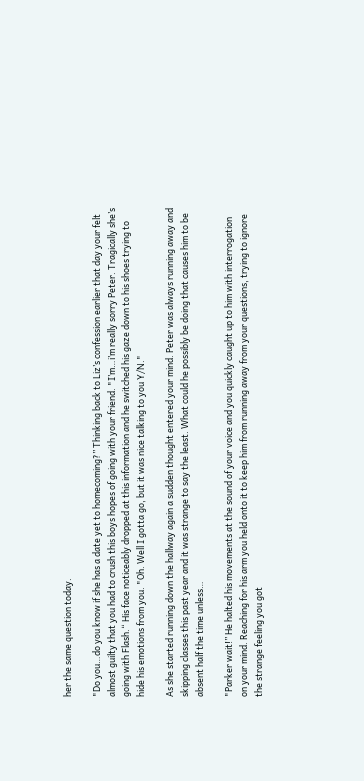her the same question today.

"Do you…do you know if she has a date yet to homecoming?” Thinking back to Liz’s confession earlier that day your felt almost guilty that you had to crush this boys hopes of going with your friend. "I’m…i’m really sorry Peter. Tragically she’s going with Flash.“ His face noticeably dropped at this information and he switched his gaze down to his shoes trying to hide his emotions from you. "Oh. Well I gotta go, but it was nice talking to you Y/N."

As she started running down the hallway again a sudden thought entered your mind. Peter was always running away and skipping classes this past year and it was strange to say the least. What could he possibly be doing that causes him to be absent half the time unless…

"Parker wait!” He halted his movements at the sound of your voice and you quickly caught up to him with interrogation on your mind. Reaching for his arm you held onto it to keep him from running away from your questions, trying to ignore the strange feeling you got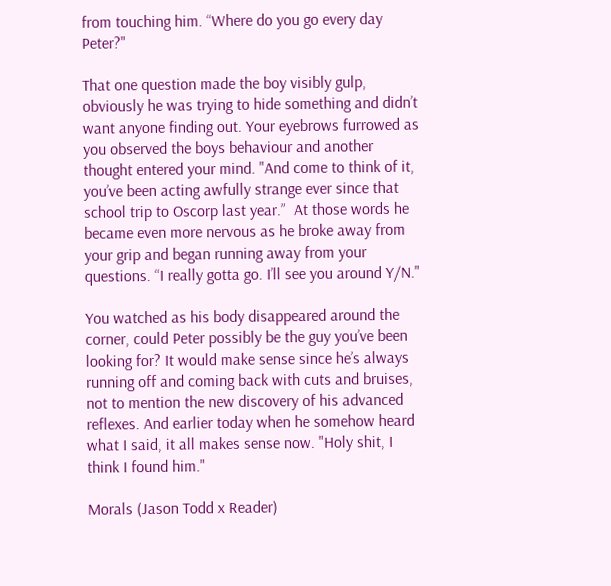from touching him. “Where do you go every day Peter?"

That one question made the boy visibly gulp, obviously he was trying to hide something and didn’t want anyone finding out. Your eyebrows furrowed as you observed the boys behaviour and another thought entered your mind. "And come to think of it, you’ve been acting awfully strange ever since that school trip to Oscorp last year.”  At those words he became even more nervous as he broke away from your grip and began running away from your questions. “I really gotta go. I’ll see you around Y/N."

You watched as his body disappeared around the corner, could Peter possibly be the guy you’ve been looking for? It would make sense since he’s always running off and coming back with cuts and bruises, not to mention the new discovery of his advanced reflexes. And earlier today when he somehow heard what I said, it all makes sense now. "Holy shit, I think I found him."

Morals (Jason Todd x Reader)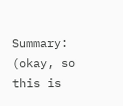Summary: (okay, so this is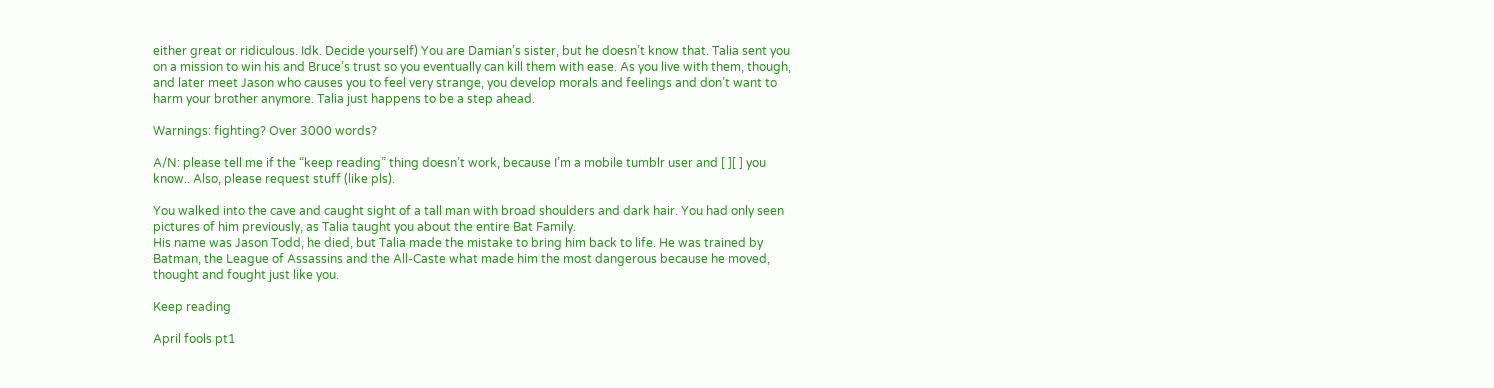either great or ridiculous. Idk. Decide yourself) You are Damian’s sister, but he doesn’t know that. Talia sent you on a mission to win his and Bruce’s trust so you eventually can kill them with ease. As you live with them, though, and later meet Jason who causes you to feel very strange, you develop morals and feelings and don’t want to harm your brother anymore. Talia just happens to be a step ahead.

Warnings: fighting? Over 3000 words?

A/N: please tell me if the “keep reading” thing doesn’t work, because I’m a mobile tumblr user and [ ][ ] you know.. Also, please request stuff (like pls).

You walked into the cave and caught sight of a tall man with broad shoulders and dark hair. You had only seen pictures of him previously, as Talia taught you about the entire Bat Family.
His name was Jason Todd, he died, but Talia made the mistake to bring him back to life. He was trained by Batman, the League of Assassins and the All-Caste what made him the most dangerous because he moved, thought and fought just like you.

Keep reading

April fools pt1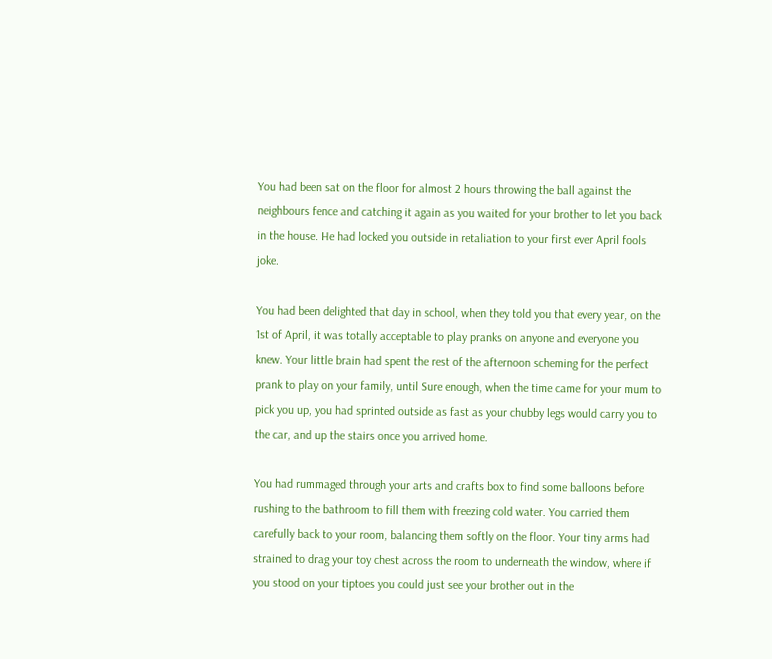You had been sat on the floor for almost 2 hours throwing the ball against the neighbours fence and catching it again as you waited for your brother to let you back in the house. He had locked you outside in retaliation to your first ever April fools joke.

You had been delighted that day in school, when they told you that every year, on the 1st of April, it was totally acceptable to play pranks on anyone and everyone you knew. Your little brain had spent the rest of the afternoon scheming for the perfect prank to play on your family, until Sure enough, when the time came for your mum to pick you up, you had sprinted outside as fast as your chubby legs would carry you to the car, and up the stairs once you arrived home.

You had rummaged through your arts and crafts box to find some balloons before rushing to the bathroom to fill them with freezing cold water. You carried them carefully back to your room, balancing them softly on the floor. Your tiny arms had strained to drag your toy chest across the room to underneath the window, where if you stood on your tiptoes you could just see your brother out in the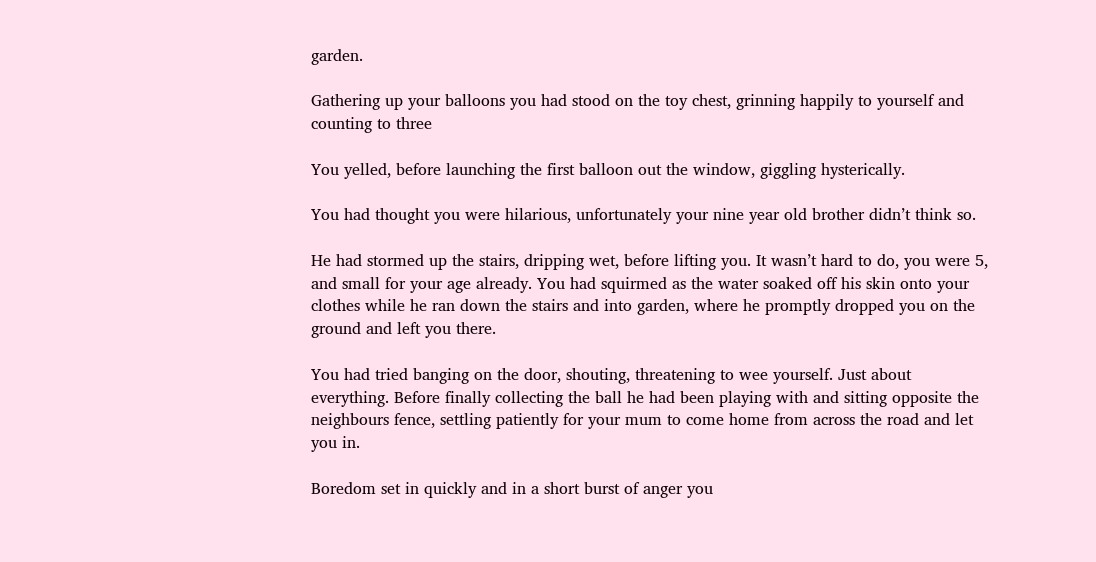garden.

Gathering up your balloons you had stood on the toy chest, grinning happily to yourself and counting to three

You yelled, before launching the first balloon out the window, giggling hysterically.

You had thought you were hilarious, unfortunately your nine year old brother didn’t think so.

He had stormed up the stairs, dripping wet, before lifting you. It wasn’t hard to do, you were 5, and small for your age already. You had squirmed as the water soaked off his skin onto your clothes while he ran down the stairs and into garden, where he promptly dropped you on the ground and left you there.

You had tried banging on the door, shouting, threatening to wee yourself. Just about everything. Before finally collecting the ball he had been playing with and sitting opposite the neighbours fence, settling patiently for your mum to come home from across the road and let you in.

Boredom set in quickly and in a short burst of anger you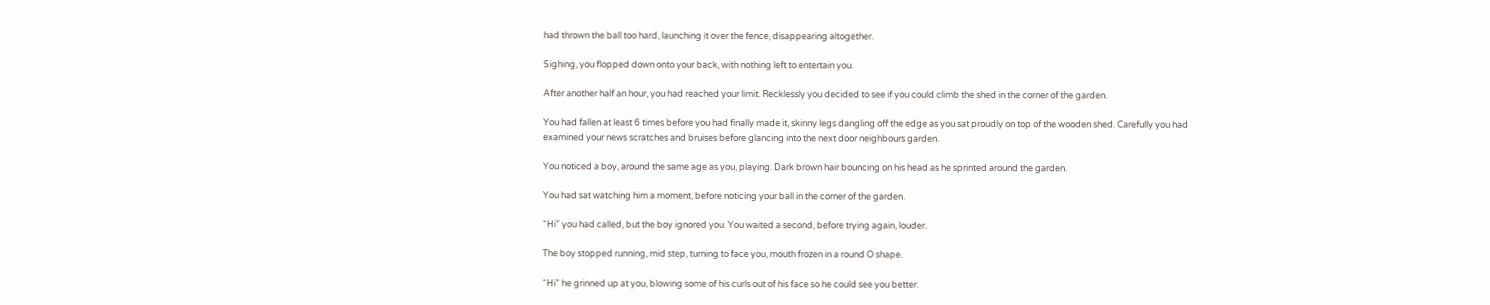had thrown the ball too hard, launching it over the fence, disappearing altogether.

Sighing, you flopped down onto your back, with nothing left to entertain you.

After another half an hour, you had reached your limit. Recklessly you decided to see if you could climb the shed in the corner of the garden.

You had fallen at least 6 times before you had finally made it, skinny legs dangling off the edge as you sat proudly on top of the wooden shed. Carefully you had examined your news scratches and bruises before glancing into the next door neighbours garden.

You noticed a boy, around the same age as you, playing. Dark brown hair bouncing on his head as he sprinted around the garden.

You had sat watching him a moment, before noticing your ball in the corner of the garden.

“Hi” you had called, but the boy ignored you. You waited a second, before trying again, louder.

The boy stopped running, mid step, turning to face you, mouth frozen in a round O shape.

“Hi” he grinned up at you, blowing some of his curls out of his face so he could see you better.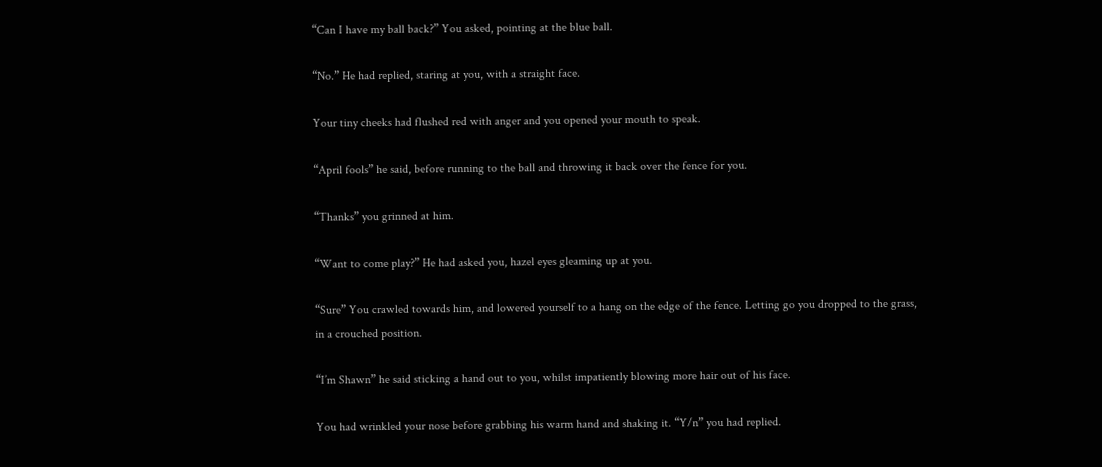“Can I have my ball back?” You asked, pointing at the blue ball.

“No.” He had replied, staring at you, with a straight face.

Your tiny cheeks had flushed red with anger and you opened your mouth to speak.

“April fools” he said, before running to the ball and throwing it back over the fence for you.

“Thanks” you grinned at him.

“Want to come play?” He had asked you, hazel eyes gleaming up at you.

“Sure” You crawled towards him, and lowered yourself to a hang on the edge of the fence. Letting go you dropped to the grass, in a crouched position.

“I’m Shawn” he said sticking a hand out to you, whilst impatiently blowing more hair out of his face.

You had wrinkled your nose before grabbing his warm hand and shaking it. “Y/n” you had replied.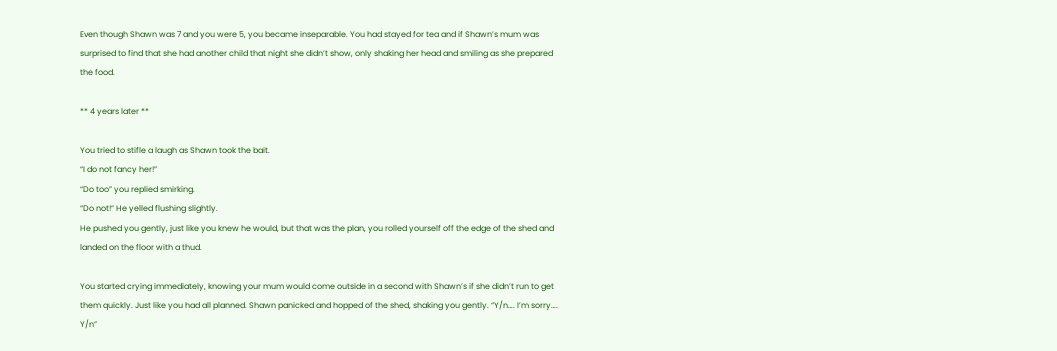Even though Shawn was 7 and you were 5, you became inseparable. You had stayed for tea and if Shawn’s mum was surprised to find that she had another child that night she didn’t show, only shaking her head and smiling as she prepared the food.

** 4 years later **

You tried to stifle a laugh as Shawn took the bait.
“I do not fancy her!”
“Do too” you replied smirking.
“Do not!” He yelled flushing slightly.
He pushed you gently, just like you knew he would, but that was the plan, you rolled yourself off the edge of the shed and landed on the floor with a thud.

You started crying immediately, knowing your mum would come outside in a second with Shawn’s if she didn’t run to get them quickly. Just like you had all planned. Shawn panicked and hopped of the shed, shaking you gently. “Y/n…. I’m sorry…. Y/n”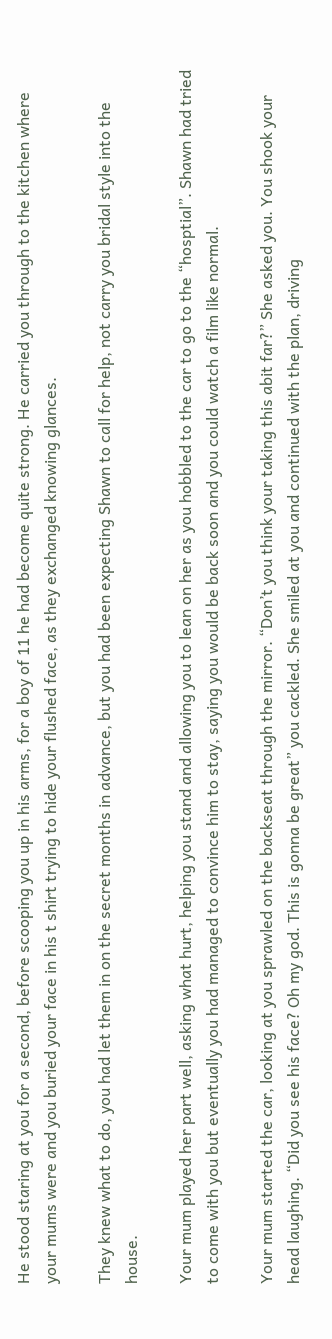He stood staring at you for a second, before scooping you up in his arms, for a boy of 11 he had become quite strong. He carried you through to the kitchen where your mums were and you buried your face in his t shirt trying to hide your flushed face, as they exchanged knowing glances.

They knew what to do, you had let them in on the secret months in advance, but you had been expecting Shawn to call for help, not carry you bridal style into the house.

Your mum played her part well, asking what hurt, helping you stand and allowing you to lean on her as you hobbled to the car to go to the “hosptial”. Shawn had tried to come with you but eventually you had managed to convince him to stay, saying you would be back soon and you could watch a film like normal.

Your mum started the car, looking at you sprawled on the backseat through the mirror. “Don’t you think your taking this abit far?” She asked you. You shook your head laughing. “Did you see his face? Oh my god. This is gonna be great” you cackled. She smiled at you and continued with the plan, driving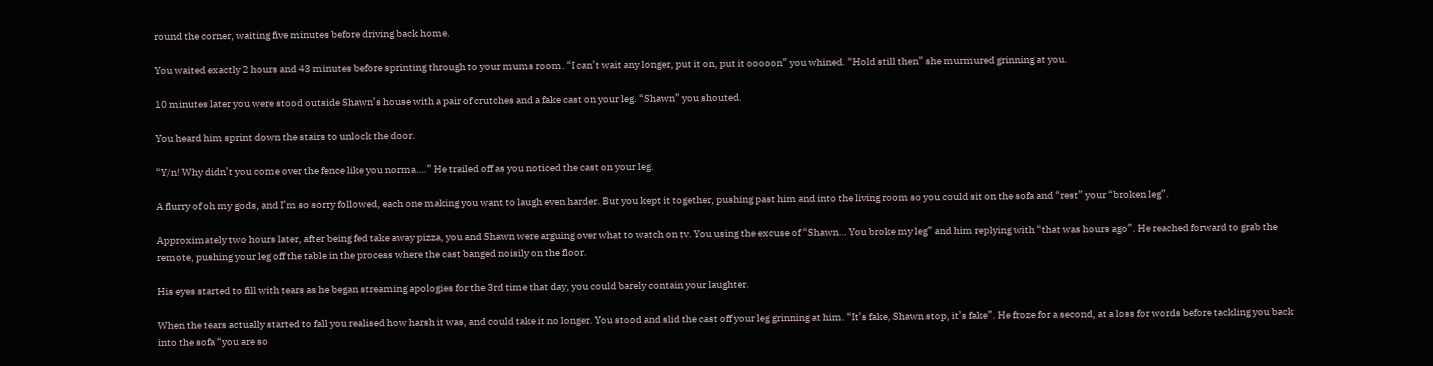round the corner, waiting five minutes before driving back home.

You waited exactly 2 hours and 43 minutes before sprinting through to your mums room. “I can’t wait any longer, put it on, put it ooooon” you whined. “Hold still then” she murmured grinning at you.

10 minutes later you were stood outside Shawn’s house with a pair of crutches and a fake cast on your leg. “Shawn” you shouted.

You heard him sprint down the stairs to unlock the door.

“Y/n! Why didn’t you come over the fence like you norma….” He trailed off as you noticed the cast on your leg.

A flurry of oh my gods, and I’m so sorry followed, each one making you want to laugh even harder. But you kept it together, pushing past him and into the living room so you could sit on the sofa and “rest” your “broken leg”.

Approximately two hours later, after being fed take away pizza, you and Shawn were arguing over what to watch on tv. You using the excuse of “Shawn… You broke my leg” and him replying with “that was hours ago”. He reached forward to grab the remote, pushing your leg off the table in the process where the cast banged noisily on the floor.

His eyes started to fill with tears as he began streaming apologies for the 3rd time that day, you could barely contain your laughter.

When the tears actually started to fall you realised how harsh it was, and could take it no longer. You stood and slid the cast off your leg grinning at him. “It’s fake, Shawn stop, it’s fake”. He froze for a second, at a loss for words before tackling you back into the sofa “you are so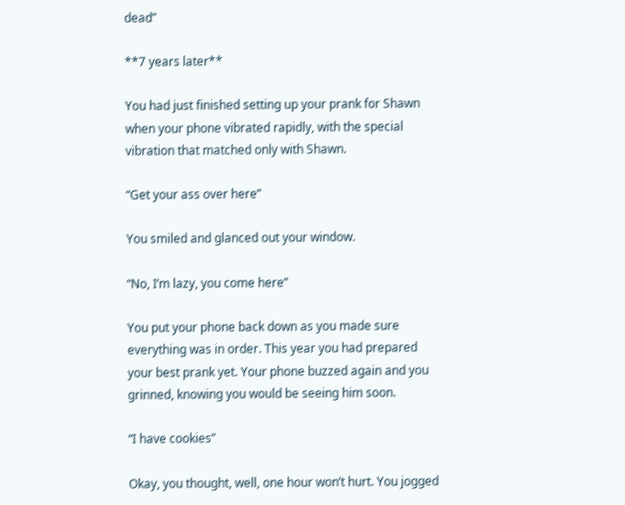dead”

**7 years later**

You had just finished setting up your prank for Shawn when your phone vibrated rapidly, with the special vibration that matched only with Shawn.

“Get your ass over here”

You smiled and glanced out your window.

“No, I’m lazy, you come here”

You put your phone back down as you made sure everything was in order. This year you had prepared your best prank yet. Your phone buzzed again and you grinned, knowing you would be seeing him soon.

“I have cookies”

Okay, you thought, well, one hour won’t hurt. You jogged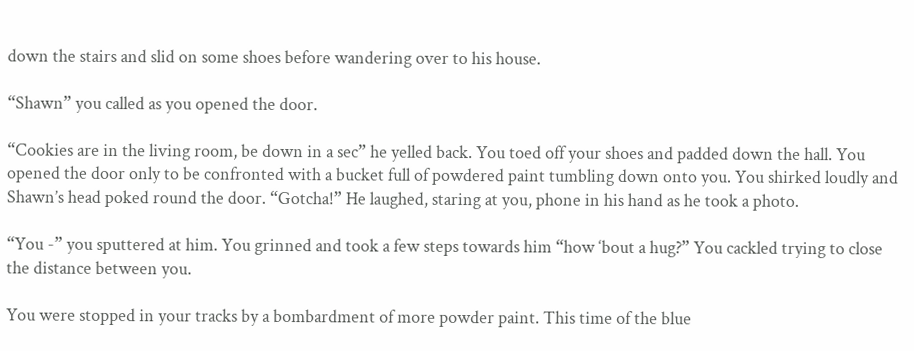down the stairs and slid on some shoes before wandering over to his house.

“Shawn” you called as you opened the door.

“Cookies are in the living room, be down in a sec” he yelled back. You toed off your shoes and padded down the hall. You opened the door only to be confronted with a bucket full of powdered paint tumbling down onto you. You shirked loudly and Shawn’s head poked round the door. “Gotcha!” He laughed, staring at you, phone in his hand as he took a photo.

“You -” you sputtered at him. You grinned and took a few steps towards him “how ‘bout a hug?” You cackled trying to close the distance between you.

You were stopped in your tracks by a bombardment of more powder paint. This time of the blue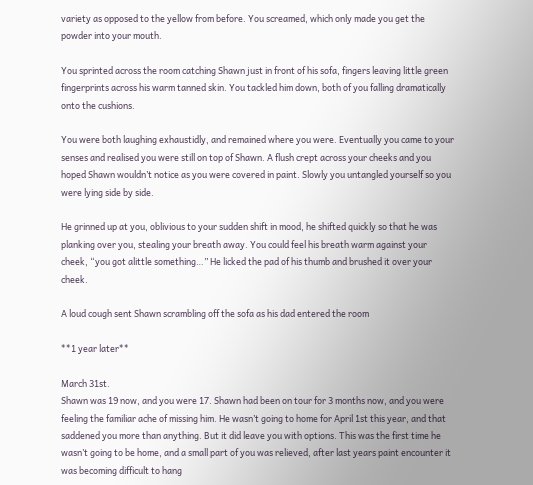variety as opposed to the yellow from before. You screamed, which only made you get the powder into your mouth.

You sprinted across the room catching Shawn just in front of his sofa, fingers leaving little green fingerprints across his warm tanned skin. You tackled him down, both of you falling dramatically onto the cushions.

You were both laughing exhaustidly, and remained where you were. Eventually you came to your senses and realised you were still on top of Shawn. A flush crept across your cheeks and you hoped Shawn wouldn’t notice as you were covered in paint. Slowly you untangled yourself so you were lying side by side.

He grinned up at you, oblivious to your sudden shift in mood, he shifted quickly so that he was planking over you, stealing your breath away. You could feel his breath warm against your cheek, “you got alittle something…” He licked the pad of his thumb and brushed it over your cheek.

A loud cough sent Shawn scrambling off the sofa as his dad entered the room

**1 year later**

March 31st.
Shawn was 19 now, and you were 17. Shawn had been on tour for 3 months now, and you were feeling the familiar ache of missing him. He wasn’t going to home for April 1st this year, and that saddened you more than anything. But it did leave you with options. This was the first time he wasn’t going to be home, and a small part of you was relieved, after last years paint encounter it was becoming difficult to hang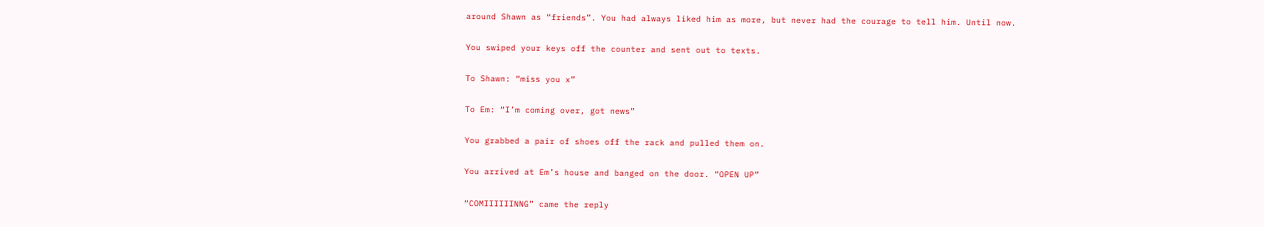around Shawn as “friends”. You had always liked him as more, but never had the courage to tell him. Until now.

You swiped your keys off the counter and sent out to texts.

To Shawn: “miss you x”

To Em: “I’m coming over, got news”

You grabbed a pair of shoes off the rack and pulled them on.

You arrived at Em’s house and banged on the door. “OPEN UP”

“COMIIIIIINNG” came the reply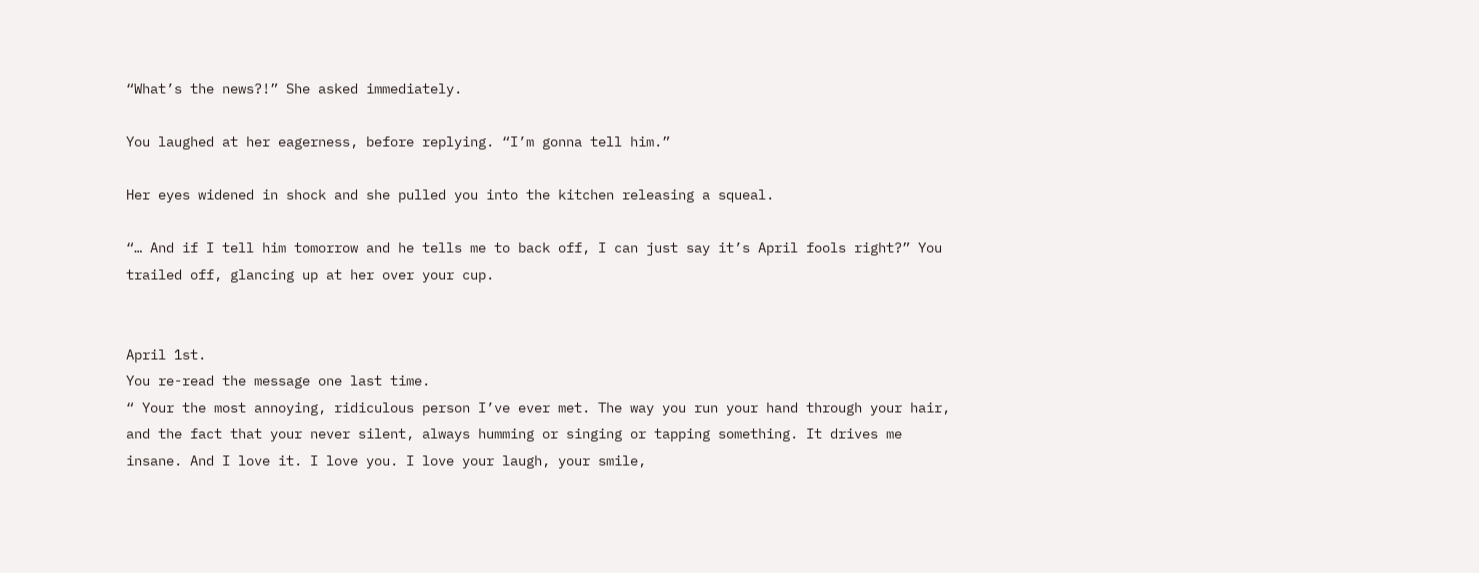“What’s the news?!” She asked immediately.

You laughed at her eagerness, before replying. “I’m gonna tell him.”

Her eyes widened in shock and she pulled you into the kitchen releasing a squeal.

“… And if I tell him tomorrow and he tells me to back off, I can just say it’s April fools right?” You trailed off, glancing up at her over your cup.


April 1st.
You re-read the message one last time.
“ Your the most annoying, ridiculous person I’ve ever met. The way you run your hand through your hair, and the fact that your never silent, always humming or singing or tapping something. It drives me insane. And I love it. I love you. I love your laugh, your smile,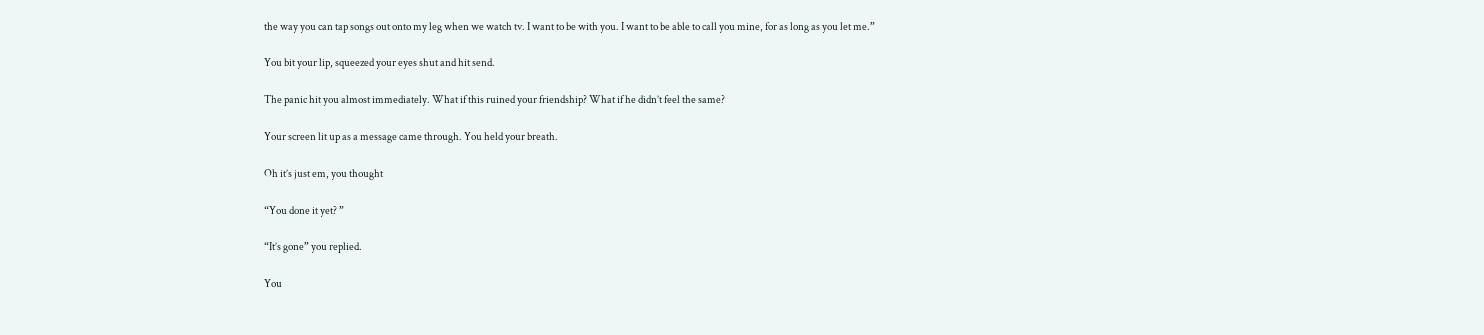the way you can tap songs out onto my leg when we watch tv. I want to be with you. I want to be able to call you mine, for as long as you let me.”

You bit your lip, squeezed your eyes shut and hit send.

The panic hit you almost immediately. What if this ruined your friendship? What if he didn’t feel the same?

Your screen lit up as a message came through. You held your breath.

Oh it’s just em, you thought

“You done it yet? ”

“It’s gone” you replied.

You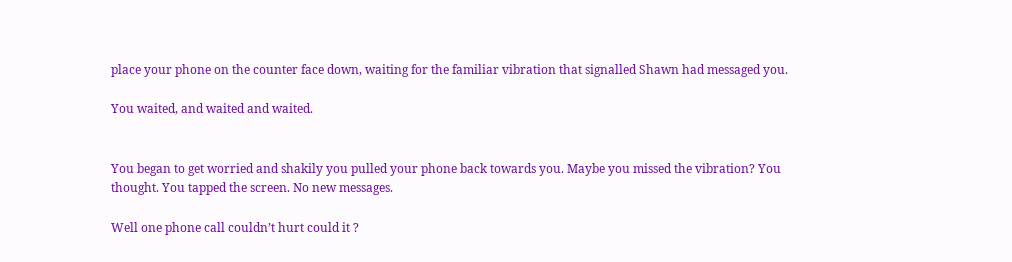place your phone on the counter face down, waiting for the familiar vibration that signalled Shawn had messaged you.

You waited, and waited and waited.


You began to get worried and shakily you pulled your phone back towards you. Maybe you missed the vibration? You thought. You tapped the screen. No new messages.

Well one phone call couldn’t hurt could it ?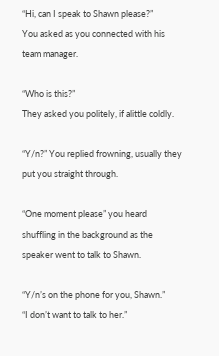“Hi, can I speak to Shawn please?”
You asked as you connected with his team manager.

“Who is this?”
They asked you politely, if alittle coldly.

“Y/n?” You replied frowning, usually they put you straight through.

“One moment please” you heard shuffling in the background as the speaker went to talk to Shawn.

“Y/n’s on the phone for you, Shawn.”
“I don’t want to talk to her.”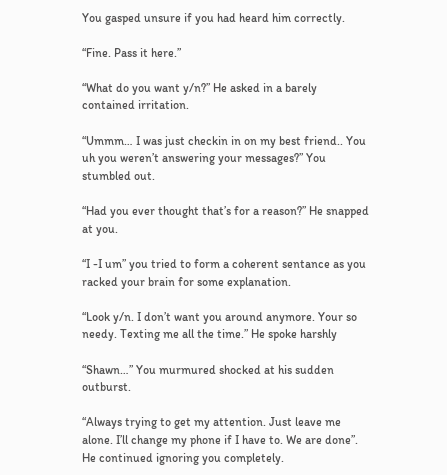You gasped unsure if you had heard him correctly.

“Fine. Pass it here.”

“What do you want y/n?” He asked in a barely contained irritation.

“Ummm… I was just checkin in on my best friend.. You uh you weren’t answering your messages?” You stumbled out.

“Had you ever thought that’s for a reason?” He snapped at you.

“I -I um” you tried to form a coherent sentance as you racked your brain for some explanation.

“Look y/n. I don’t want you around anymore. Your so needy. Texting me all the time.” He spoke harshly

“Shawn…” You murmured shocked at his sudden outburst.

“Always trying to get my attention. Just leave me alone. I’ll change my phone if I have to. We are done”. He continued ignoring you completely.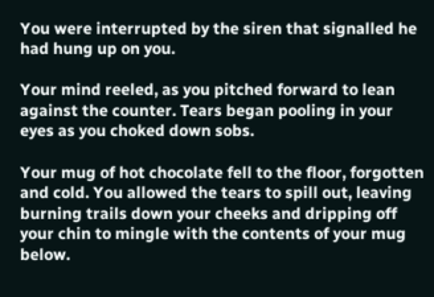You were interrupted by the siren that signalled he had hung up on you.

Your mind reeled, as you pitched forward to lean against the counter. Tears began pooling in your eyes as you choked down sobs.

Your mug of hot chocolate fell to the floor, forgotten and cold. You allowed the tears to spill out, leaving burning trails down your cheeks and dripping off your chin to mingle with the contents of your mug below.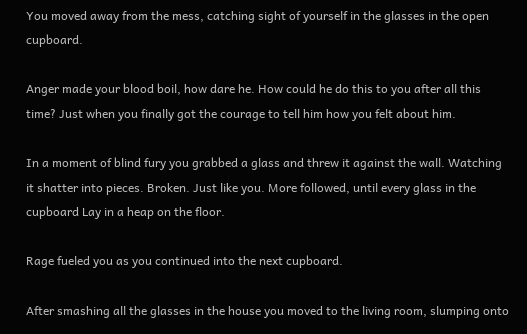You moved away from the mess, catching sight of yourself in the glasses in the open cupboard.

Anger made your blood boil, how dare he. How could he do this to you after all this time? Just when you finally got the courage to tell him how you felt about him.

In a moment of blind fury you grabbed a glass and threw it against the wall. Watching it shatter into pieces. Broken. Just like you. More followed, until every glass in the cupboard Lay in a heap on the floor.

Rage fueled you as you continued into the next cupboard.

After smashing all the glasses in the house you moved to the living room, slumping onto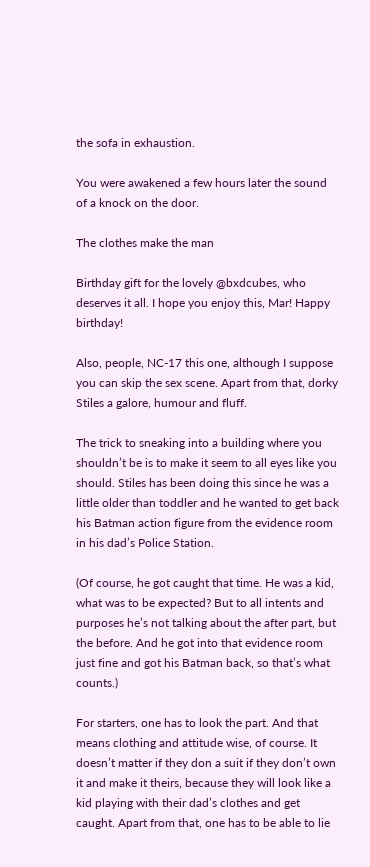the sofa in exhaustion.

You were awakened a few hours later the sound of a knock on the door.

The clothes make the man

Birthday gift for the lovely @bxdcubes, who deserves it all. I hope you enjoy this, Mar! Happy birthday!

Also, people, NC-17 this one, although I suppose you can skip the sex scene. Apart from that, dorky Stiles a galore, humour and fluff.

The trick to sneaking into a building where you shouldn’t be is to make it seem to all eyes like you should. Stiles has been doing this since he was a little older than toddler and he wanted to get back his Batman action figure from the evidence room in his dad’s Police Station.

(Of course, he got caught that time. He was a kid, what was to be expected? But to all intents and purposes he’s not talking about the after part, but the before. And he got into that evidence room just fine and got his Batman back, so that’s what counts.)

For starters, one has to look the part. And that means clothing and attitude wise, of course. It doesn’t matter if they don a suit if they don’t own it and make it theirs, because they will look like a kid playing with their dad’s clothes and get caught. Apart from that, one has to be able to lie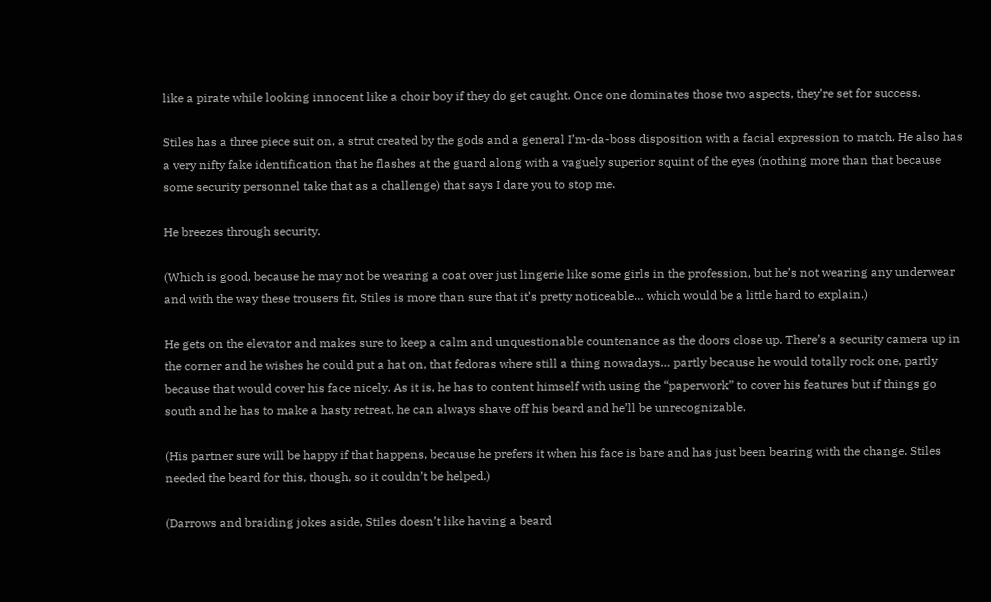like a pirate while looking innocent like a choir boy if they do get caught. Once one dominates those two aspects, they’re set for success.

Stiles has a three piece suit on, a strut created by the gods and a general I’m-da-boss disposition with a facial expression to match. He also has a very nifty fake identification that he flashes at the guard along with a vaguely superior squint of the eyes (nothing more than that because some security personnel take that as a challenge) that says I dare you to stop me.

He breezes through security.

(Which is good, because he may not be wearing a coat over just lingerie like some girls in the profession, but he’s not wearing any underwear and with the way these trousers fit, Stiles is more than sure that it’s pretty noticeable… which would be a little hard to explain.)

He gets on the elevator and makes sure to keep a calm and unquestionable countenance as the doors close up. There’s a security camera up in the corner and he wishes he could put a hat on, that fedoras where still a thing nowadays… partly because he would totally rock one, partly because that would cover his face nicely. As it is, he has to content himself with using the “paperwork” to cover his features but if things go south and he has to make a hasty retreat, he can always shave off his beard and he’ll be unrecognizable.

(His partner sure will be happy if that happens, because he prefers it when his face is bare and has just been bearing with the change. Stiles needed the beard for this, though, so it couldn’t be helped.)

(Darrows and braiding jokes aside, Stiles doesn’t like having a beard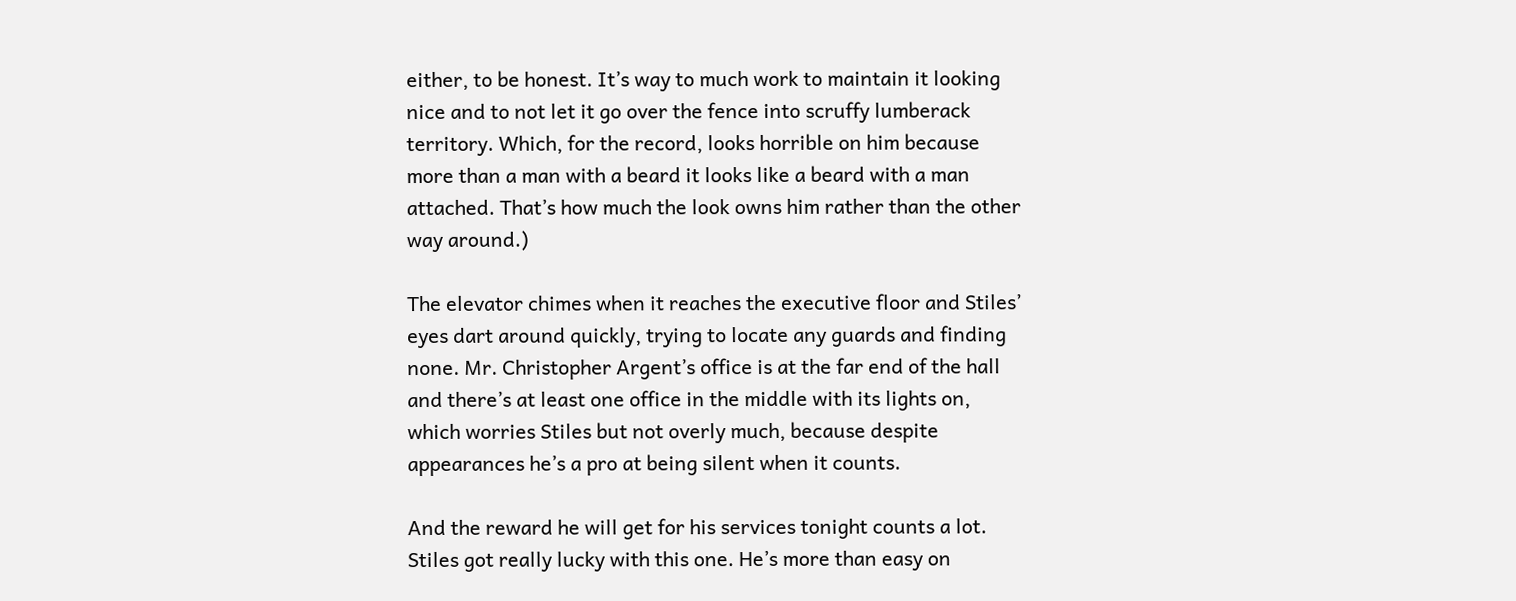either, to be honest. It’s way to much work to maintain it looking nice and to not let it go over the fence into scruffy lumberack territory. Which, for the record, looks horrible on him because more than a man with a beard it looks like a beard with a man attached. That’s how much the look owns him rather than the other way around.)

The elevator chimes when it reaches the executive floor and Stiles’ eyes dart around quickly, trying to locate any guards and finding none. Mr. Christopher Argent’s office is at the far end of the hall and there’s at least one office in the middle with its lights on, which worries Stiles but not overly much, because despite appearances he’s a pro at being silent when it counts.

And the reward he will get for his services tonight counts a lot. Stiles got really lucky with this one. He’s more than easy on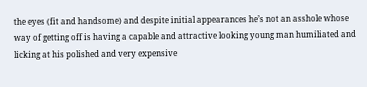the eyes (fit and handsome) and despite initial appearances he’s not an asshole whose way of getting off is having a capable and attractive looking young man humiliated and licking at his polished and very expensive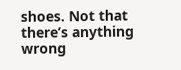shoes. Not that there’s anything wrong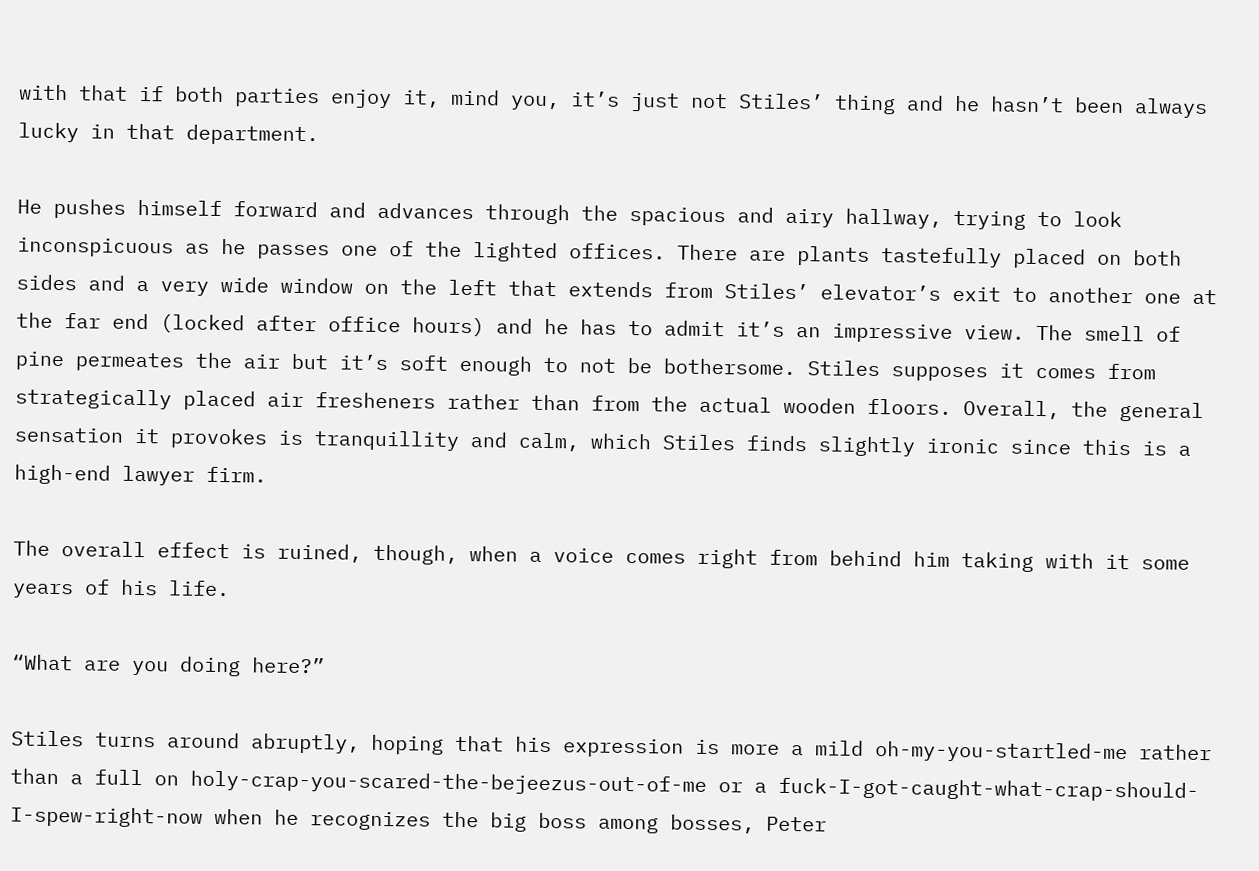with that if both parties enjoy it, mind you, it’s just not Stiles’ thing and he hasn’t been always lucky in that department.

He pushes himself forward and advances through the spacious and airy hallway, trying to look inconspicuous as he passes one of the lighted offices. There are plants tastefully placed on both sides and a very wide window on the left that extends from Stiles’ elevator’s exit to another one at the far end (locked after office hours) and he has to admit it’s an impressive view. The smell of pine permeates the air but it’s soft enough to not be bothersome. Stiles supposes it comes from strategically placed air fresheners rather than from the actual wooden floors. Overall, the general sensation it provokes is tranquillity and calm, which Stiles finds slightly ironic since this is a high-end lawyer firm.

The overall effect is ruined, though, when a voice comes right from behind him taking with it some years of his life.

“What are you doing here?”

Stiles turns around abruptly, hoping that his expression is more a mild oh-my-you-startled-me rather than a full on holy-crap-you-scared-the-bejeezus-out-of-me or a fuck-I-got-caught-what-crap-should-I-spew-right-now when he recognizes the big boss among bosses, Peter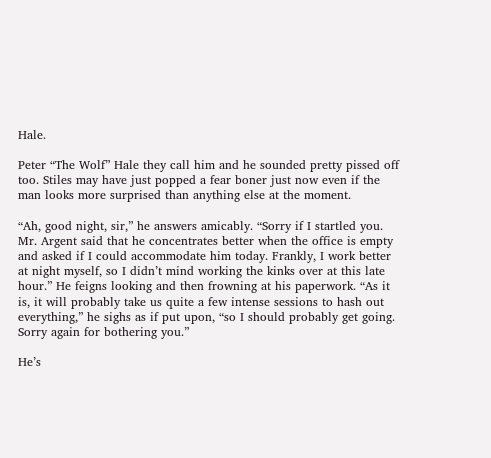Hale.

Peter “The Wolf” Hale they call him and he sounded pretty pissed off too. Stiles may have just popped a fear boner just now even if the man looks more surprised than anything else at the moment.

“Ah, good night, sir,” he answers amicably. “Sorry if I startled you. Mr. Argent said that he concentrates better when the office is empty and asked if I could accommodate him today. Frankly, I work better at night myself, so I didn’t mind working the kinks over at this late hour.” He feigns looking and then frowning at his paperwork. “As it is, it will probably take us quite a few intense sessions to hash out everything,” he sighs as if put upon, “so I should probably get going. Sorry again for bothering you.”

He’s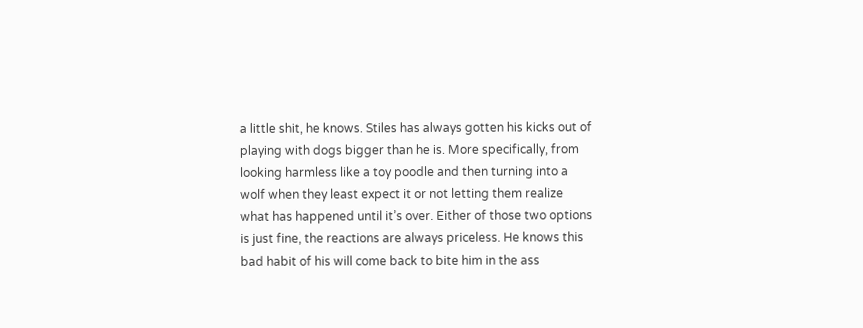a little shit, he knows. Stiles has always gotten his kicks out of playing with dogs bigger than he is. More specifically, from looking harmless like a toy poodle and then turning into a wolf when they least expect it or not letting them realize what has happened until it’s over. Either of those two options is just fine, the reactions are always priceless. He knows this bad habit of his will come back to bite him in the ass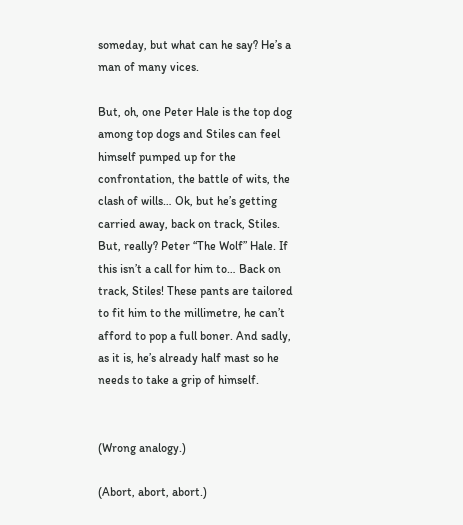someday, but what can he say? He’s a man of many vices.

But, oh, one Peter Hale is the top dog among top dogs and Stiles can feel himself pumped up for the confrontation, the battle of wits, the clash of wills… Ok, but he’s getting carried away, back on track, Stiles. But, really? Peter “The Wolf” Hale. If this isn’t a call for him to… Back on track, Stiles! These pants are tailored to fit him to the millimetre, he can’t afford to pop a full boner. And sadly, as it is, he’s already half mast so he needs to take a grip of himself.


(Wrong analogy.)

(Abort, abort, abort.)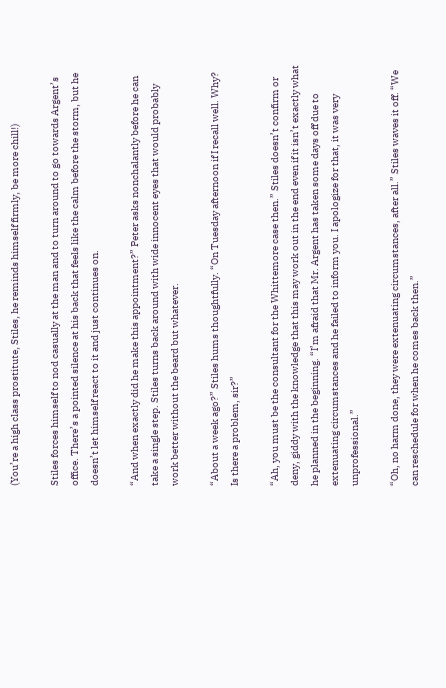(You’re a high class prostitute, Stiles, he reminds himself firmly, be more chill!)

Stiles forces himself to nod casually at the man and to turn around to go towards Argent’s office. There’s a pointed silence at his back that feels like the calm before the storm, but he doesn’t let himself react to it and just continues on.

“And when exactly did he make this appointment?” Peter asks nonchalantly before he can take a single step. Stiles turns back around with wide innocent eyes that would probably work better without the beard but whatever.

“About a week ago?” Stiles hums thoughtfully. “On Tuesday afternoon if I recall well. Why? Is there a problem, sir?”

“Ah, you must be the consultant for the Whittemore case then.” Stiles doesn’t confirm or deny, giddy with the knowledge that this may work out in the end even if it isn’t exactly what he planned in the beginning. “I’m afraid that Mr. Argent has taken some days off due to extenuating circumstances and he failed to inform you. I apologize for that, it was very unprofessional.”

“Oh, no harm done, they were extenuating circumstances, after all.” Stiles waves it off. “We can reschedule for when he comes back then.”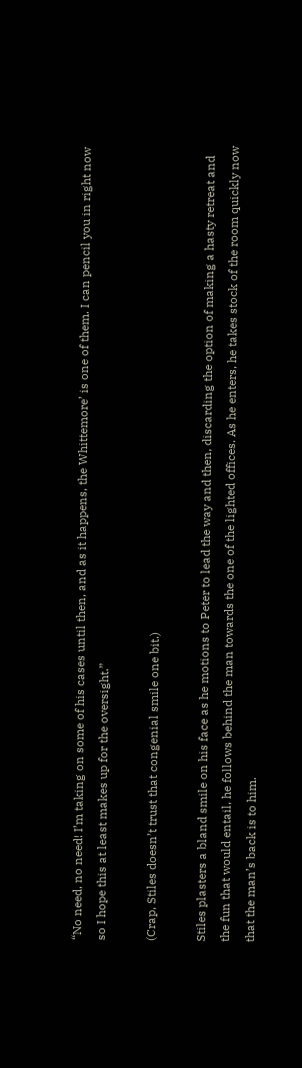“No need, no need! I’m taking on some of his cases until then, and as it happens, the Whittemore’ is one of them. I can pencil you in right now so I hope this at least makes up for the oversight.”

(Crap, Stiles doesn’t trust that congenial smile one bit.)

Stiles plasters a bland smile on his face as he motions to Peter to lead the way and then, discarding the option of making a hasty retreat and the fun that would entail, he follows behind the man towards the one of the lighted offices. As he enters, he takes stock of the room quickly now that the man’s back is to him.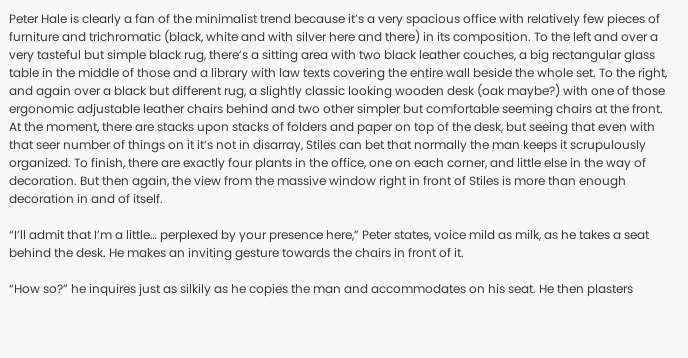Peter Hale is clearly a fan of the minimalist trend because it’s a very spacious office with relatively few pieces of furniture and trichromatic (black, white and with silver here and there) in its composition. To the left and over a very tasteful but simple black rug, there’s a sitting area with two black leather couches, a big rectangular glass table in the middle of those and a library with law texts covering the entire wall beside the whole set. To the right, and again over a black but different rug, a slightly classic looking wooden desk (oak maybe?) with one of those ergonomic adjustable leather chairs behind and two other simpler but comfortable seeming chairs at the front. At the moment, there are stacks upon stacks of folders and paper on top of the desk, but seeing that even with that seer number of things on it it’s not in disarray, Stiles can bet that normally the man keeps it scrupulously organized. To finish, there are exactly four plants in the office, one on each corner, and little else in the way of decoration. But then again, the view from the massive window right in front of Stiles is more than enough decoration in and of itself.

“I’ll admit that I’m a little… perplexed by your presence here,” Peter states, voice mild as milk, as he takes a seat behind the desk. He makes an inviting gesture towards the chairs in front of it.

“How so?” he inquires just as silkily as he copies the man and accommodates on his seat. He then plasters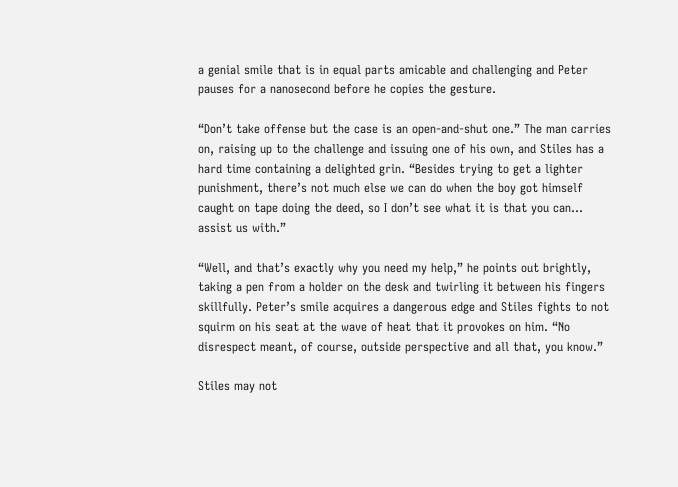a genial smile that is in equal parts amicable and challenging and Peter pauses for a nanosecond before he copies the gesture.

“Don’t take offense but the case is an open-and-shut one.” The man carries on, raising up to the challenge and issuing one of his own, and Stiles has a hard time containing a delighted grin. “Besides trying to get a lighter punishment, there’s not much else we can do when the boy got himself caught on tape doing the deed, so I don’t see what it is that you can… assist us with.”

“Well, and that’s exactly why you need my help,” he points out brightly, taking a pen from a holder on the desk and twirling it between his fingers skillfully. Peter’s smile acquires a dangerous edge and Stiles fights to not squirm on his seat at the wave of heat that it provokes on him. “No disrespect meant, of course, outside perspective and all that, you know.”

Stiles may not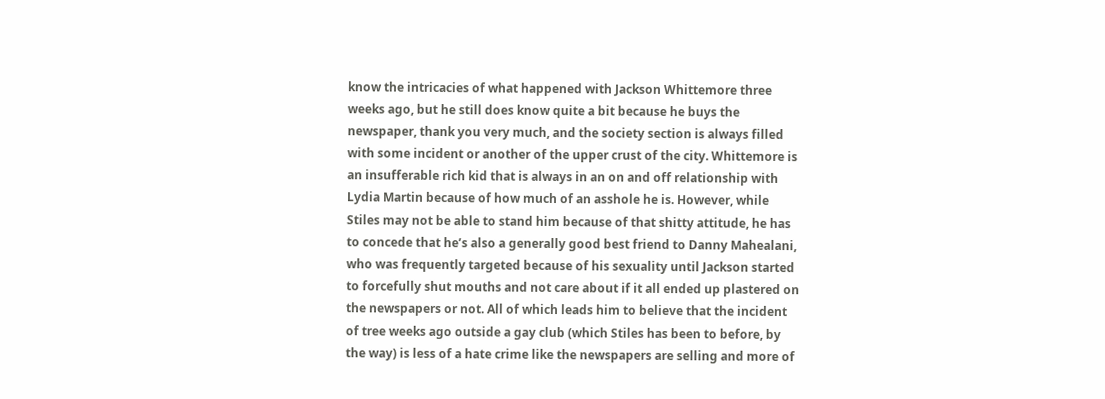know the intricacies of what happened with Jackson Whittemore three weeks ago, but he still does know quite a bit because he buys the newspaper, thank you very much, and the society section is always filled with some incident or another of the upper crust of the city. Whittemore is an insufferable rich kid that is always in an on and off relationship with Lydia Martin because of how much of an asshole he is. However, while Stiles may not be able to stand him because of that shitty attitude, he has to concede that he’s also a generally good best friend to Danny Mahealani, who was frequently targeted because of his sexuality until Jackson started to forcefully shut mouths and not care about if it all ended up plastered on the newspapers or not. All of which leads him to believe that the incident of tree weeks ago outside a gay club (which Stiles has been to before, by the way) is less of a hate crime like the newspapers are selling and more of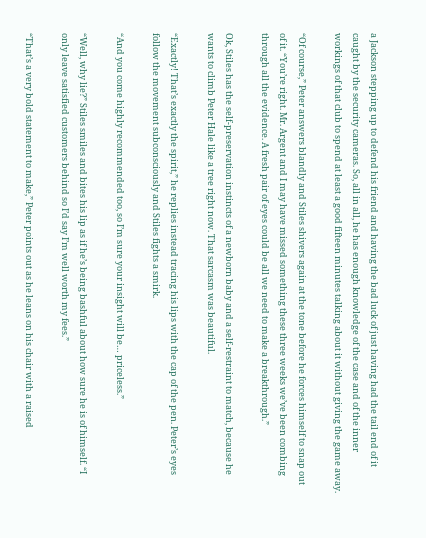a Jackson stepping up to defend his friend and having the bad luck of just having had the tail end of it caught by the security cameras. So, all in all, he has enough knowledge of the case and of the inner workings of that club to spend at least a good fifteen minutes talking about it without giving the game away.

“Of course,” Peter answers blandly and Stiles shivers again at the tone before he forces himself to snap out of it. “You’re right. Mr. Argent and I may have missed something these three weeks we’ve been combing through all the evidence. A fresh pair of eyes could be all we need to make a breakthrough.”

Ok, Stiles has the self-preservation instincts of a newborn baby and a self-restraint to match, because he wants to climb Peter Hale like a tree right now. That sarcasm was beautiful.

“Exactly! That’s exactly the spirit,” he replies instead tracing his lips with the cap of the pen. Peter’s eyes follow the movement subconsciously and Stiles fights a smirk.

“And you come highly recommended too, so I’m sure your insight will be… priceless.”

“Well, why lie?” Stiles smiles and bites his lip as if he’s being bashful about how sure he is of himself. “I only leave satisfied customers behind so I’d say I’m well worth my fees.”

“That’s a very bold statement to make,” Peter points out as he leans on his chair with a raised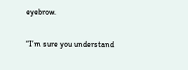eyebrow.

“I’m sure you understand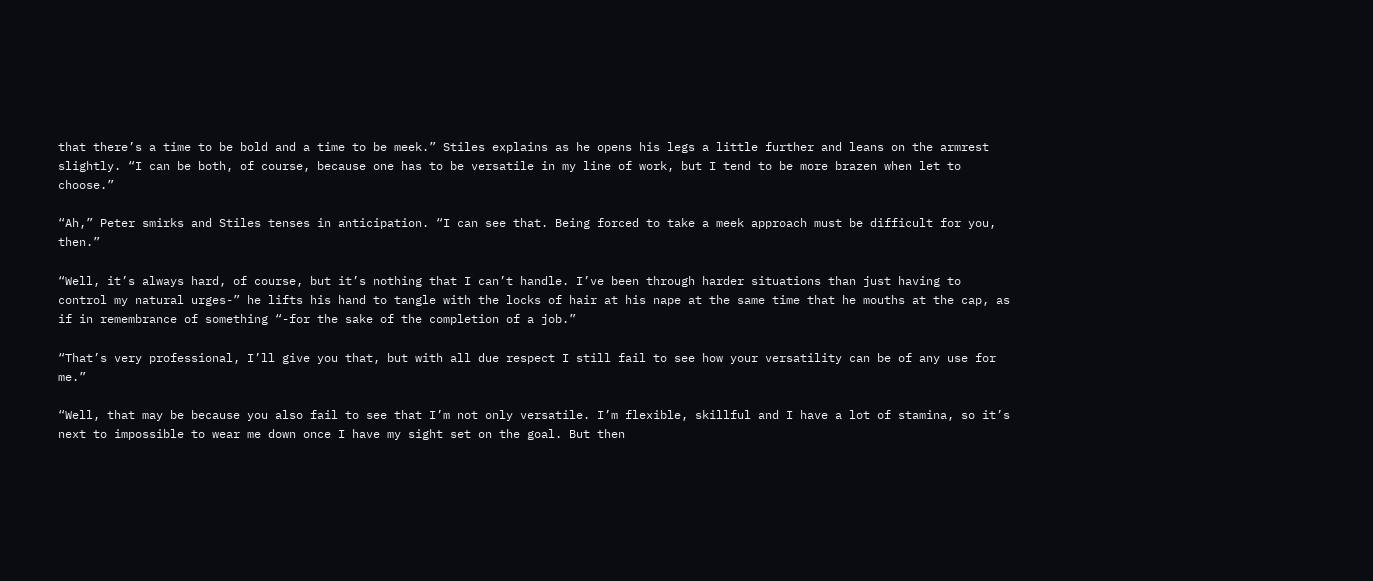that there’s a time to be bold and a time to be meek.” Stiles explains as he opens his legs a little further and leans on the armrest slightly. “I can be both, of course, because one has to be versatile in my line of work, but I tend to be more brazen when let to choose.”

“Ah,” Peter smirks and Stiles tenses in anticipation. “I can see that. Being forced to take a meek approach must be difficult for you, then.”

“Well, it’s always hard, of course, but it’s nothing that I can’t handle. I’ve been through harder situations than just having to control my natural urges-” he lifts his hand to tangle with the locks of hair at his nape at the same time that he mouths at the cap, as if in remembrance of something “-for the sake of the completion of a job.”

“That’s very professional, I’ll give you that, but with all due respect I still fail to see how your versatility can be of any use for me.”

“Well, that may be because you also fail to see that I’m not only versatile. I’m flexible, skillful and I have a lot of stamina, so it’s next to impossible to wear me down once I have my sight set on the goal. But then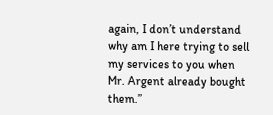again, I don’t understand why am I here trying to sell my services to you when Mr. Argent already bought them.”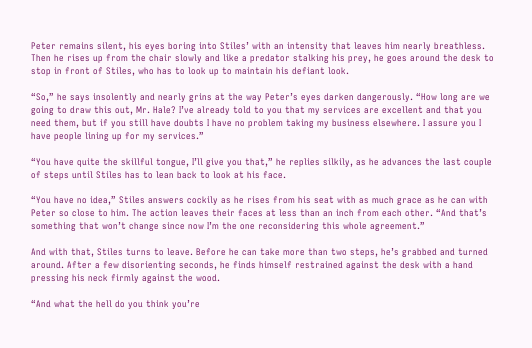Peter remains silent, his eyes boring into Stiles’ with an intensity that leaves him nearly breathless. Then he rises up from the chair slowly and like a predator stalking his prey, he goes around the desk to stop in front of Stiles, who has to look up to maintain his defiant look.

“So,” he says insolently and nearly grins at the way Peter’s eyes darken dangerously. “How long are we going to draw this out, Mr. Hale? I’ve already told to you that my services are excellent and that you need them, but if you still have doubts I have no problem taking my business elsewhere. I assure you I have people lining up for my services.”

“You have quite the skillful tongue, I’ll give you that,” he replies silkily, as he advances the last couple of steps until Stiles has to lean back to look at his face.

“You have no idea,” Stiles answers cockily as he rises from his seat with as much grace as he can with Peter so close to him. The action leaves their faces at less than an inch from each other. “And that’s something that won’t change since now I’m the one reconsidering this whole agreement.”

And with that, Stiles turns to leave. Before he can take more than two steps, he’s grabbed and turned around. After a few disorienting seconds, he finds himself restrained against the desk with a hand pressing his neck firmly against the wood.

“And what the hell do you think you’re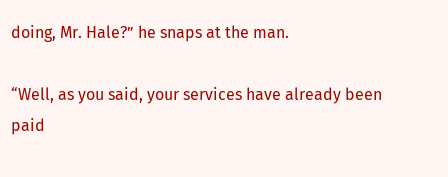doing, Mr. Hale?” he snaps at the man.

“Well, as you said, your services have already been paid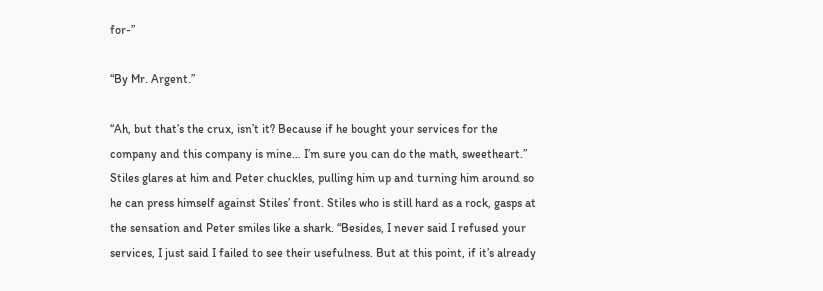for-”

“By Mr. Argent.”

“Ah, but that’s the crux, isn’t it? Because if he bought your services for the company and this company is mine… I’m sure you can do the math, sweetheart.” Stiles glares at him and Peter chuckles, pulling him up and turning him around so he can press himself against Stiles’ front. Stiles who is still hard as a rock, gasps at the sensation and Peter smiles like a shark. “Besides, I never said I refused your services, I just said I failed to see their usefulness. But at this point, if it’s already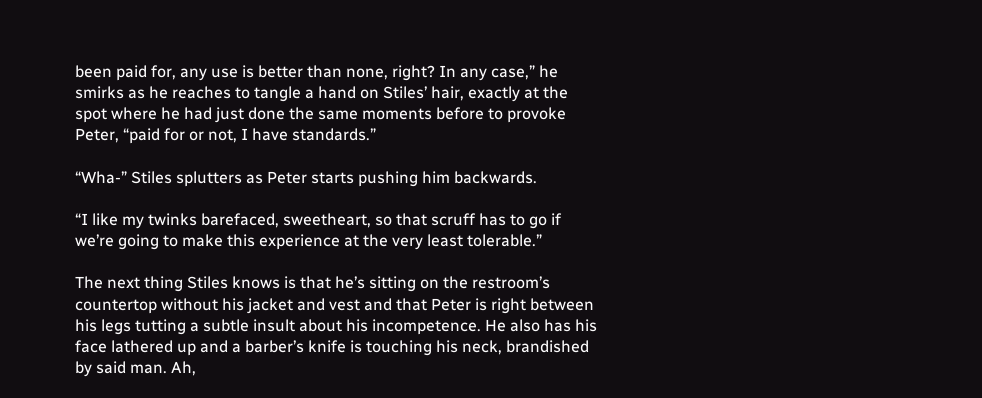been paid for, any use is better than none, right? In any case,” he smirks as he reaches to tangle a hand on Stiles’ hair, exactly at the spot where he had just done the same moments before to provoke Peter, “paid for or not, I have standards.”

“Wha-” Stiles splutters as Peter starts pushing him backwards.

“I like my twinks barefaced, sweetheart, so that scruff has to go if we’re going to make this experience at the very least tolerable.”

The next thing Stiles knows is that he’s sitting on the restroom’s countertop without his jacket and vest and that Peter is right between his legs tutting a subtle insult about his incompetence. He also has his face lathered up and a barber’s knife is touching his neck, brandished by said man. Ah,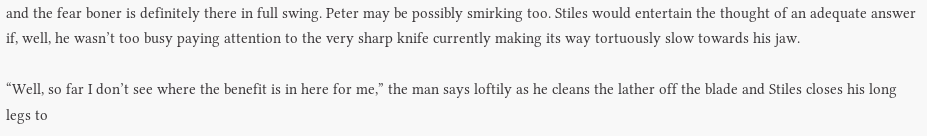and the fear boner is definitely there in full swing. Peter may be possibly smirking too. Stiles would entertain the thought of an adequate answer if, well, he wasn’t too busy paying attention to the very sharp knife currently making its way tortuously slow towards his jaw.

“Well, so far I don’t see where the benefit is in here for me,” the man says loftily as he cleans the lather off the blade and Stiles closes his long legs to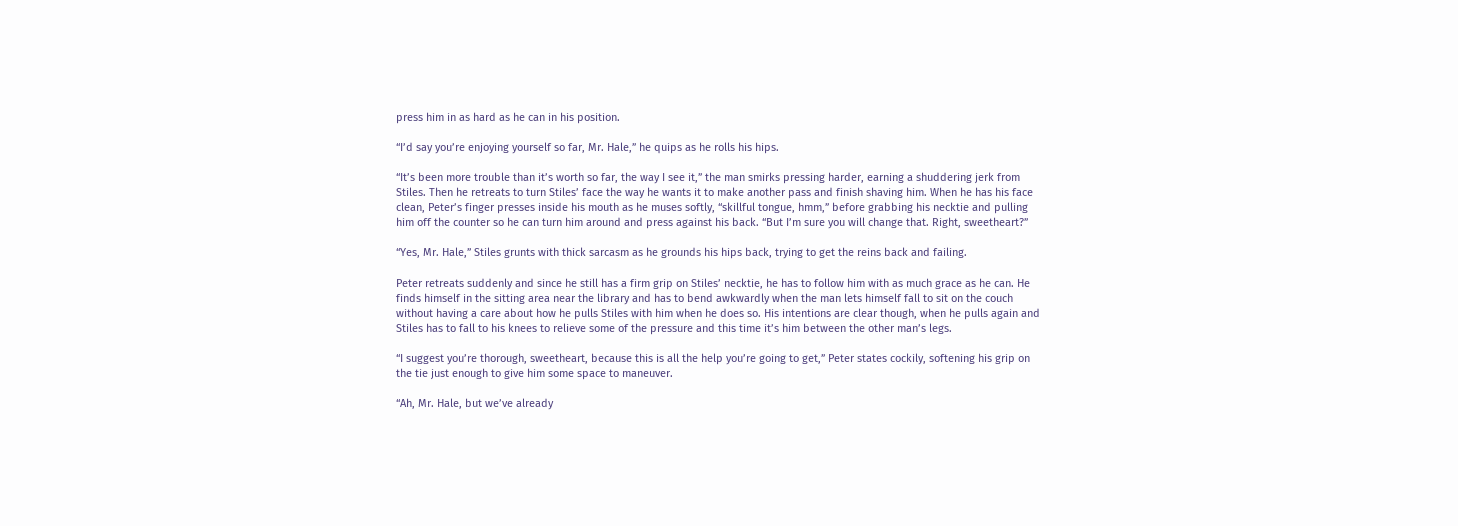press him in as hard as he can in his position.

“I’d say you’re enjoying yourself so far, Mr. Hale,” he quips as he rolls his hips.

“It’s been more trouble than it’s worth so far, the way I see it,” the man smirks pressing harder, earning a shuddering jerk from Stiles. Then he retreats to turn Stiles’ face the way he wants it to make another pass and finish shaving him. When he has his face clean, Peter’s finger presses inside his mouth as he muses softly, “skillful tongue, hmm,” before grabbing his necktie and pulling him off the counter so he can turn him around and press against his back. “But I’m sure you will change that. Right, sweetheart?”

“Yes, Mr. Hale,” Stiles grunts with thick sarcasm as he grounds his hips back, trying to get the reins back and failing.

Peter retreats suddenly and since he still has a firm grip on Stiles’ necktie, he has to follow him with as much grace as he can. He finds himself in the sitting area near the library and has to bend awkwardly when the man lets himself fall to sit on the couch without having a care about how he pulls Stiles with him when he does so. His intentions are clear though, when he pulls again and Stiles has to fall to his knees to relieve some of the pressure and this time it’s him between the other man’s legs.

“I suggest you’re thorough, sweetheart, because this is all the help you’re going to get,” Peter states cockily, softening his grip on the tie just enough to give him some space to maneuver.

“Ah, Mr. Hale, but we’ve already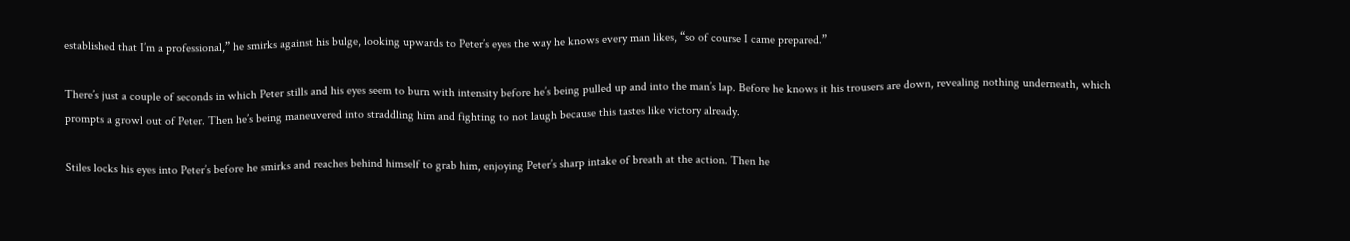established that I’m a professional,” he smirks against his bulge, looking upwards to Peter’s eyes the way he knows every man likes, “so of course I came prepared.”

There’s just a couple of seconds in which Peter stills and his eyes seem to burn with intensity before he’s being pulled up and into the man’s lap. Before he knows it his trousers are down, revealing nothing underneath, which prompts a growl out of Peter. Then he’s being maneuvered into straddling him and fighting to not laugh because this tastes like victory already.

Stiles locks his eyes into Peter’s before he smirks and reaches behind himself to grab him, enjoying Peter’s sharp intake of breath at the action. Then he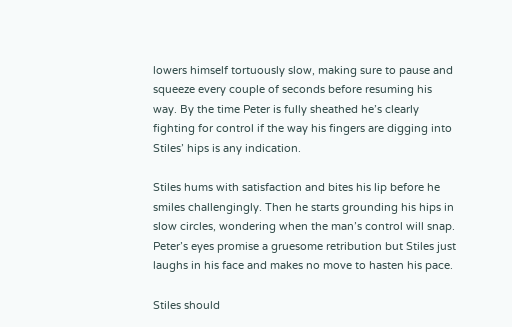lowers himself tortuously slow, making sure to pause and squeeze every couple of seconds before resuming his way. By the time Peter is fully sheathed he’s clearly fighting for control if the way his fingers are digging into Stiles’ hips is any indication.

Stiles hums with satisfaction and bites his lip before he smiles challengingly. Then he starts grounding his hips in slow circles, wondering when the man’s control will snap. Peter’s eyes promise a gruesome retribution but Stiles just laughs in his face and makes no move to hasten his pace.

Stiles should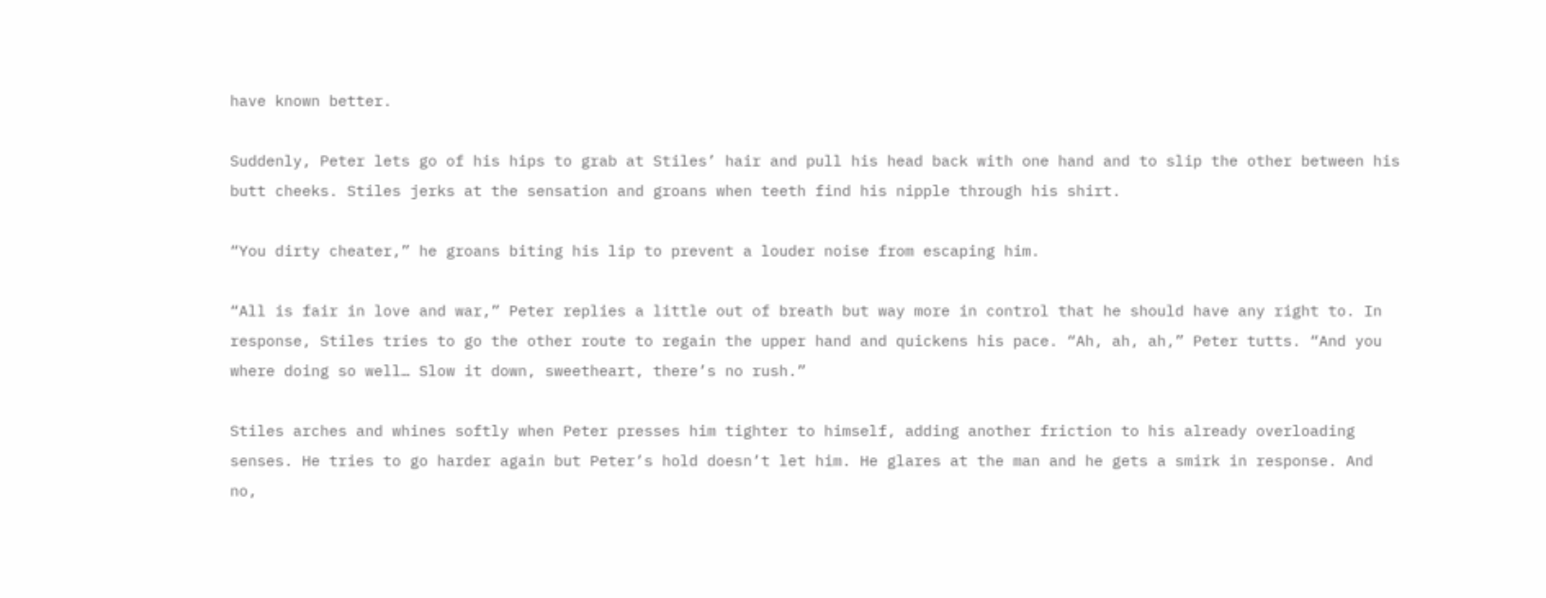have known better.

Suddenly, Peter lets go of his hips to grab at Stiles’ hair and pull his head back with one hand and to slip the other between his butt cheeks. Stiles jerks at the sensation and groans when teeth find his nipple through his shirt.

“You dirty cheater,” he groans biting his lip to prevent a louder noise from escaping him.

“All is fair in love and war,” Peter replies a little out of breath but way more in control that he should have any right to. In response, Stiles tries to go the other route to regain the upper hand and quickens his pace. “Ah, ah, ah,” Peter tutts. “And you where doing so well… Slow it down, sweetheart, there’s no rush.”

Stiles arches and whines softly when Peter presses him tighter to himself, adding another friction to his already overloading senses. He tries to go harder again but Peter’s hold doesn’t let him. He glares at the man and he gets a smirk in response. And no,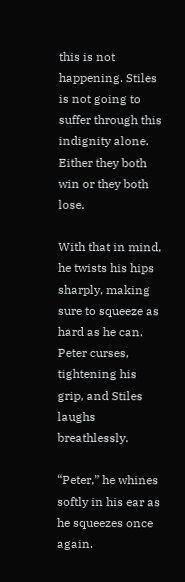this is not happening. Stiles is not going to suffer through this indignity alone. Either they both win or they both lose.

With that in mind, he twists his hips sharply, making sure to squeeze as hard as he can. Peter curses, tightening his grip, and Stiles laughs breathlessly.

“Peter,” he whines softly in his ear as he squeezes once again.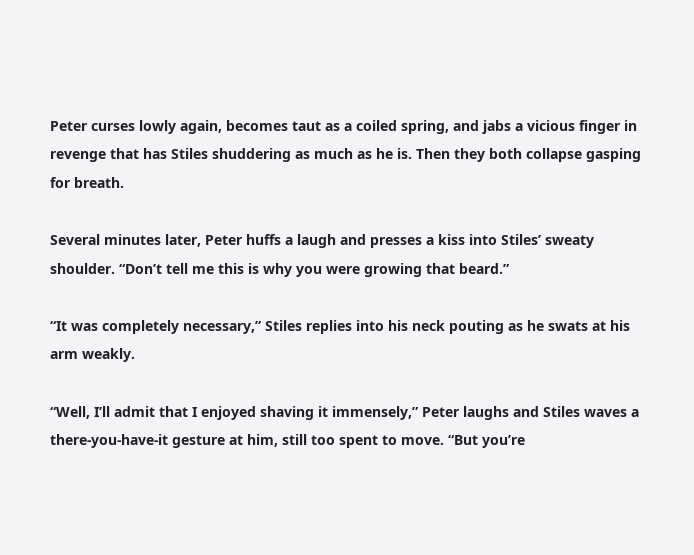Peter curses lowly again, becomes taut as a coiled spring, and jabs a vicious finger in revenge that has Stiles shuddering as much as he is. Then they both collapse gasping for breath.

Several minutes later, Peter huffs a laugh and presses a kiss into Stiles’ sweaty shoulder. “Don’t tell me this is why you were growing that beard.”

“It was completely necessary,” Stiles replies into his neck pouting as he swats at his arm weakly.

“Well, I’ll admit that I enjoyed shaving it immensely,” Peter laughs and Stiles waves a there-you-have-it gesture at him, still too spent to move. “But you’re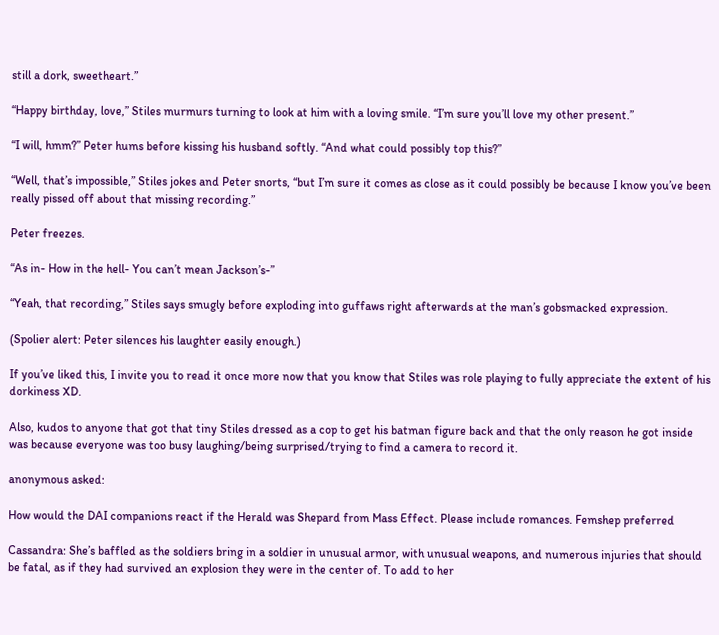still a dork, sweetheart.”

“Happy birthday, love,” Stiles murmurs turning to look at him with a loving smile. “I’m sure you’ll love my other present.”

“I will, hmm?” Peter hums before kissing his husband softly. “And what could possibly top this?”

“Well, that’s impossible,” Stiles jokes and Peter snorts, “but I’m sure it comes as close as it could possibly be because I know you’ve been really pissed off about that missing recording.”

Peter freezes.

“As in- How in the hell- You can’t mean Jackson’s-”

“Yeah, that recording,” Stiles says smugly before exploding into guffaws right afterwards at the man’s gobsmacked expression.

(Spolier alert: Peter silences his laughter easily enough.)

If you’ve liked this, I invite you to read it once more now that you know that Stiles was role playing to fully appreciate the extent of his dorkiness XD.

Also, kudos to anyone that got that tiny Stiles dressed as a cop to get his batman figure back and that the only reason he got inside was because everyone was too busy laughing/being surprised/trying to find a camera to record it.

anonymous asked:

How would the DAI companions react if the Herald was Shepard from Mass Effect. Please include romances. Femshep preferred

Cassandra: She’s baffled as the soldiers bring in a soldier in unusual armor, with unusual weapons, and numerous injuries that should be fatal, as if they had survived an explosion they were in the center of. To add to her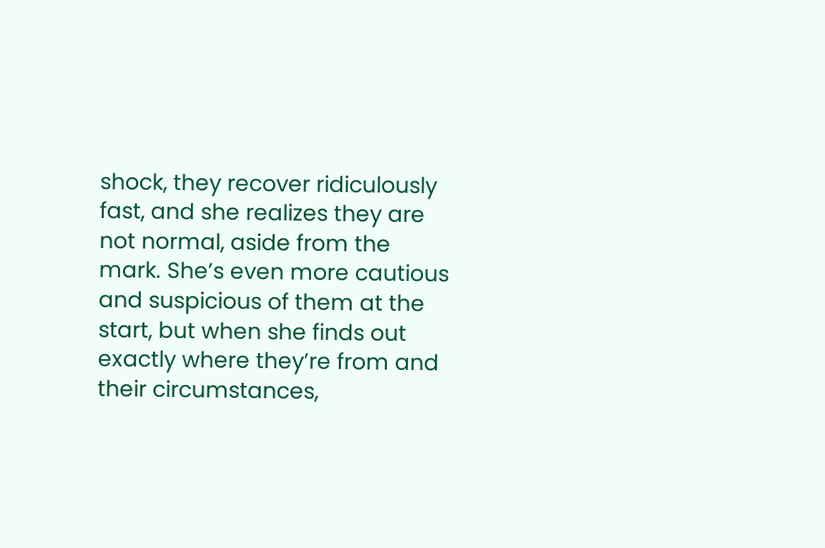shock, they recover ridiculously fast, and she realizes they are not normal, aside from the mark. She’s even more cautious and suspicious of them at the start, but when she finds out exactly where they’re from and their circumstances,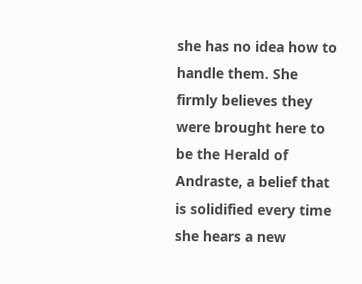she has no idea how to handle them. She firmly believes they were brought here to be the Herald of Andraste, a belief that is solidified every time she hears a new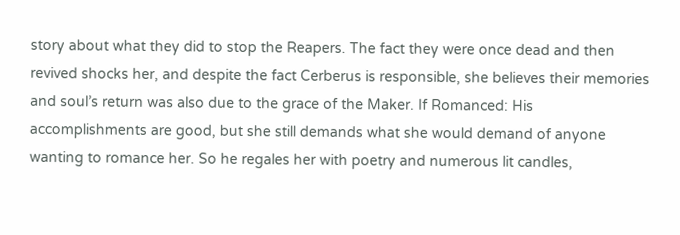story about what they did to stop the Reapers. The fact they were once dead and then revived shocks her, and despite the fact Cerberus is responsible, she believes their memories and soul’s return was also due to the grace of the Maker. If Romanced: His accomplishments are good, but she still demands what she would demand of anyone wanting to romance her. So he regales her with poetry and numerous lit candles,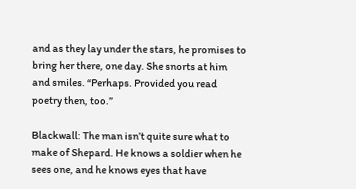and as they lay under the stars, he promises to bring her there, one day. She snorts at him and smiles. “Perhaps. Provided you read poetry then, too.”

Blackwall: The man isn’t quite sure what to make of Shepard. He knows a soldier when he sees one, and he knows eyes that have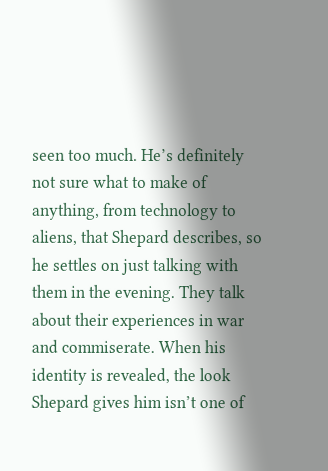seen too much. He’s definitely not sure what to make of anything, from technology to aliens, that Shepard describes, so he settles on just talking with them in the evening. They talk about their experiences in war and commiserate. When his identity is revealed, the look Shepard gives him isn’t one of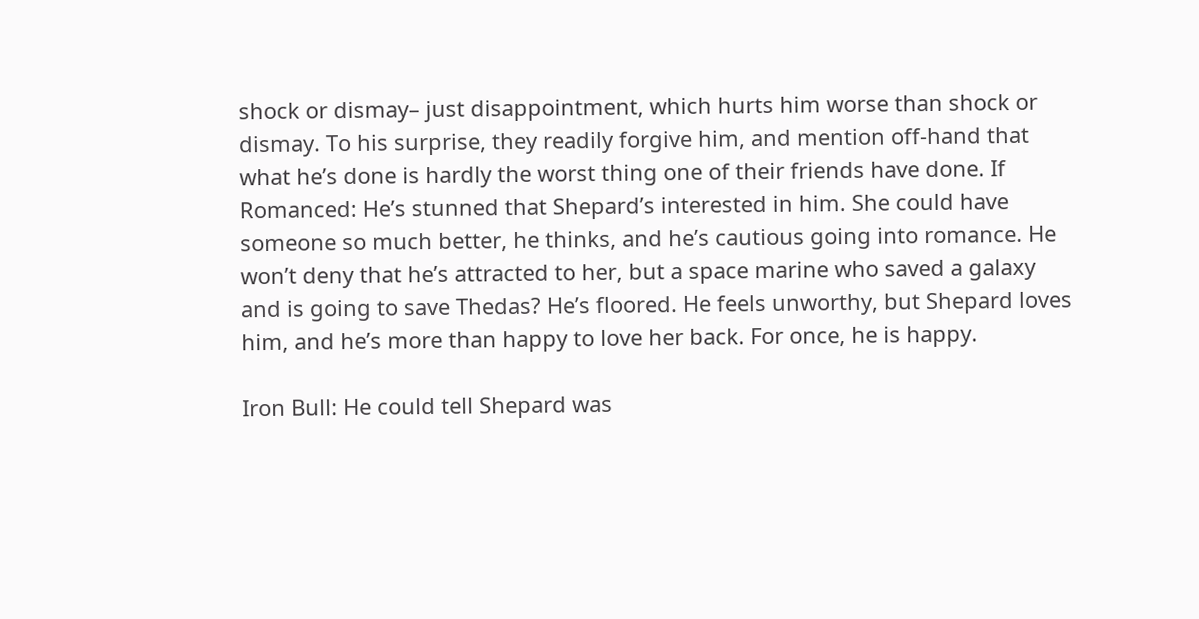shock or dismay– just disappointment, which hurts him worse than shock or dismay. To his surprise, they readily forgive him, and mention off-hand that what he’s done is hardly the worst thing one of their friends have done. If Romanced: He’s stunned that Shepard’s interested in him. She could have someone so much better, he thinks, and he’s cautious going into romance. He won’t deny that he’s attracted to her, but a space marine who saved a galaxy and is going to save Thedas? He’s floored. He feels unworthy, but Shepard loves him, and he’s more than happy to love her back. For once, he is happy.

Iron Bull: He could tell Shepard was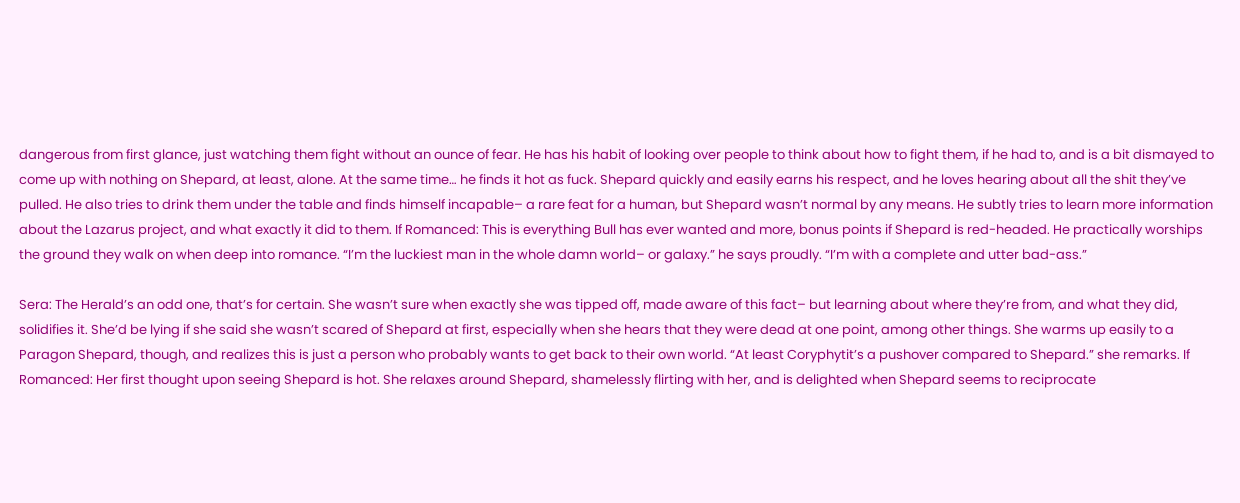dangerous from first glance, just watching them fight without an ounce of fear. He has his habit of looking over people to think about how to fight them, if he had to, and is a bit dismayed to come up with nothing on Shepard, at least, alone. At the same time… he finds it hot as fuck. Shepard quickly and easily earns his respect, and he loves hearing about all the shit they’ve pulled. He also tries to drink them under the table and finds himself incapable– a rare feat for a human, but Shepard wasn’t normal by any means. He subtly tries to learn more information about the Lazarus project, and what exactly it did to them. If Romanced: This is everything Bull has ever wanted and more, bonus points if Shepard is red-headed. He practically worships the ground they walk on when deep into romance. “I’m the luckiest man in the whole damn world– or galaxy.” he says proudly. “I’m with a complete and utter bad-ass.”

Sera: The Herald’s an odd one, that’s for certain. She wasn’t sure when exactly she was tipped off, made aware of this fact– but learning about where they’re from, and what they did, solidifies it. She’d be lying if she said she wasn’t scared of Shepard at first, especially when she hears that they were dead at one point, among other things. She warms up easily to a Paragon Shepard, though, and realizes this is just a person who probably wants to get back to their own world. “At least Coryphytit’s a pushover compared to Shepard.” she remarks. If Romanced: Her first thought upon seeing Shepard is hot. She relaxes around Shepard, shamelessly flirting with her, and is delighted when Shepard seems to reciprocate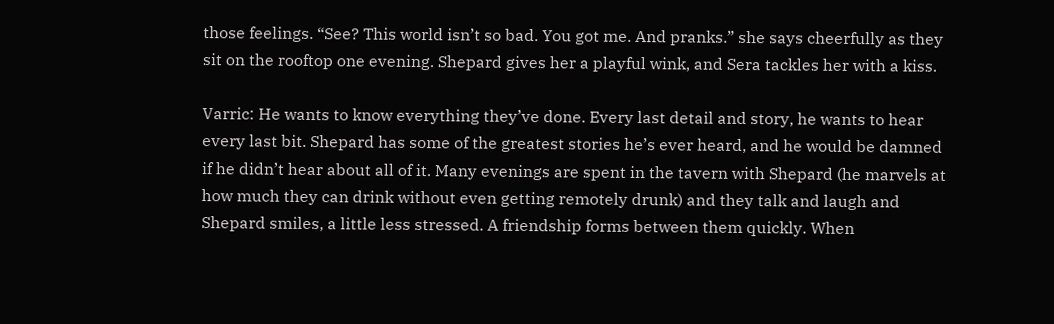those feelings. “See? This world isn’t so bad. You got me. And pranks.” she says cheerfully as they sit on the rooftop one evening. Shepard gives her a playful wink, and Sera tackles her with a kiss.

Varric: He wants to know everything they’ve done. Every last detail and story, he wants to hear every last bit. Shepard has some of the greatest stories he’s ever heard, and he would be damned if he didn’t hear about all of it. Many evenings are spent in the tavern with Shepard (he marvels at how much they can drink without even getting remotely drunk) and they talk and laugh and Shepard smiles, a little less stressed. A friendship forms between them quickly. When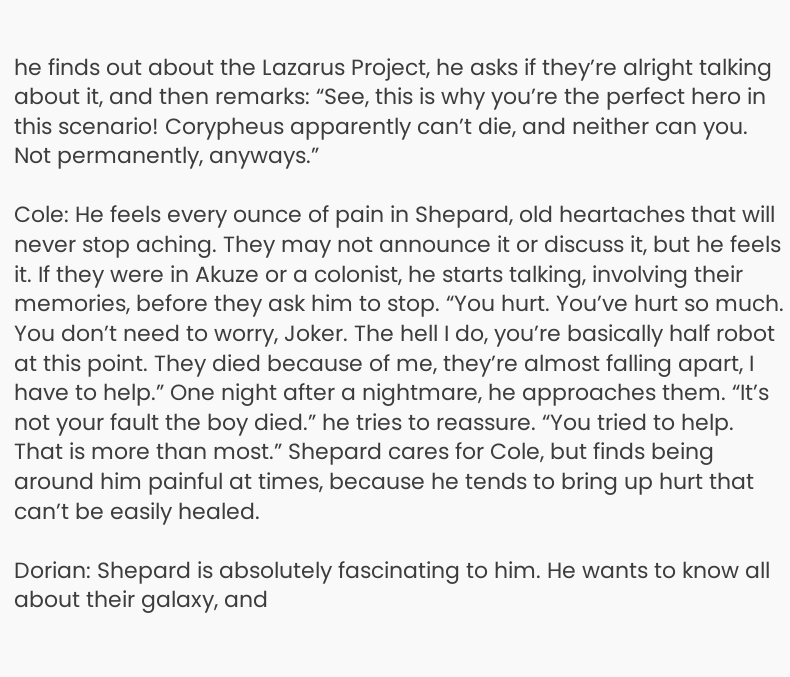he finds out about the Lazarus Project, he asks if they’re alright talking about it, and then remarks: “See, this is why you’re the perfect hero in this scenario! Corypheus apparently can’t die, and neither can you. Not permanently, anyways.”

Cole: He feels every ounce of pain in Shepard, old heartaches that will never stop aching. They may not announce it or discuss it, but he feels it. If they were in Akuze or a colonist, he starts talking, involving their memories, before they ask him to stop. “You hurt. You’ve hurt so much. You don’t need to worry, Joker. The hell I do, you’re basically half robot at this point. They died because of me, they’re almost falling apart, I have to help.” One night after a nightmare, he approaches them. “It’s not your fault the boy died.” he tries to reassure. “You tried to help. That is more than most.” Shepard cares for Cole, but finds being around him painful at times, because he tends to bring up hurt that can’t be easily healed.

Dorian: Shepard is absolutely fascinating to him. He wants to know all about their galaxy, and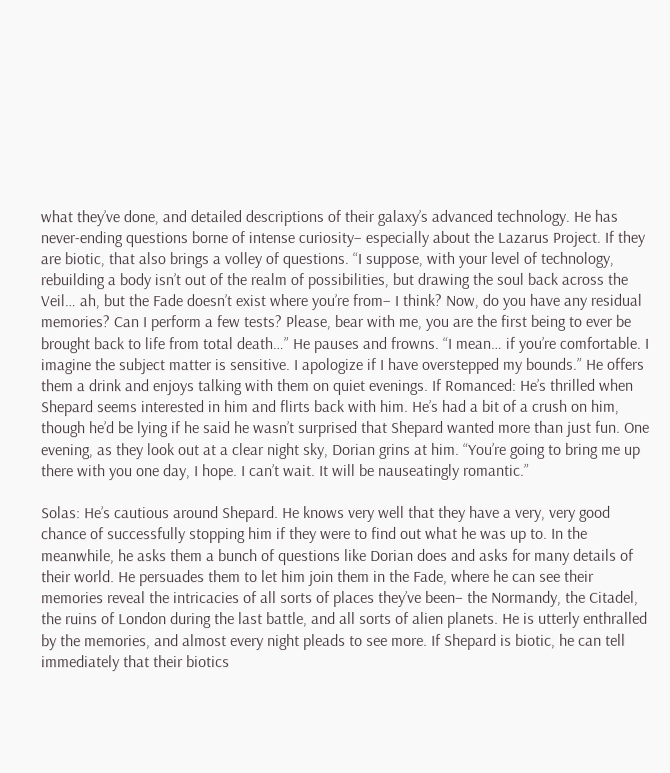what they’ve done, and detailed descriptions of their galaxy’s advanced technology. He has never-ending questions borne of intense curiosity– especially about the Lazarus Project. If they are biotic, that also brings a volley of questions. “I suppose, with your level of technology, rebuilding a body isn’t out of the realm of possibilities, but drawing the soul back across the Veil… ah, but the Fade doesn’t exist where you’re from– I think? Now, do you have any residual memories? Can I perform a few tests? Please, bear with me, you are the first being to ever be brought back to life from total death…” He pauses and frowns. “I mean… if you’re comfortable. I imagine the subject matter is sensitive. I apologize if I have overstepped my bounds.” He offers them a drink and enjoys talking with them on quiet evenings. If Romanced: He’s thrilled when Shepard seems interested in him and flirts back with him. He’s had a bit of a crush on him, though he’d be lying if he said he wasn’t surprised that Shepard wanted more than just fun. One evening, as they look out at a clear night sky, Dorian grins at him. “You’re going to bring me up there with you one day, I hope. I can’t wait. It will be nauseatingly romantic.”

Solas: He’s cautious around Shepard. He knows very well that they have a very, very good chance of successfully stopping him if they were to find out what he was up to. In the meanwhile, he asks them a bunch of questions like Dorian does and asks for many details of their world. He persuades them to let him join them in the Fade, where he can see their memories reveal the intricacies of all sorts of places they’ve been– the Normandy, the Citadel, the ruins of London during the last battle, and all sorts of alien planets. He is utterly enthralled by the memories, and almost every night pleads to see more. If Shepard is biotic, he can tell immediately that their biotics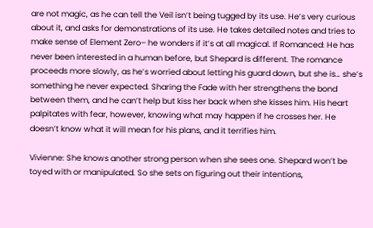are not magic, as he can tell the Veil isn’t being tugged by its use. He’s very curious about it, and asks for demonstrations of its use. He takes detailed notes and tries to make sense of Element Zero– he wonders if it’s at all magical. If Romanced: He has never been interested in a human before, but Shepard is different. The romance proceeds more slowly, as he’s worried about letting his guard down, but she is… she’s something he never expected. Sharing the Fade with her strengthens the bond between them, and he can’t help but kiss her back when she kisses him. His heart palpitates with fear, however, knowing what may happen if he crosses her. He doesn’t know what it will mean for his plans, and it terrifies him.

Vivienne: She knows another strong person when she sees one. Shepard won’t be toyed with or manipulated. So she sets on figuring out their intentions,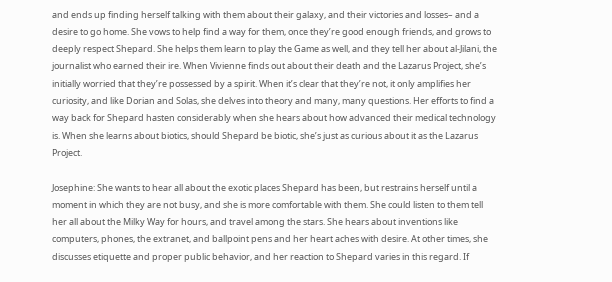and ends up finding herself talking with them about their galaxy, and their victories and losses– and a desire to go home. She vows to help find a way for them, once they’re good enough friends, and grows to deeply respect Shepard. She helps them learn to play the Game as well, and they tell her about al-Jilani, the journalist who earned their ire. When Vivienne finds out about their death and the Lazarus Project, she’s initially worried that they’re possessed by a spirit. When it’s clear that they’re not, it only amplifies her curiosity, and like Dorian and Solas, she delves into theory and many, many questions. Her efforts to find a way back for Shepard hasten considerably when she hears about how advanced their medical technology is. When she learns about biotics, should Shepard be biotic, she’s just as curious about it as the Lazarus Project.

Josephine: She wants to hear all about the exotic places Shepard has been, but restrains herself until a moment in which they are not busy, and she is more comfortable with them. She could listen to them tell her all about the Milky Way for hours, and travel among the stars. She hears about inventions like computers, phones, the extranet, and ballpoint pens and her heart aches with desire. At other times, she discusses etiquette and proper public behavior, and her reaction to Shepard varies in this regard. If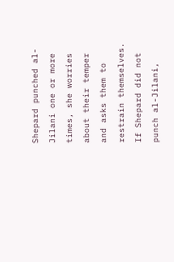Shepard punched al-Jilani one or more times, she worries about their temper and asks them to restrain themselves. If Shepard did not punch al-Jilani,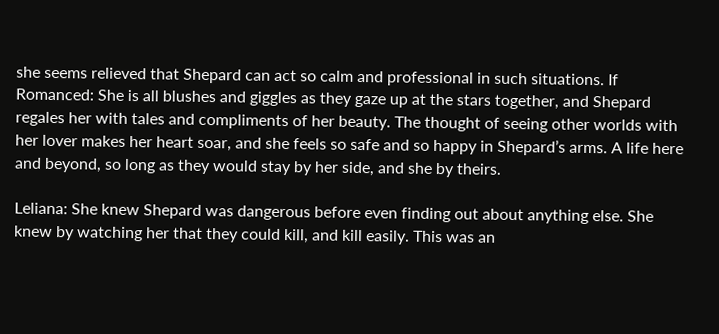she seems relieved that Shepard can act so calm and professional in such situations. If Romanced: She is all blushes and giggles as they gaze up at the stars together, and Shepard regales her with tales and compliments of her beauty. The thought of seeing other worlds with her lover makes her heart soar, and she feels so safe and so happy in Shepard’s arms. A life here and beyond, so long as they would stay by her side, and she by theirs.

Leliana: She knew Shepard was dangerous before even finding out about anything else. She knew by watching her that they could kill, and kill easily. This was an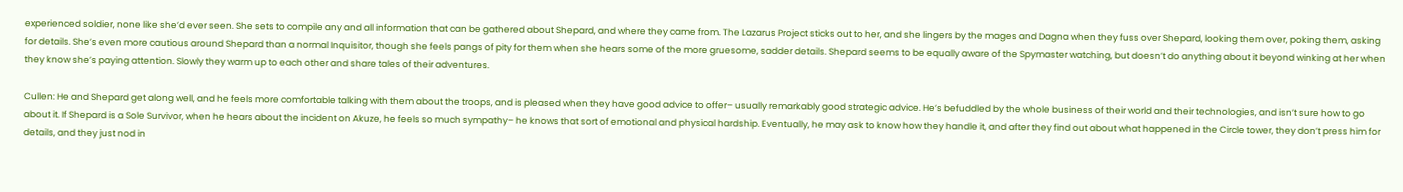experienced soldier, none like she’d ever seen. She sets to compile any and all information that can be gathered about Shepard, and where they came from. The Lazarus Project sticks out to her, and she lingers by the mages and Dagna when they fuss over Shepard, looking them over, poking them, asking for details. She’s even more cautious around Shepard than a normal Inquisitor, though she feels pangs of pity for them when she hears some of the more gruesome, sadder details. Shepard seems to be equally aware of the Spymaster watching, but doesn’t do anything about it beyond winking at her when they know she’s paying attention. Slowly they warm up to each other and share tales of their adventures.

Cullen: He and Shepard get along well, and he feels more comfortable talking with them about the troops, and is pleased when they have good advice to offer– usually remarkably good strategic advice. He’s befuddled by the whole business of their world and their technologies, and isn’t sure how to go about it. If Shepard is a Sole Survivor, when he hears about the incident on Akuze, he feels so much sympathy– he knows that sort of emotional and physical hardship. Eventually, he may ask to know how they handle it, and after they find out about what happened in the Circle tower, they don’t press him for details, and they just nod in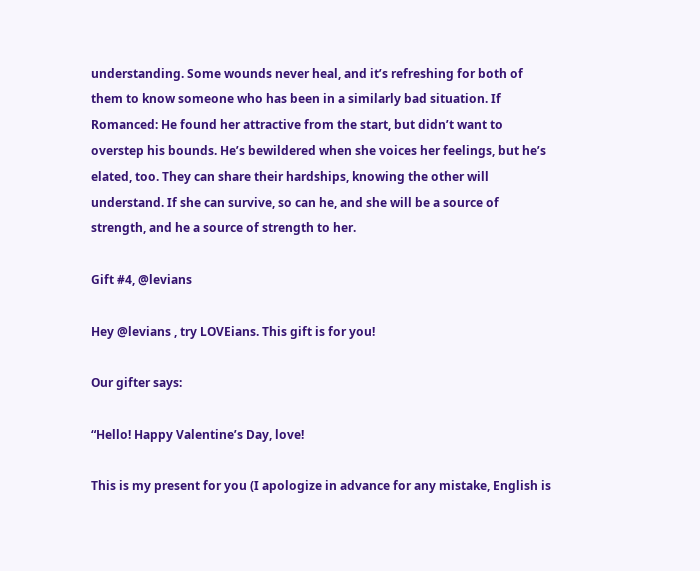understanding. Some wounds never heal, and it’s refreshing for both of them to know someone who has been in a similarly bad situation. If Romanced: He found her attractive from the start, but didn’t want to overstep his bounds. He’s bewildered when she voices her feelings, but he’s elated, too. They can share their hardships, knowing the other will understand. If she can survive, so can he, and she will be a source of strength, and he a source of strength to her.

Gift #4, @levians

Hey @levians , try LOVEians. This gift is for you!

Our gifter says:

“Hello! Happy Valentine’s Day, love!

This is my present for you (I apologize in advance for any mistake, English is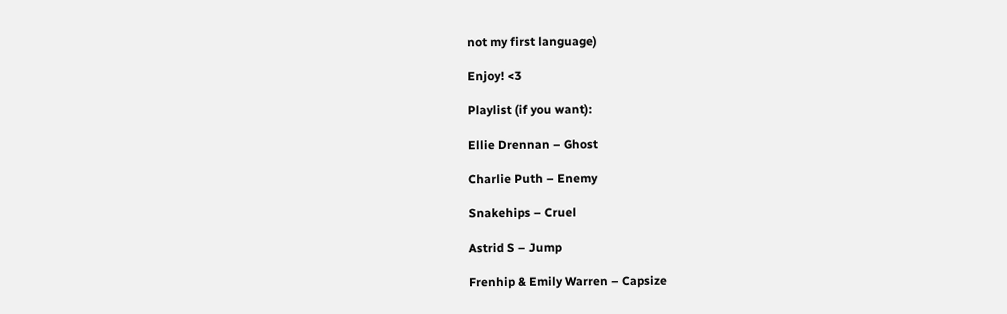not my first language)

Enjoy! <3

Playlist (if you want):

Ellie Drennan – Ghost

Charlie Puth – Enemy

Snakehips – Cruel

Astrid S – Jump

Frenhip & Emily Warren – Capsize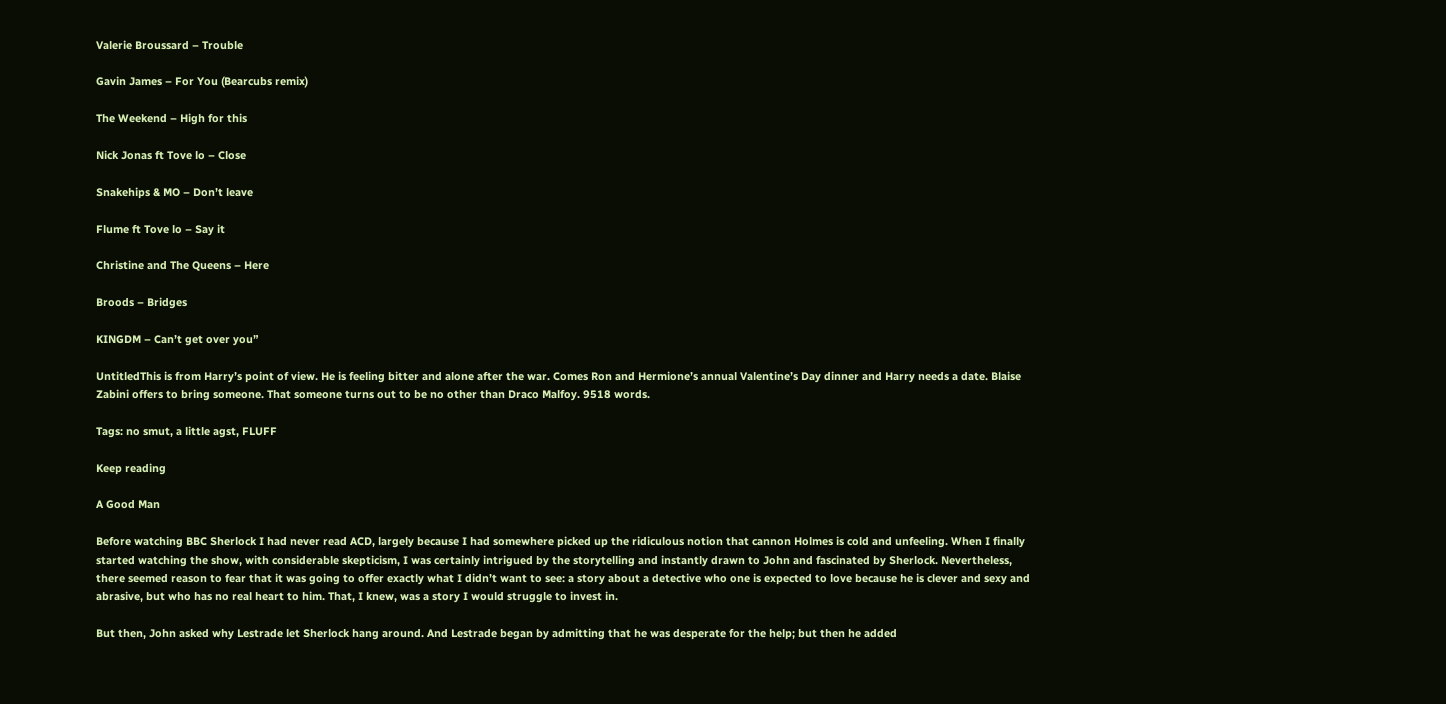Valerie Broussard – Trouble

Gavin James – For You (Bearcubs remix)

The Weekend – High for this

Nick Jonas ft Tove lo – Close

Snakehips & MO – Don’t leave

Flume ft Tove lo – Say it

Christine and The Queens – Here

Broods – Bridges

KINGDM – Can’t get over you”

UntitledThis is from Harry’s point of view. He is feeling bitter and alone after the war. Comes Ron and Hermione’s annual Valentine’s Day dinner and Harry needs a date. Blaise Zabini offers to bring someone. That someone turns out to be no other than Draco Malfoy. 9518 words.

Tags: no smut, a little agst, FLUFF

Keep reading

A Good Man

Before watching BBC Sherlock I had never read ACD, largely because I had somewhere picked up the ridiculous notion that cannon Holmes is cold and unfeeling. When I finally started watching the show, with considerable skepticism, I was certainly intrigued by the storytelling and instantly drawn to John and fascinated by Sherlock. Nevertheless, there seemed reason to fear that it was going to offer exactly what I didn’t want to see: a story about a detective who one is expected to love because he is clever and sexy and abrasive, but who has no real heart to him. That, I knew, was a story I would struggle to invest in.

But then, John asked why Lestrade let Sherlock hang around. And Lestrade began by admitting that he was desperate for the help; but then he added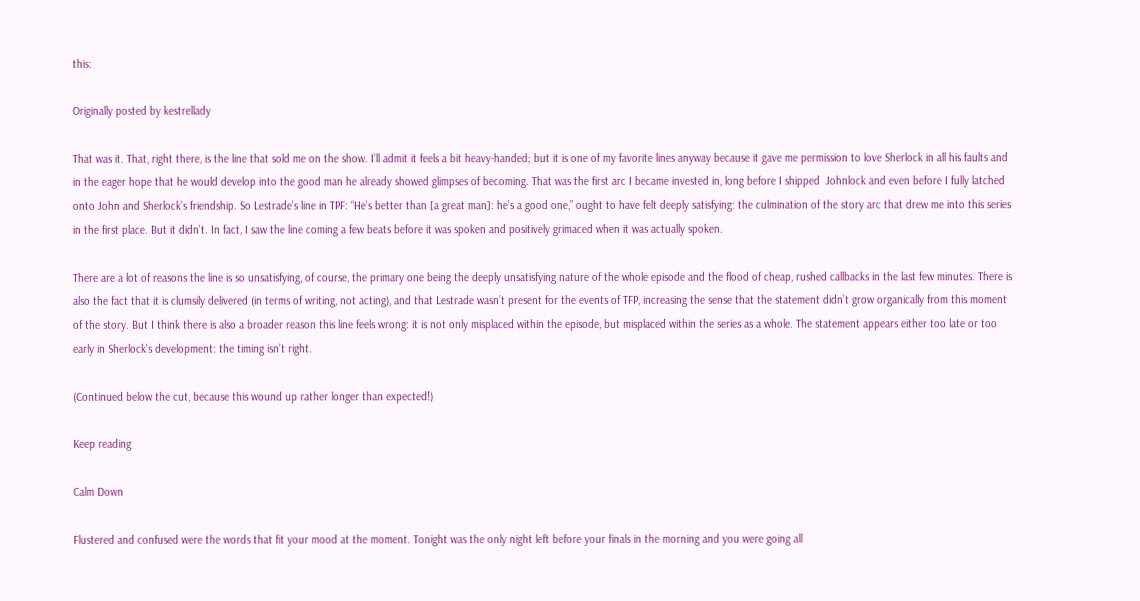this:

Originally posted by kestrellady

That was it. That, right there, is the line that sold me on the show. I’ll admit it feels a bit heavy-handed; but it is one of my favorite lines anyway because it gave me permission to love Sherlock in all his faults and in the eager hope that he would develop into the good man he already showed glimpses of becoming. That was the first arc I became invested in, long before I shipped  Johnlock and even before I fully latched onto John and Sherlock’s friendship. So Lestrade’s line in TPF: “He’s better than [a great man]: he’s a good one,” ought to have felt deeply satisfying: the culmination of the story arc that drew me into this series in the first place. But it didn’t. In fact, I saw the line coming a few beats before it was spoken and positively grimaced when it was actually spoken.

There are a lot of reasons the line is so unsatisfying, of course, the primary one being the deeply unsatisfying nature of the whole episode and the flood of cheap, rushed callbacks in the last few minutes. There is also the fact that it is clumsily delivered (in terms of writing, not acting), and that Lestrade wasn’t present for the events of TFP, increasing the sense that the statement didn’t grow organically from this moment of the story. But I think there is also a broader reason this line feels wrong: it is not only misplaced within the episode, but misplaced within the series as a whole. The statement appears either too late or too early in Sherlock’s development: the timing isn’t right.

(Continued below the cut, because this wound up rather longer than expected!)

Keep reading

Calm Down

Flustered and confused were the words that fit your mood at the moment. Tonight was the only night left before your finals in the morning and you were going all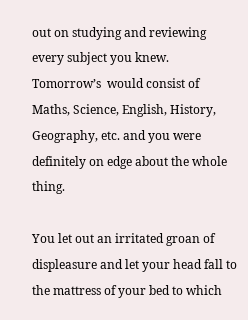out on studying and reviewing every subject you knew. Tomorrow’s  would consist of Maths, Science, English, History, Geography, etc. and you were definitely on edge about the whole thing.

You let out an irritated groan of displeasure and let your head fall to the mattress of your bed to which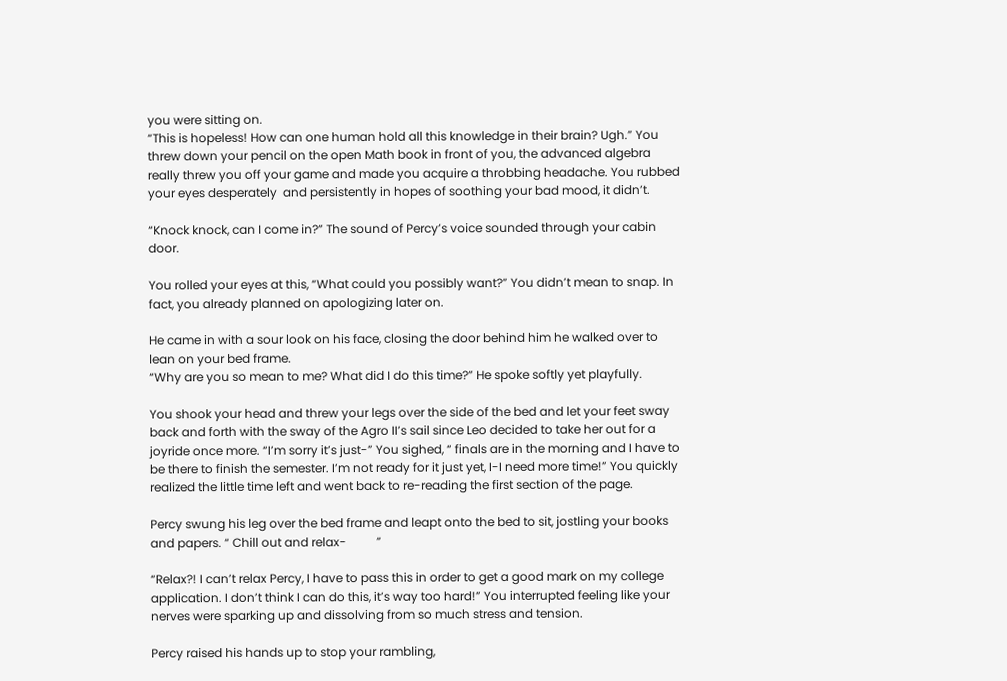you were sitting on.
“This is hopeless! How can one human hold all this knowledge in their brain? Ugh.” You threw down your pencil on the open Math book in front of you, the advanced algebra really threw you off your game and made you acquire a throbbing headache. You rubbed your eyes desperately  and persistently in hopes of soothing your bad mood, it didn’t.

“Knock knock, can I come in?” The sound of Percy’s voice sounded through your cabin door.

You rolled your eyes at this, “What could you possibly want?” You didn’t mean to snap. In fact, you already planned on apologizing later on.

He came in with a sour look on his face, closing the door behind him he walked over to lean on your bed frame.
“Why are you so mean to me? What did I do this time?” He spoke softly yet playfully.

You shook your head and threw your legs over the side of the bed and let your feet sway back and forth with the sway of the Agro II’s sail since Leo decided to take her out for a joyride once more. “I’m sorry it’s just-” You sighed, “ finals are in the morning and I have to be there to finish the semester. I’m not ready for it just yet, I-I need more time!” You quickly realized the little time left and went back to re-reading the first section of the page.

Percy swung his leg over the bed frame and leapt onto the bed to sit, jostling your books and papers. “ Chill out and relax-          ”

“Relax?! I can’t relax Percy, I have to pass this in order to get a good mark on my college application. I don’t think I can do this, it’s way too hard!” You interrupted feeling like your  nerves were sparking up and dissolving from so much stress and tension.

Percy raised his hands up to stop your rambling,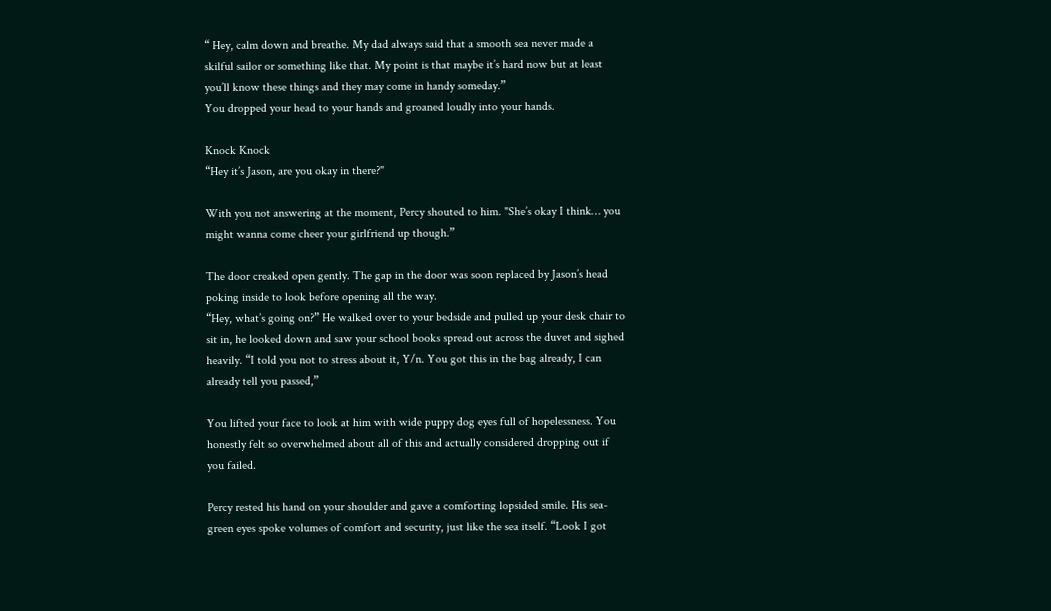“ Hey, calm down and breathe. My dad always said that a smooth sea never made a skilful sailor or something like that. My point is that maybe it’s hard now but at least you’ll know these things and they may come in handy someday.”
You dropped your head to your hands and groaned loudly into your hands.

Knock Knock
“Hey it’s Jason, are you okay in there?"

With you not answering at the moment, Percy shouted to him. "She’s okay I think… you might wanna come cheer your girlfriend up though.”

The door creaked open gently. The gap in the door was soon replaced by Jason’s head poking inside to look before opening all the way.
“Hey, what’s going on?” He walked over to your bedside and pulled up your desk chair to sit in, he looked down and saw your school books spread out across the duvet and sighed heavily. “I told you not to stress about it, Y/n. You got this in the bag already, I can already tell you passed,”

You lifted your face to look at him with wide puppy dog eyes full of hopelessness. You honestly felt so overwhelmed about all of this and actually considered dropping out if you failed.

Percy rested his hand on your shoulder and gave a comforting lopsided smile. His sea-green eyes spoke volumes of comfort and security, just like the sea itself. “Look I got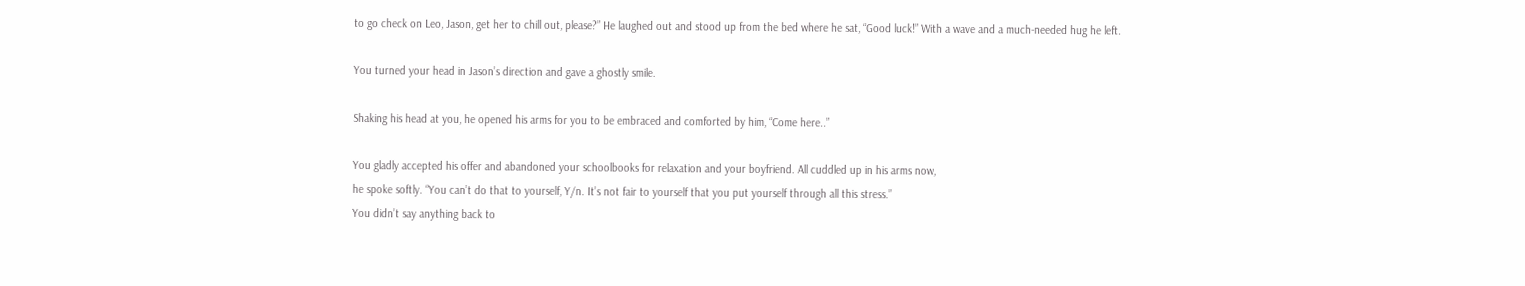to go check on Leo, Jason, get her to chill out, please?” He laughed out and stood up from the bed where he sat, “Good luck!” With a wave and a much-needed hug he left.

You turned your head in Jason’s direction and gave a ghostly smile.

Shaking his head at you, he opened his arms for you to be embraced and comforted by him, “Come here..”

You gladly accepted his offer and abandoned your schoolbooks for relaxation and your boyfriend. All cuddled up in his arms now,
he spoke softly. “You can’t do that to yourself, Y/n. It’s not fair to yourself that you put yourself through all this stress.”
You didn’t say anything back to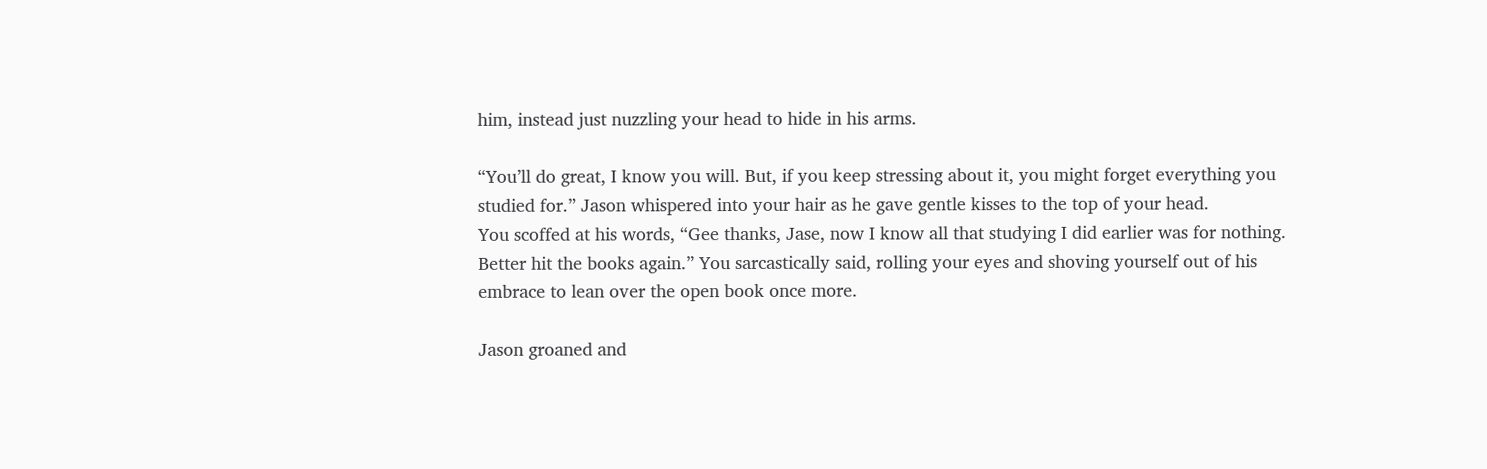him, instead just nuzzling your head to hide in his arms.

“You’ll do great, I know you will. But, if you keep stressing about it, you might forget everything you studied for.” Jason whispered into your hair as he gave gentle kisses to the top of your head.
You scoffed at his words, “Gee thanks, Jase, now I know all that studying I did earlier was for nothing. Better hit the books again.” You sarcastically said, rolling your eyes and shoving yourself out of his embrace to lean over the open book once more.

Jason groaned and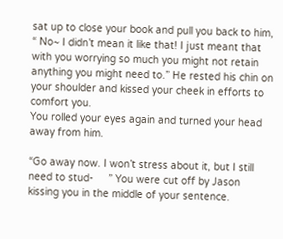sat up to close your book and pull you back to him, “ No~ I didn’t mean it like that! I just meant that with you worrying so much you might not retain anything you might need to.” He rested his chin on your shoulder and kissed your cheek in efforts to comfort you.
You rolled your eyes again and turned your head  away from him.

“Go away now. I won’t stress about it, but I still need to stud-     ” You were cut off by Jason kissing you in the middle of your sentence.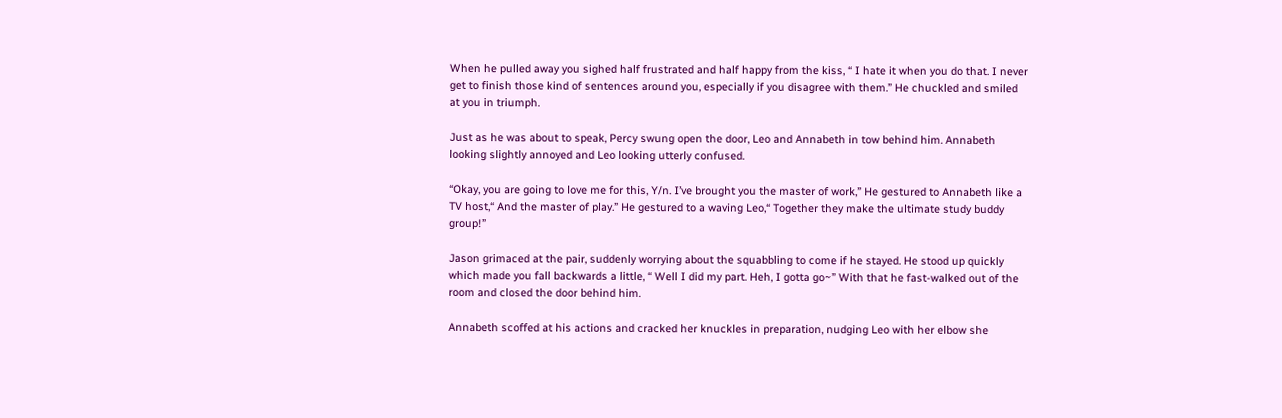When he pulled away you sighed half frustrated and half happy from the kiss, “ I hate it when you do that. I never get to finish those kind of sentences around you, especially if you disagree with them.” He chuckled and smiled at you in triumph.

Just as he was about to speak, Percy swung open the door, Leo and Annabeth in tow behind him. Annabeth looking slightly annoyed and Leo looking utterly confused.

“Okay, you are going to love me for this, Y/n. I’ve brought you the master of work,” He gestured to Annabeth like a TV host,“ And the master of play.” He gestured to a waving Leo,“ Together they make the ultimate study buddy group!”

Jason grimaced at the pair, suddenly worrying about the squabbling to come if he stayed. He stood up quickly which made you fall backwards a little, “ Well I did my part. Heh, I gotta go~” With that he fast-walked out of the room and closed the door behind him.

Annabeth scoffed at his actions and cracked her knuckles in preparation, nudging Leo with her elbow she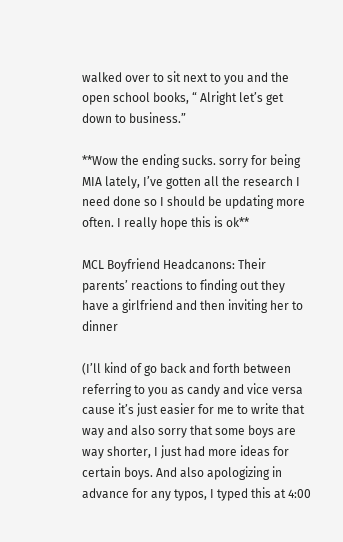walked over to sit next to you and the open school books, “ Alright let’s get down to business.”

**Wow the ending sucks. sorry for being MIA lately, I’ve gotten all the research I need done so I should be updating more often. I really hope this is ok**

MCL Boyfriend Headcanons: Their parents’ reactions to finding out they have a girlfriend and then inviting her to dinner

(I’ll kind of go back and forth between referring to you as candy and vice versa cause it’s just easier for me to write that way and also sorry that some boys are way shorter, I just had more ideas for certain boys. And also apologizing in advance for any typos, I typed this at 4:00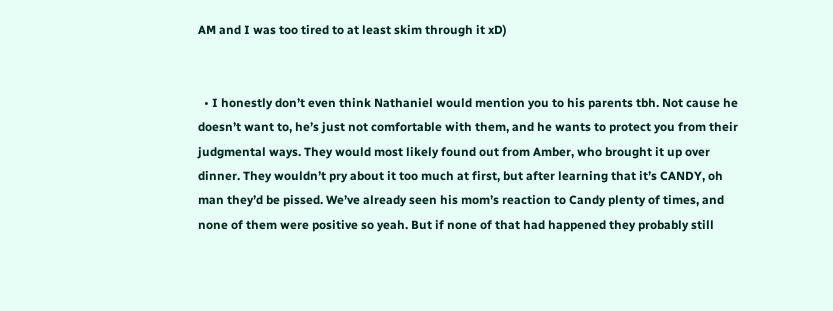AM and I was too tired to at least skim through it xD)


  • I honestly don’t even think Nathaniel would mention you to his parents tbh. Not cause he doesn’t want to, he’s just not comfortable with them, and he wants to protect you from their judgmental ways. They would most likely found out from Amber, who brought it up over dinner. They wouldn’t pry about it too much at first, but after learning that it’s CANDY, oh man they’d be pissed. We’ve already seen his mom’s reaction to Candy plenty of times, and none of them were positive so yeah. But if none of that had happened they probably still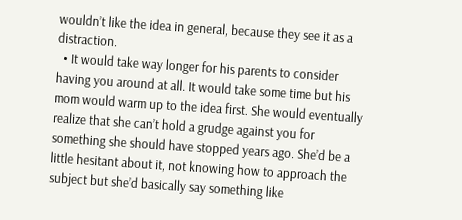wouldn’t like the idea in general, because they see it as a distraction.
  • It would take way longer for his parents to consider having you around at all. It would take some time but his mom would warm up to the idea first. She would eventually realize that she can’t hold a grudge against you for something she should have stopped years ago. She’d be a little hesitant about it, not knowing how to approach the subject but she’d basically say something like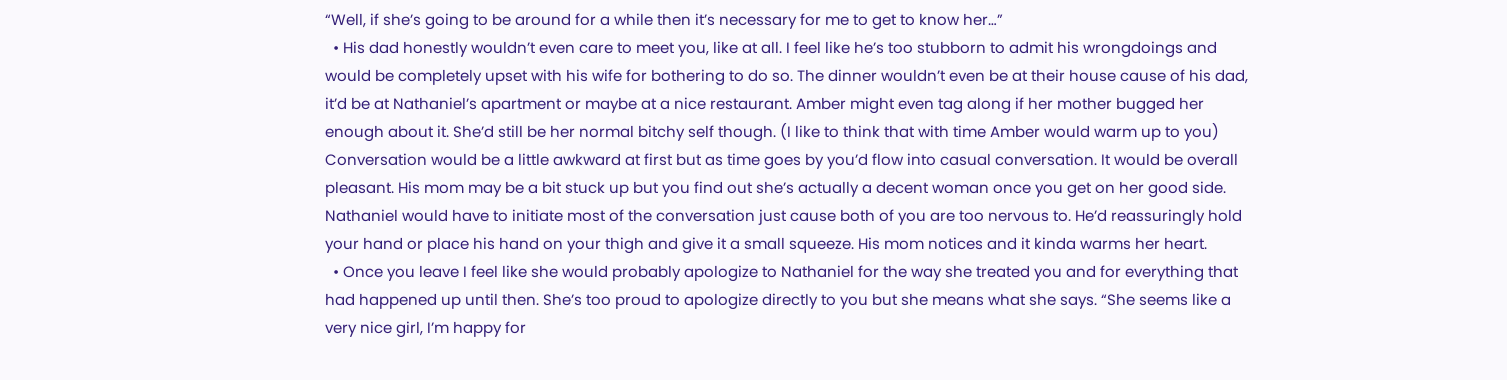“Well, if she’s going to be around for a while then it’s necessary for me to get to know her…”
  • His dad honestly wouldn’t even care to meet you, like at all. I feel like he’s too stubborn to admit his wrongdoings and would be completely upset with his wife for bothering to do so. The dinner wouldn’t even be at their house cause of his dad, it’d be at Nathaniel’s apartment or maybe at a nice restaurant. Amber might even tag along if her mother bugged her enough about it. She’d still be her normal bitchy self though. (I like to think that with time Amber would warm up to you) Conversation would be a little awkward at first but as time goes by you’d flow into casual conversation. It would be overall pleasant. His mom may be a bit stuck up but you find out she’s actually a decent woman once you get on her good side. Nathaniel would have to initiate most of the conversation just cause both of you are too nervous to. He’d reassuringly hold your hand or place his hand on your thigh and give it a small squeeze. His mom notices and it kinda warms her heart.
  • Once you leave I feel like she would probably apologize to Nathaniel for the way she treated you and for everything that had happened up until then. She’s too proud to apologize directly to you but she means what she says. “She seems like a very nice girl, I’m happy for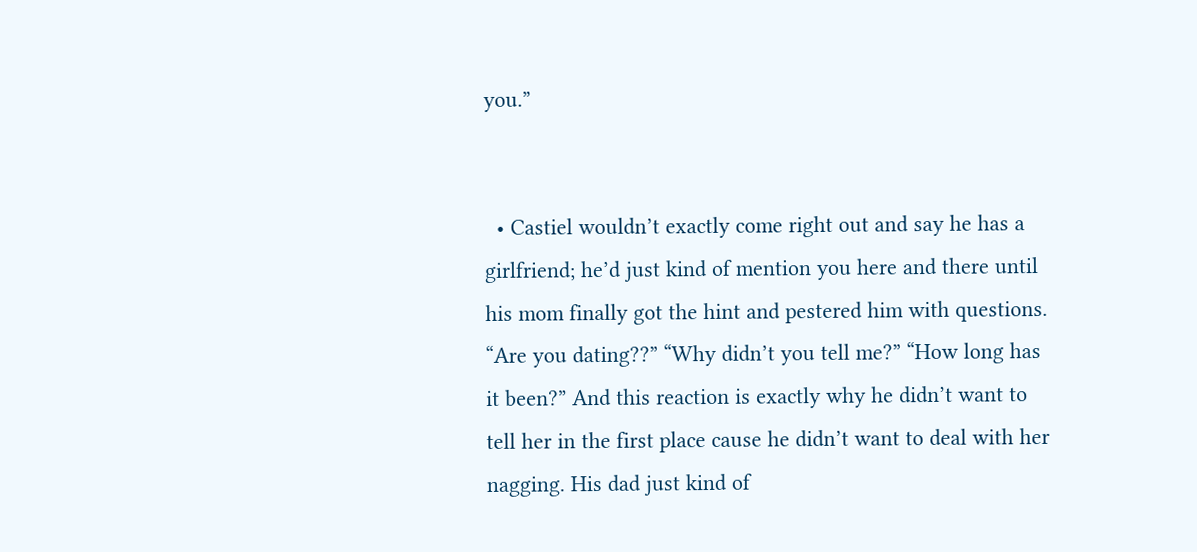you.”


  • Castiel wouldn’t exactly come right out and say he has a girlfriend; he’d just kind of mention you here and there until his mom finally got the hint and pestered him with questions. “Are you dating??” “Why didn’t you tell me?” “How long has it been?” And this reaction is exactly why he didn’t want to tell her in the first place cause he didn’t want to deal with her nagging. His dad just kind of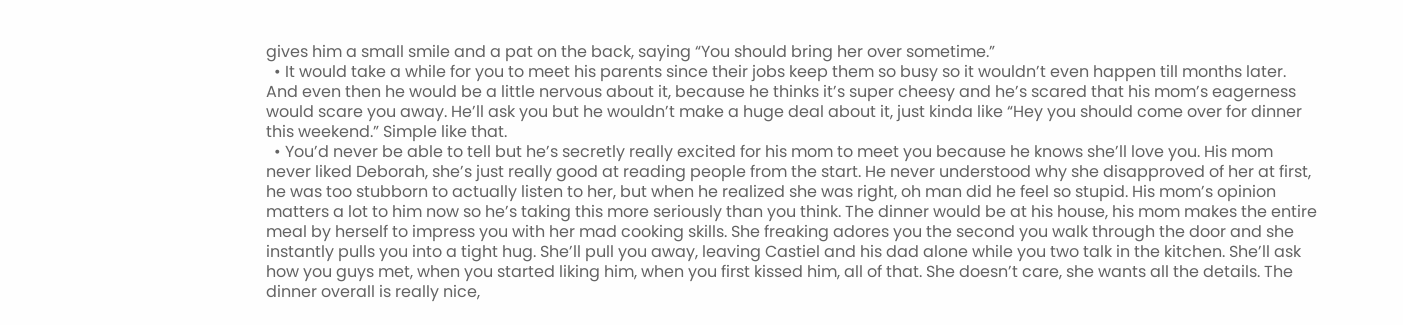gives him a small smile and a pat on the back, saying “You should bring her over sometime.”
  • It would take a while for you to meet his parents since their jobs keep them so busy so it wouldn’t even happen till months later. And even then he would be a little nervous about it, because he thinks it’s super cheesy and he’s scared that his mom’s eagerness would scare you away. He’ll ask you but he wouldn’t make a huge deal about it, just kinda like “Hey you should come over for dinner this weekend.” Simple like that.
  • You’d never be able to tell but he’s secretly really excited for his mom to meet you because he knows she’ll love you. His mom never liked Deborah, she’s just really good at reading people from the start. He never understood why she disapproved of her at first, he was too stubborn to actually listen to her, but when he realized she was right, oh man did he feel so stupid. His mom’s opinion matters a lot to him now so he’s taking this more seriously than you think. The dinner would be at his house, his mom makes the entire meal by herself to impress you with her mad cooking skills. She freaking adores you the second you walk through the door and she instantly pulls you into a tight hug. She’ll pull you away, leaving Castiel and his dad alone while you two talk in the kitchen. She’ll ask how you guys met, when you started liking him, when you first kissed him, all of that. She doesn’t care, she wants all the details. The dinner overall is really nice,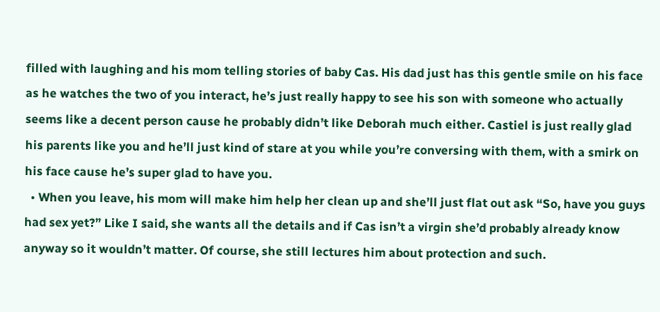filled with laughing and his mom telling stories of baby Cas. His dad just has this gentle smile on his face as he watches the two of you interact, he’s just really happy to see his son with someone who actually seems like a decent person cause he probably didn’t like Deborah much either. Castiel is just really glad his parents like you and he’ll just kind of stare at you while you’re conversing with them, with a smirk on his face cause he’s super glad to have you.
  • When you leave, his mom will make him help her clean up and she’ll just flat out ask “So, have you guys had sex yet?” Like I said, she wants all the details and if Cas isn’t a virgin she’d probably already know anyway so it wouldn’t matter. Of course, she still lectures him about protection and such.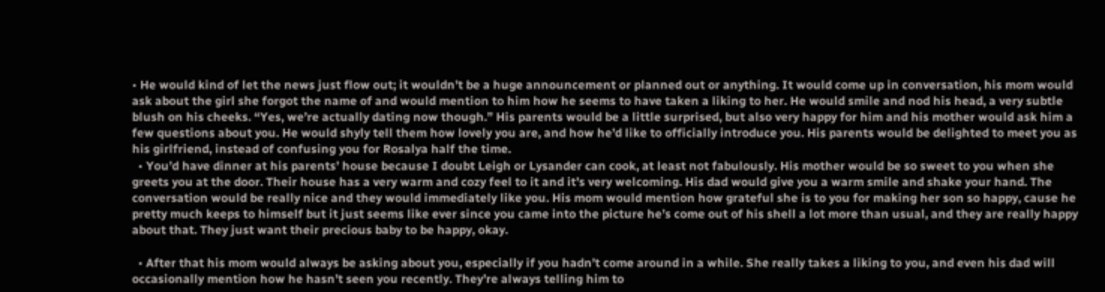• He would kind of let the news just flow out; it wouldn’t be a huge announcement or planned out or anything. It would come up in conversation, his mom would ask about the girl she forgot the name of and would mention to him how he seems to have taken a liking to her. He would smile and nod his head, a very subtle blush on his cheeks. “Yes, we’re actually dating now though.” His parents would be a little surprised, but also very happy for him and his mother would ask him a few questions about you. He would shyly tell them how lovely you are, and how he’d like to officially introduce you. His parents would be delighted to meet you as his girlfriend, instead of confusing you for Rosalya half the time.
  • You’d have dinner at his parents’ house because I doubt Leigh or Lysander can cook, at least not fabulously. His mother would be so sweet to you when she greets you at the door. Their house has a very warm and cozy feel to it and it’s very welcoming. His dad would give you a warm smile and shake your hand. The conversation would be really nice and they would immediately like you. His mom would mention how grateful she is to you for making her son so happy, cause he pretty much keeps to himself but it just seems like ever since you came into the picture he’s come out of his shell a lot more than usual, and they are really happy about that. They just want their precious baby to be happy, okay.

  • After that his mom would always be asking about you, especially if you hadn’t come around in a while. She really takes a liking to you, and even his dad will occasionally mention how he hasn’t seen you recently. They’re always telling him to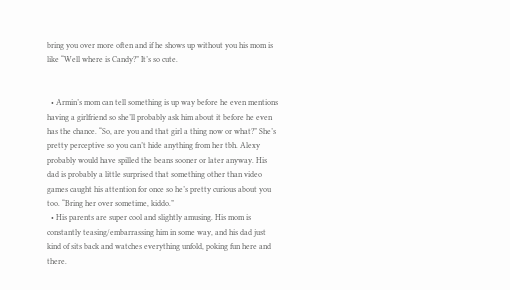bring you over more often and if he shows up without you his mom is like “Well where is Candy?” It’s so cute.


  • Armin’s mom can tell something is up way before he even mentions having a girlfriend so she’ll probably ask him about it before he even has the chance. “So, are you and that girl a thing now or what?” She’s pretty perceptive so you can’t hide anything from her tbh. Alexy probably would have spilled the beans sooner or later anyway. His dad is probably a little surprised that something other than video games caught his attention for once so he’s pretty curious about you too. “Bring her over sometime, kiddo.”
  • His parents are super cool and slightly amusing. His mom is constantly teasing/embarrassing him in some way, and his dad just kind of sits back and watches everything unfold, poking fun here and there.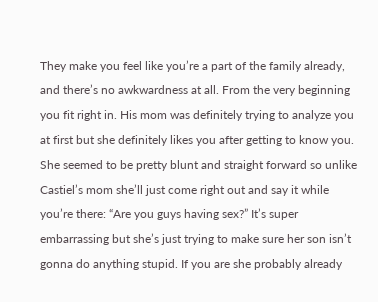They make you feel like you’re a part of the family already, and there’s no awkwardness at all. From the very beginning you fit right in. His mom was definitely trying to analyze you at first but she definitely likes you after getting to know you. She seemed to be pretty blunt and straight forward so unlike Castiel’s mom she’ll just come right out and say it while you’re there: “Are you guys having sex?” It’s super embarrassing but she’s just trying to make sure her son isn’t gonna do anything stupid. If you are she probably already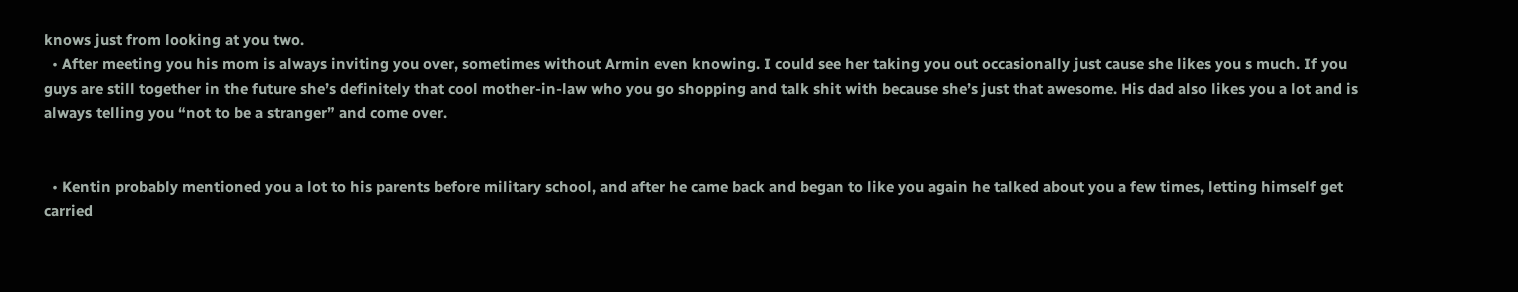knows just from looking at you two.
  • After meeting you his mom is always inviting you over, sometimes without Armin even knowing. I could see her taking you out occasionally just cause she likes you s much. If you guys are still together in the future she’s definitely that cool mother-in-law who you go shopping and talk shit with because she’s just that awesome. His dad also likes you a lot and is always telling you “not to be a stranger” and come over.


  • Kentin probably mentioned you a lot to his parents before military school, and after he came back and began to like you again he talked about you a few times, letting himself get carried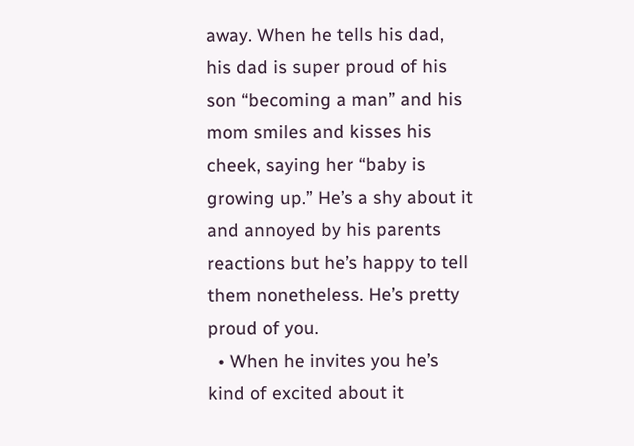away. When he tells his dad, his dad is super proud of his son “becoming a man” and his mom smiles and kisses his cheek, saying her “baby is growing up.” He’s a shy about it and annoyed by his parents reactions but he’s happy to tell them nonetheless. He’s pretty proud of you.
  • When he invites you he’s kind of excited about it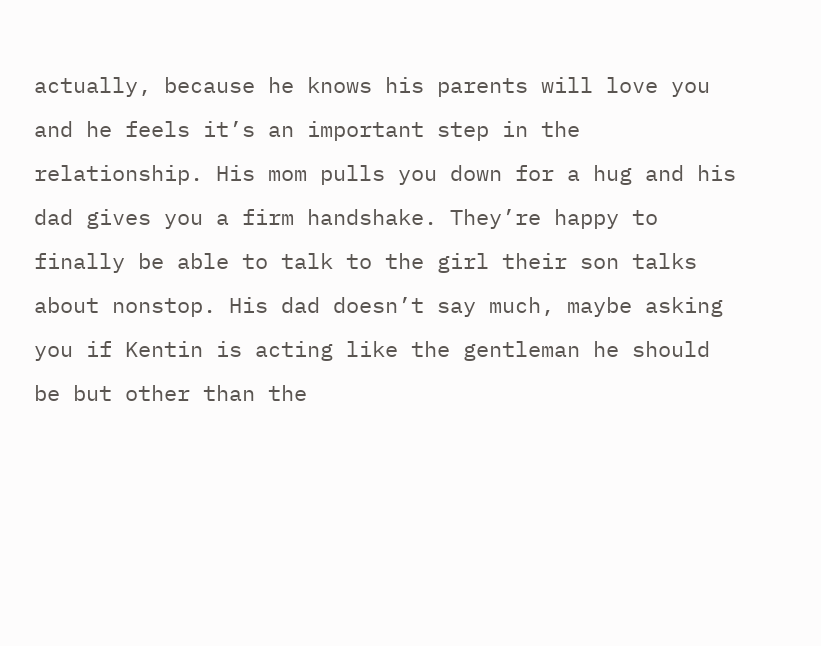actually, because he knows his parents will love you and he feels it’s an important step in the relationship. His mom pulls you down for a hug and his dad gives you a firm handshake. They’re happy to finally be able to talk to the girl their son talks about nonstop. His dad doesn’t say much, maybe asking you if Kentin is acting like the gentleman he should be but other than the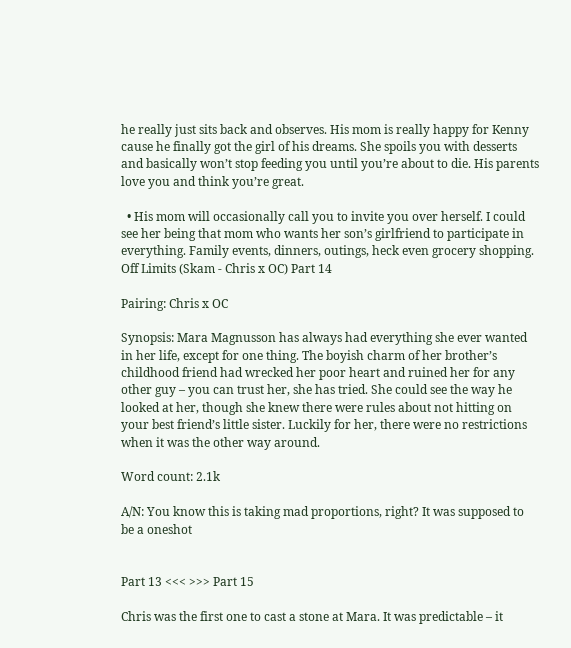he really just sits back and observes. His mom is really happy for Kenny cause he finally got the girl of his dreams. She spoils you with desserts and basically won’t stop feeding you until you’re about to die. His parents love you and think you’re great.

  • His mom will occasionally call you to invite you over herself. I could see her being that mom who wants her son’s girlfriend to participate in everything. Family events, dinners, outings, heck even grocery shopping.
Off Limits (Skam - Chris x OC) Part 14

Pairing: Chris x OC

Synopsis: Mara Magnusson has always had everything she ever wanted in her life, except for one thing. The boyish charm of her brother’s childhood friend had wrecked her poor heart and ruined her for any other guy – you can trust her, she has tried. She could see the way he looked at her, though she knew there were rules about not hitting on your best friend’s little sister. Luckily for her, there were no restrictions when it was the other way around.

Word count: 2.1k

A/N: You know this is taking mad proportions, right? It was supposed to be a oneshot


Part 13 <<< >>> Part 15

Chris was the first one to cast a stone at Mara. It was predictable – it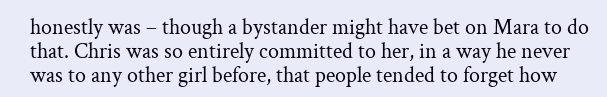honestly was – though a bystander might have bet on Mara to do that. Chris was so entirely committed to her, in a way he never was to any other girl before, that people tended to forget how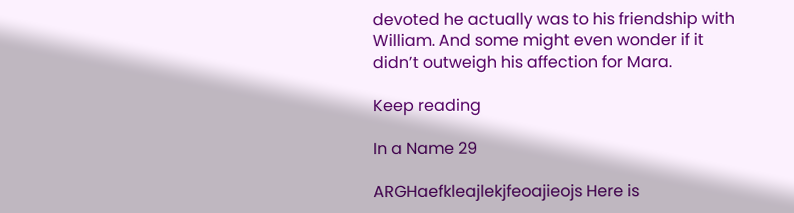devoted he actually was to his friendship with William. And some might even wonder if it didn’t outweigh his affection for Mara.

Keep reading

In a Name 29

ARGHaefkleajlekjfeoajieojs Here is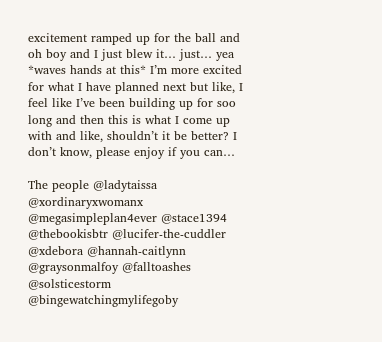excitement ramped up for the ball and oh boy and I just blew it… just… yea *waves hands at this* I’m more excited for what I have planned next but like, I feel like I’ve been building up for soo long and then this is what I come up with and like, shouldn’t it be better? I don’t know, please enjoy if you can…

The people @ladytaissa @xordinaryxwomanx @megasimpleplan4ever @stace1394 @thebookisbtr @lucifer-the-cuddler @xdebora @hannah-caitlynn @graysonmalfoy @falltoashes @solsticestorm @bingewatchingmylifegoby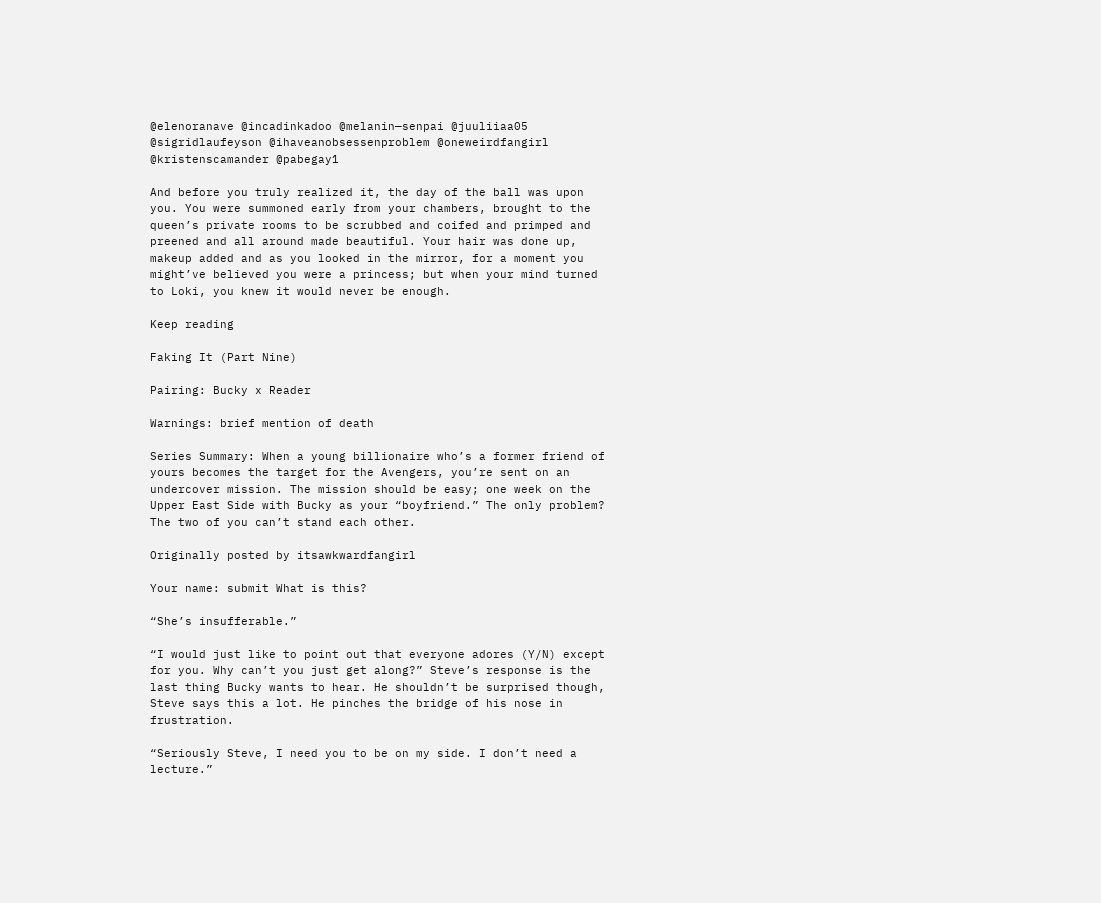@elenoranave @incadinkadoo @melanin—senpai @juuliiaa05 @sigridlaufeyson @ihaveanobsessenproblem @oneweirdfangirl @kristenscamander @pabegay1

And before you truly realized it, the day of the ball was upon you. You were summoned early from your chambers, brought to the queen’s private rooms to be scrubbed and coifed and primped and preened and all around made beautiful. Your hair was done up, makeup added and as you looked in the mirror, for a moment you might’ve believed you were a princess; but when your mind turned to Loki, you knew it would never be enough.

Keep reading

Faking It (Part Nine)

Pairing: Bucky x Reader

Warnings: brief mention of death

Series Summary: When a young billionaire who’s a former friend of yours becomes the target for the Avengers, you’re sent on an undercover mission. The mission should be easy; one week on the Upper East Side with Bucky as your “boyfriend.” The only problem? The two of you can’t stand each other.

Originally posted by itsawkwardfangirl

Your name: submit What is this?

“She’s insufferable.”

“I would just like to point out that everyone adores (Y/N) except for you. Why can’t you just get along?” Steve’s response is the last thing Bucky wants to hear. He shouldn’t be surprised though, Steve says this a lot. He pinches the bridge of his nose in frustration.

“Seriously Steve, I need you to be on my side. I don’t need a lecture.”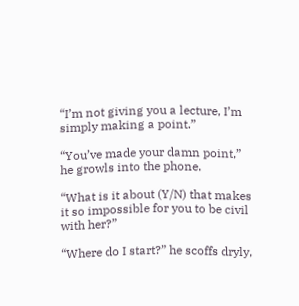“I’m not giving you a lecture, I’m simply making a point.”

“You’ve made your damn point,” he growls into the phone.

“What is it about (Y/N) that makes it so impossible for you to be civil with her?”

“Where do I start?” he scoffs dryly,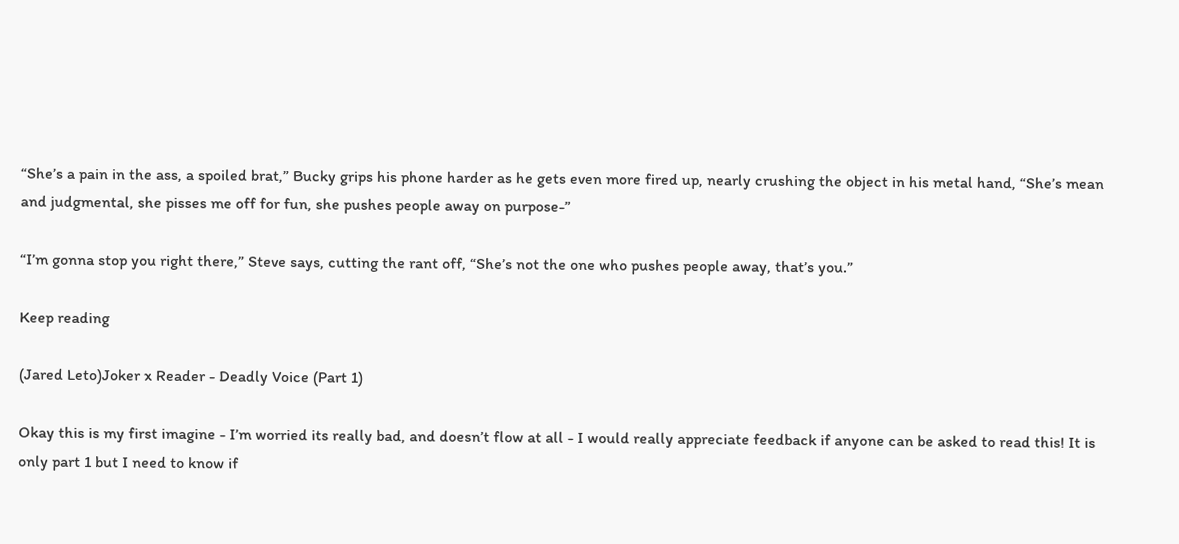“She’s a pain in the ass, a spoiled brat,” Bucky grips his phone harder as he gets even more fired up, nearly crushing the object in his metal hand, “She’s mean and judgmental, she pisses me off for fun, she pushes people away on purpose-”

“I’m gonna stop you right there,” Steve says, cutting the rant off, “She’s not the one who pushes people away, that’s you.”

Keep reading

(Jared Leto)Joker x Reader - Deadly Voice (Part 1)

Okay this is my first imagine - I’m worried its really bad, and doesn’t flow at all - I would really appreciate feedback if anyone can be asked to read this! It is only part 1 but I need to know if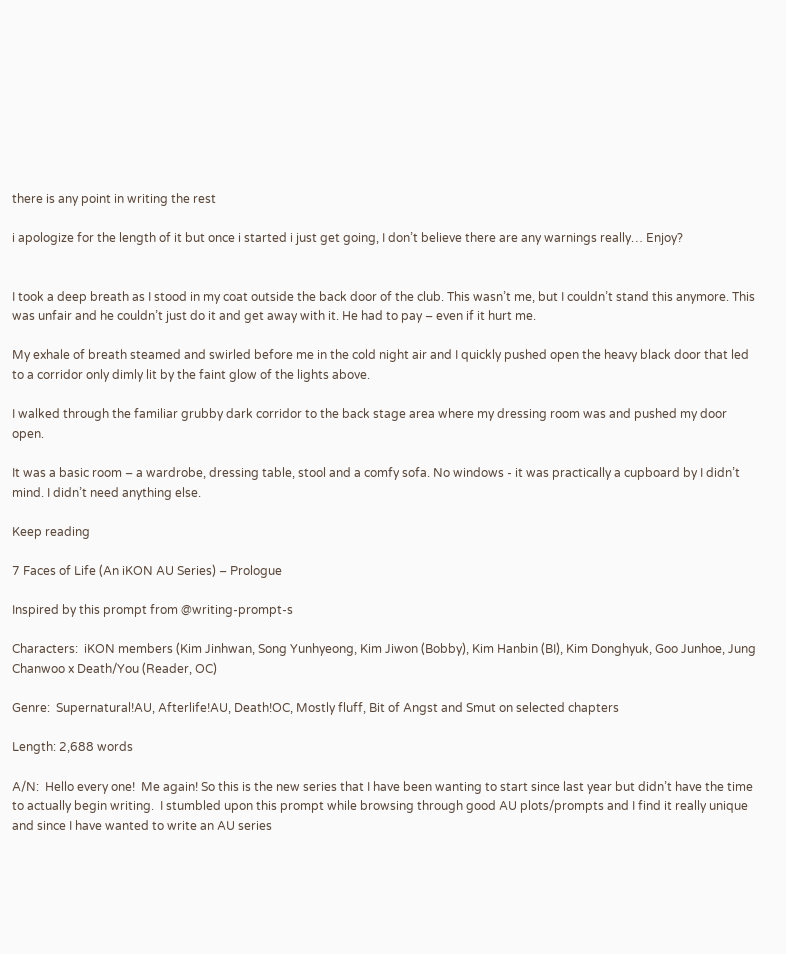there is any point in writing the rest

i apologize for the length of it but once i started i just get going, I don’t believe there are any warnings really… Enjoy?


I took a deep breath as I stood in my coat outside the back door of the club. This wasn’t me, but I couldn’t stand this anymore. This was unfair and he couldn’t just do it and get away with it. He had to pay – even if it hurt me.

My exhale of breath steamed and swirled before me in the cold night air and I quickly pushed open the heavy black door that led to a corridor only dimly lit by the faint glow of the lights above.

I walked through the familiar grubby dark corridor to the back stage area where my dressing room was and pushed my door open.

It was a basic room – a wardrobe, dressing table, stool and a comfy sofa. No windows - it was practically a cupboard by I didn’t mind. I didn’t need anything else.

Keep reading

7 Faces of Life (An iKON AU Series) – Prologue

Inspired by this prompt from @writing-prompt-s

Characters:  iKON members (Kim Jinhwan, Song Yunhyeong, Kim Jiwon (Bobby), Kim Hanbin (BI), Kim Donghyuk, Goo Junhoe, Jung Chanwoo x Death/You (Reader, OC)

Genre:  Supernatural!AU, Afterlife!AU, Death!OC, Mostly fluff, Bit of Angst and Smut on selected chapters

Length: 2,688 words

A/N:  Hello every one!  Me again! So this is the new series that I have been wanting to start since last year but didn’t have the time to actually begin writing.  I stumbled upon this prompt while browsing through good AU plots/prompts and I find it really unique and since I have wanted to write an AU series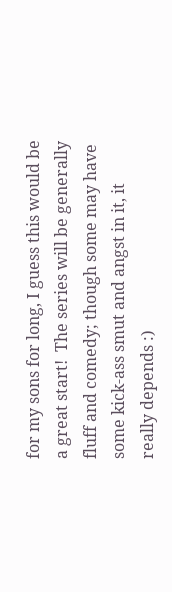for my sons for long, I guess this would be a great start!  The series will be generally fluff and comedy; though some may have some kick-ass smut and angst in it, it really depends :)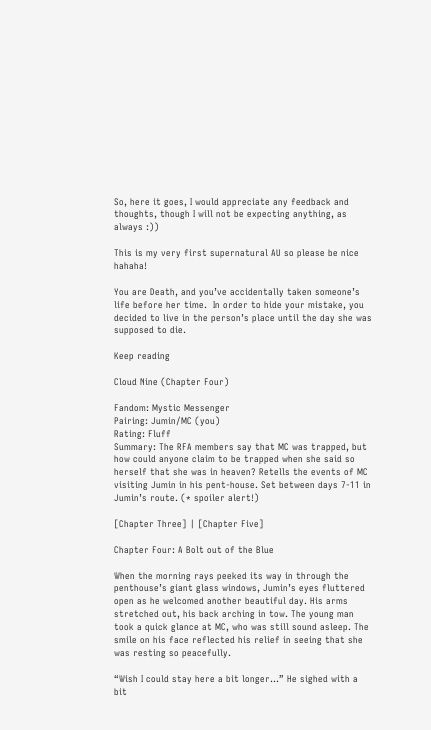So, here it goes, I would appreciate any feedback and thoughts, though I will not be expecting anything, as always :))

This is my very first supernatural AU so please be nice hahaha!

You are Death, and you’ve accidentally taken someone’s life before her time.  In order to hide your mistake, you decided to live in the person’s place until the day she was supposed to die.

Keep reading

Cloud Nine (Chapter Four)

Fandom: Mystic Messenger
Pairing: Jumin/MC (you)
Rating: Fluff
Summary: The RFA members say that MC was trapped, but how could anyone claim to be trapped when she said so herself that she was in heaven? Retells the events of MC visiting Jumin in his pent-house. Set between days 7-11 in Jumin’s route. (* spoiler alert!)

[Chapter Three] | [Chapter Five]

Chapter Four: A Bolt out of the Blue

When the morning rays peeked its way in through the penthouse’s giant glass windows, Jumin’s eyes fluttered open as he welcomed another beautiful day. His arms stretched out, his back arching in tow. The young man took a quick glance at MC, who was still sound asleep. The smile on his face reflected his relief in seeing that she was resting so peacefully.

“Wish I could stay here a bit longer…” He sighed with a bit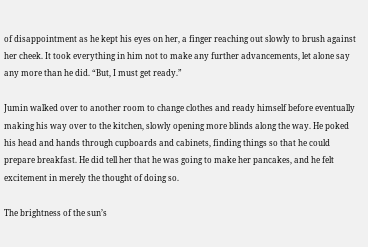of disappointment as he kept his eyes on her, a finger reaching out slowly to brush against her cheek. It took everything in him not to make any further advancements, let alone say any more than he did. “But, I must get ready.”

Jumin walked over to another room to change clothes and ready himself before eventually making his way over to the kitchen, slowly opening more blinds along the way. He poked his head and hands through cupboards and cabinets, finding things so that he could prepare breakfast. He did tell her that he was going to make her pancakes, and he felt excitement in merely the thought of doing so.

The brightness of the sun’s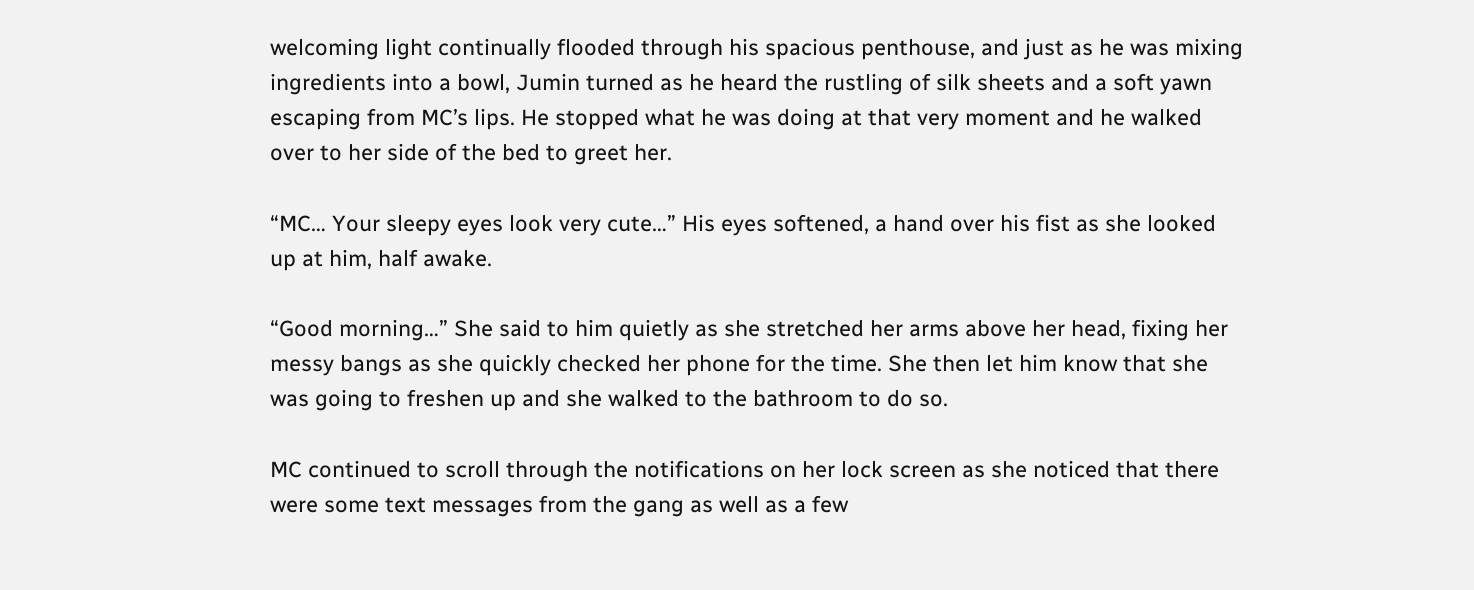welcoming light continually flooded through his spacious penthouse, and just as he was mixing ingredients into a bowl, Jumin turned as he heard the rustling of silk sheets and a soft yawn escaping from MC’s lips. He stopped what he was doing at that very moment and he walked over to her side of the bed to greet her.

“MC… Your sleepy eyes look very cute…” His eyes softened, a hand over his fist as she looked up at him, half awake.

“Good morning…” She said to him quietly as she stretched her arms above her head, fixing her messy bangs as she quickly checked her phone for the time. She then let him know that she was going to freshen up and she walked to the bathroom to do so.

MC continued to scroll through the notifications on her lock screen as she noticed that there were some text messages from the gang as well as a few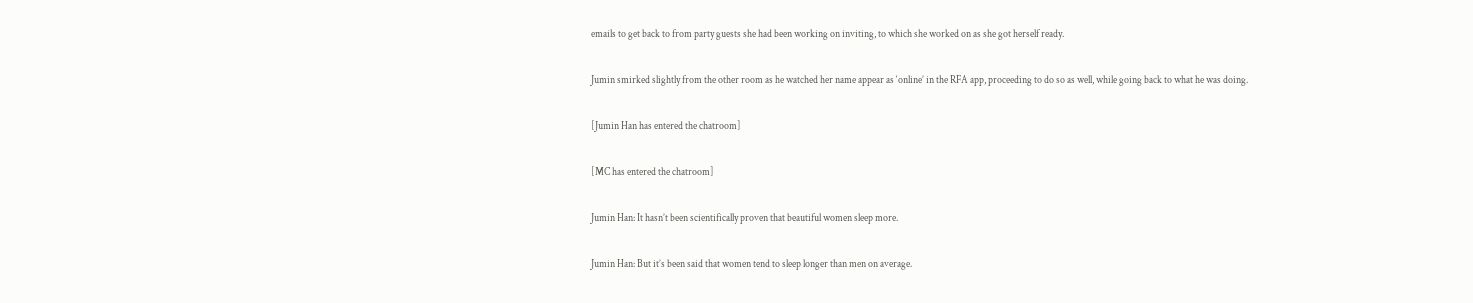emails to get back to from party guests she had been working on inviting, to which she worked on as she got herself ready.

Jumin smirked slightly from the other room as he watched her name appear as ‘online’ in the RFA app, proceeding to do so as well, while going back to what he was doing.

[Jumin Han has entered the chatroom]

[MC has entered the chatroom]

Jumin Han: It hasn’t been scientifically proven that beautiful women sleep more.

Jumin Han: But it’s been said that women tend to sleep longer than men on average.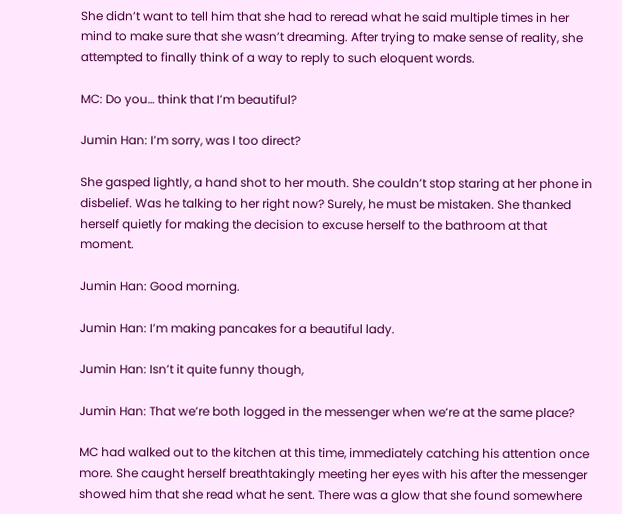She didn’t want to tell him that she had to reread what he said multiple times in her mind to make sure that she wasn’t dreaming. After trying to make sense of reality, she attempted to finally think of a way to reply to such eloquent words.

MC: Do you… think that I’m beautiful?

Jumin Han: I’m sorry, was I too direct?

She gasped lightly, a hand shot to her mouth. She couldn’t stop staring at her phone in disbelief. Was he talking to her right now? Surely, he must be mistaken. She thanked herself quietly for making the decision to excuse herself to the bathroom at that moment.

Jumin Han: Good morning.

Jumin Han: I’m making pancakes for a beautiful lady.

Jumin Han: Isn’t it quite funny though,

Jumin Han: That we’re both logged in the messenger when we’re at the same place?

MC had walked out to the kitchen at this time, immediately catching his attention once more. She caught herself breathtakingly meeting her eyes with his after the messenger showed him that she read what he sent. There was a glow that she found somewhere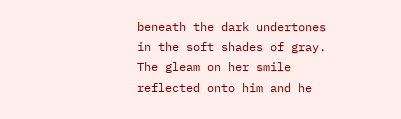beneath the dark undertones in the soft shades of gray. The gleam on her smile reflected onto him and he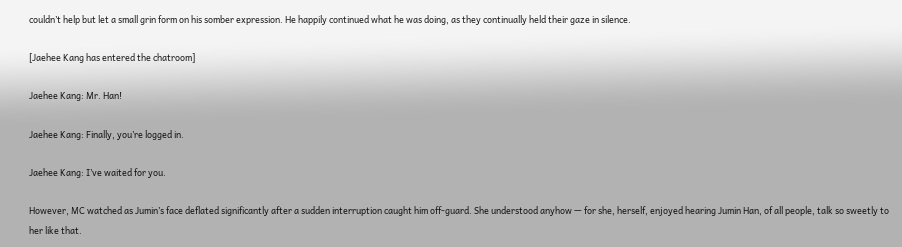couldn’t help but let a small grin form on his somber expression. He happily continued what he was doing, as they continually held their gaze in silence.

[Jaehee Kang has entered the chatroom]

Jaehee Kang: Mr. Han!

Jaehee Kang: Finally, you’re logged in.

Jaehee Kang: I’ve waited for you.

However, MC watched as Jumin’s face deflated significantly after a sudden interruption caught him off-guard. She understood anyhow — for she, herself, enjoyed hearing Jumin Han, of all people, talk so sweetly to her like that.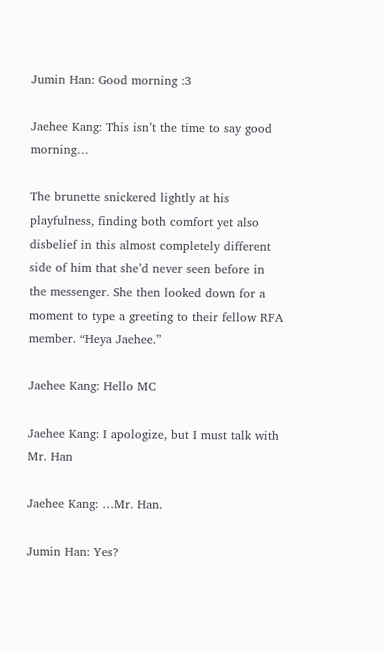Jumin Han: Good morning :3

Jaehee Kang: This isn’t the time to say good morning…

The brunette snickered lightly at his playfulness, finding both comfort yet also disbelief in this almost completely different side of him that she’d never seen before in the messenger. She then looked down for a moment to type a greeting to their fellow RFA member. “Heya Jaehee.”

Jaehee Kang: Hello MC

Jaehee Kang: I apologize, but I must talk with Mr. Han

Jaehee Kang: …Mr. Han.

Jumin Han: Yes?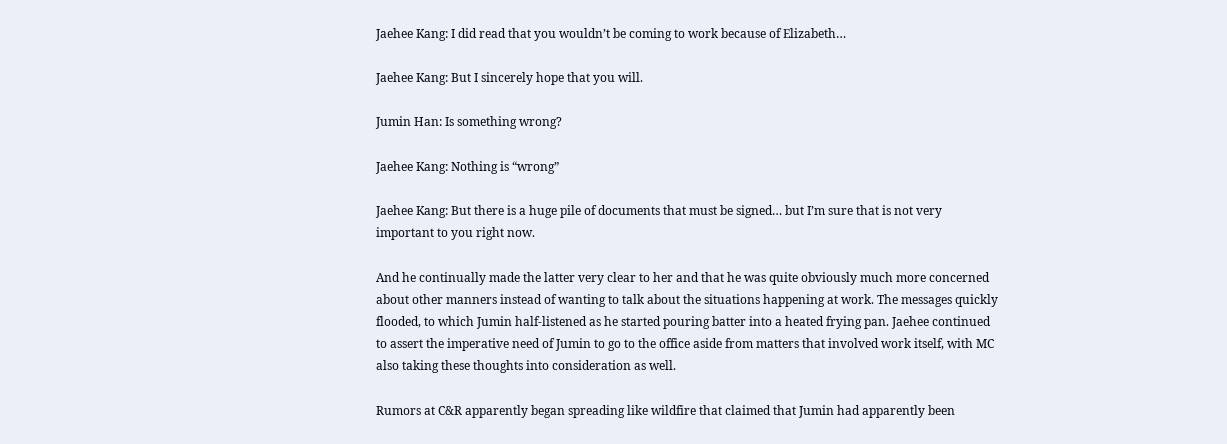Jaehee Kang: I did read that you wouldn’t be coming to work because of Elizabeth…

Jaehee Kang: But I sincerely hope that you will.

Jumin Han: Is something wrong?

Jaehee Kang: Nothing is “wrong”

Jaehee Kang: But there is a huge pile of documents that must be signed… but I’m sure that is not very important to you right now.

And he continually made the latter very clear to her and that he was quite obviously much more concerned about other manners instead of wanting to talk about the situations happening at work. The messages quickly flooded, to which Jumin half-listened as he started pouring batter into a heated frying pan. Jaehee continued to assert the imperative need of Jumin to go to the office aside from matters that involved work itself, with MC also taking these thoughts into consideration as well.

Rumors at C&R apparently began spreading like wildfire that claimed that Jumin had apparently been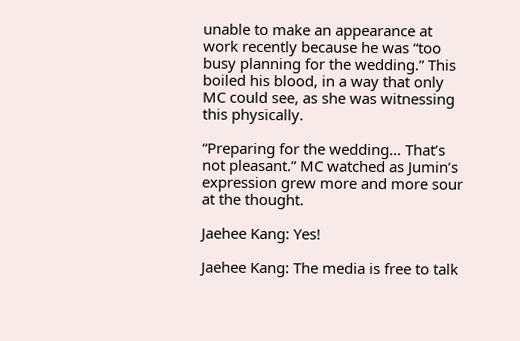unable to make an appearance at work recently because he was “too busy planning for the wedding.” This boiled his blood, in a way that only MC could see, as she was witnessing this physically.

“Preparing for the wedding… That’s not pleasant.” MC watched as Jumin’s expression grew more and more sour at the thought.

Jaehee Kang: Yes!

Jaehee Kang: The media is free to talk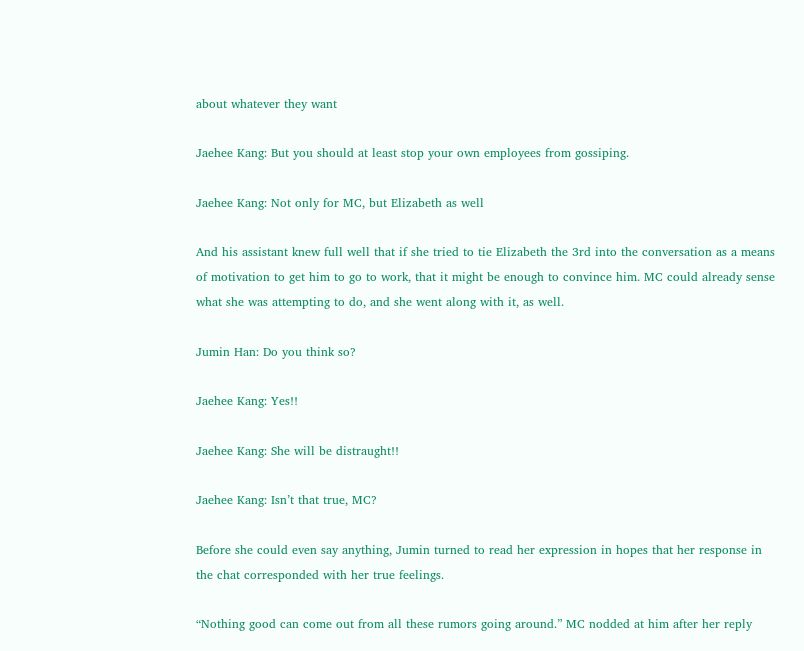about whatever they want

Jaehee Kang: But you should at least stop your own employees from gossiping.

Jaehee Kang: Not only for MC, but Elizabeth as well

And his assistant knew full well that if she tried to tie Elizabeth the 3rd into the conversation as a means of motivation to get him to go to work, that it might be enough to convince him. MC could already sense what she was attempting to do, and she went along with it, as well.

Jumin Han: Do you think so?

Jaehee Kang: Yes!!

Jaehee Kang: She will be distraught!!

Jaehee Kang: Isn’t that true, MC?

Before she could even say anything, Jumin turned to read her expression in hopes that her response in the chat corresponded with her true feelings.

“Nothing good can come out from all these rumors going around.” MC nodded at him after her reply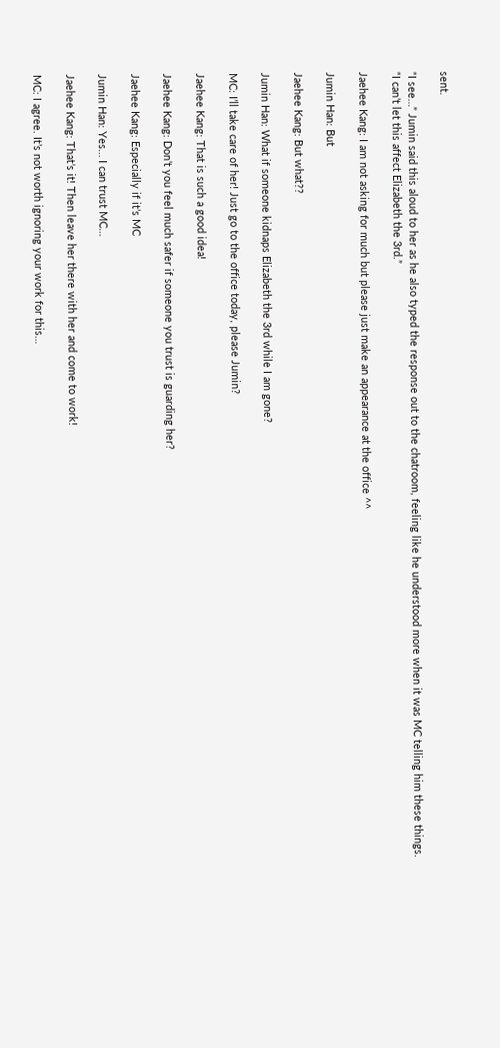sent.

“I see…” Jumin said this aloud to her as he also typed the response out to the chatroom, feeling like he understood more when it was MC telling him these things. “I can’t let this affect Elizabeth the 3rd.”

Jaehee Kang: I am not asking for much but please just make an appearance at the office ^^

Jumin Han: But

Jaehee Kang: But what??

Jumin Han: What if someone kidnaps Elizabeth the 3rd while I am gone?

MC: I’ll take care of her! Just go to the office today, please Jumin?

Jaehee Kang: That is such a good idea!

Jaehee Kang: Don’t you feel much safer if someone you trust is guarding her?

Jaehee Kang: Especially if it’s MC

Jumin Han: Yes… I can trust MC…

Jaehee Kang: That’s it! Then leave her there with her and come to work!

MC: I agree. It’s not worth ignoring your work for this…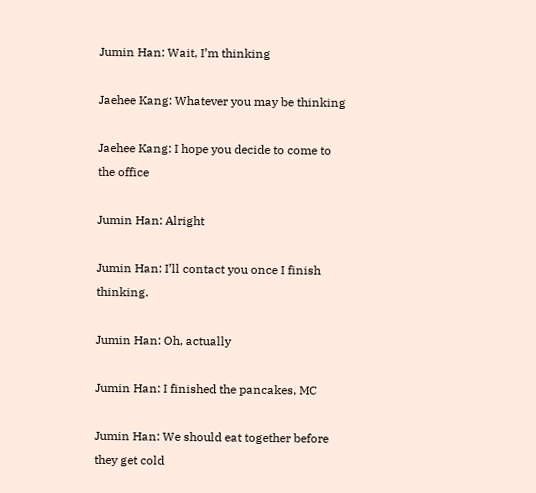Jumin Han: Wait, I’m thinking

Jaehee Kang: Whatever you may be thinking

Jaehee Kang: I hope you decide to come to the office

Jumin Han: Alright

Jumin Han: I’ll contact you once I finish thinking.

Jumin Han: Oh, actually

Jumin Han: I finished the pancakes, MC

Jumin Han: We should eat together before they get cold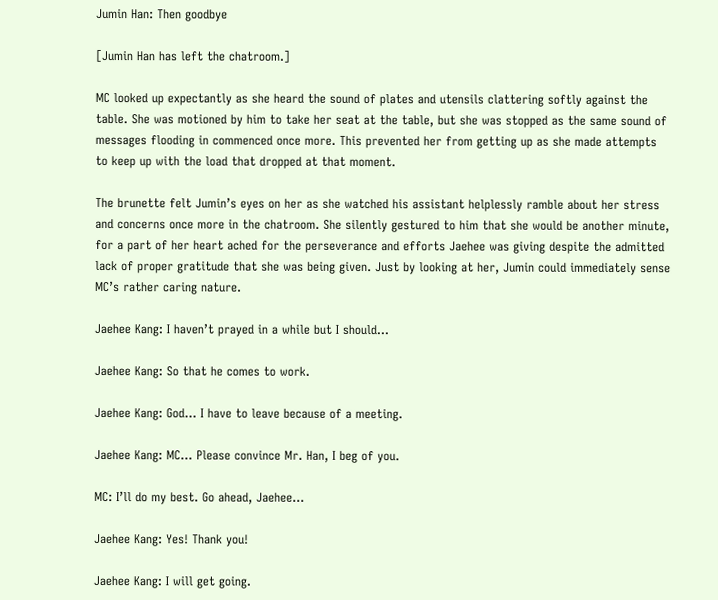Jumin Han: Then goodbye

[Jumin Han has left the chatroom.]

MC looked up expectantly as she heard the sound of plates and utensils clattering softly against the table. She was motioned by him to take her seat at the table, but she was stopped as the same sound of messages flooding in commenced once more. This prevented her from getting up as she made attempts to keep up with the load that dropped at that moment.

The brunette felt Jumin’s eyes on her as she watched his assistant helplessly ramble about her stress and concerns once more in the chatroom. She silently gestured to him that she would be another minute, for a part of her heart ached for the perseverance and efforts Jaehee was giving despite the admitted lack of proper gratitude that she was being given. Just by looking at her, Jumin could immediately sense MC’s rather caring nature.

Jaehee Kang: I haven’t prayed in a while but I should…

Jaehee Kang: So that he comes to work.

Jaehee Kang: God… I have to leave because of a meeting.

Jaehee Kang: MC… Please convince Mr. Han, I beg of you.

MC: I’ll do my best. Go ahead, Jaehee…

Jaehee Kang: Yes! Thank you!

Jaehee Kang: I will get going.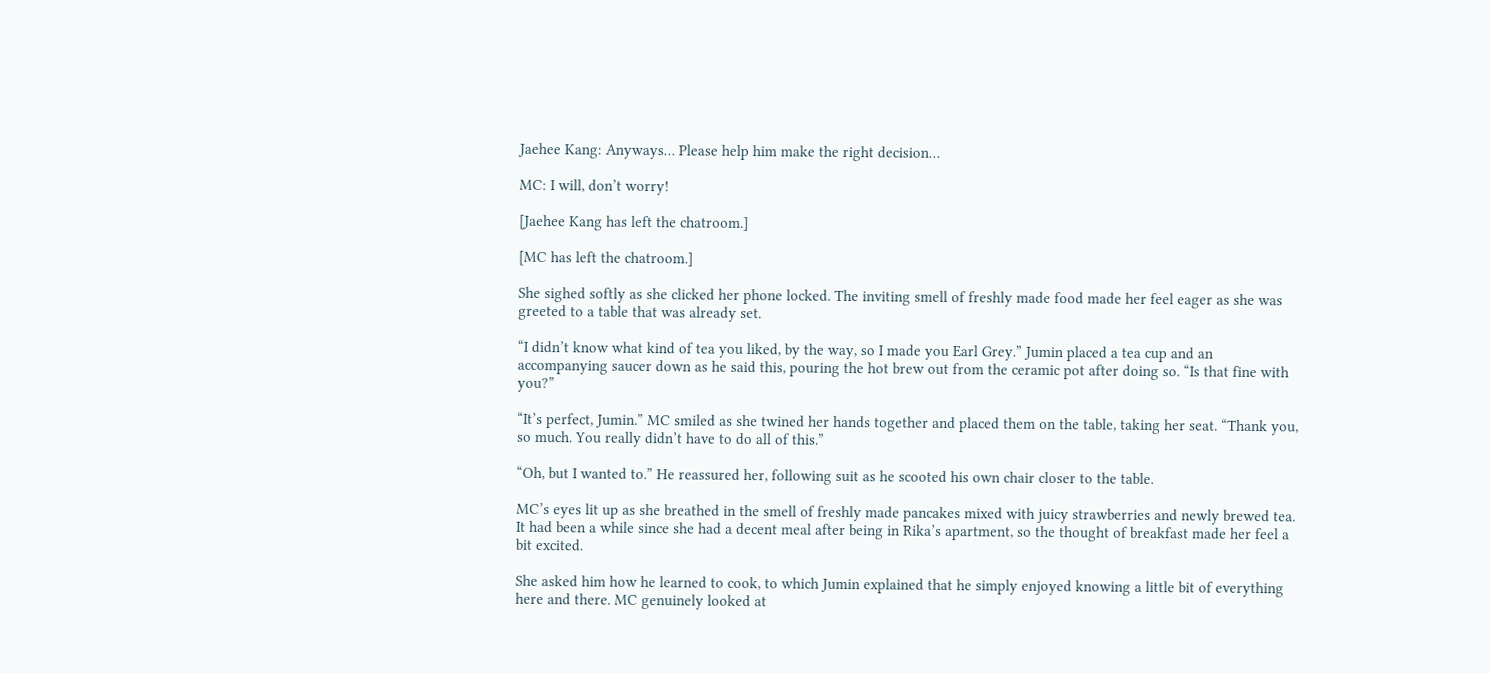Jaehee Kang: Anyways… Please help him make the right decision…

MC: I will, don’t worry!

[Jaehee Kang has left the chatroom.]

[MC has left the chatroom.]

She sighed softly as she clicked her phone locked. The inviting smell of freshly made food made her feel eager as she was greeted to a table that was already set.

“I didn’t know what kind of tea you liked, by the way, so I made you Earl Grey.” Jumin placed a tea cup and an accompanying saucer down as he said this, pouring the hot brew out from the ceramic pot after doing so. “Is that fine with you?”

“It’s perfect, Jumin.” MC smiled as she twined her hands together and placed them on the table, taking her seat. “Thank you, so much. You really didn’t have to do all of this.”

“Oh, but I wanted to.” He reassured her, following suit as he scooted his own chair closer to the table.

MC’s eyes lit up as she breathed in the smell of freshly made pancakes mixed with juicy strawberries and newly brewed tea. It had been a while since she had a decent meal after being in Rika’s apartment, so the thought of breakfast made her feel a bit excited.

She asked him how he learned to cook, to which Jumin explained that he simply enjoyed knowing a little bit of everything here and there. MC genuinely looked at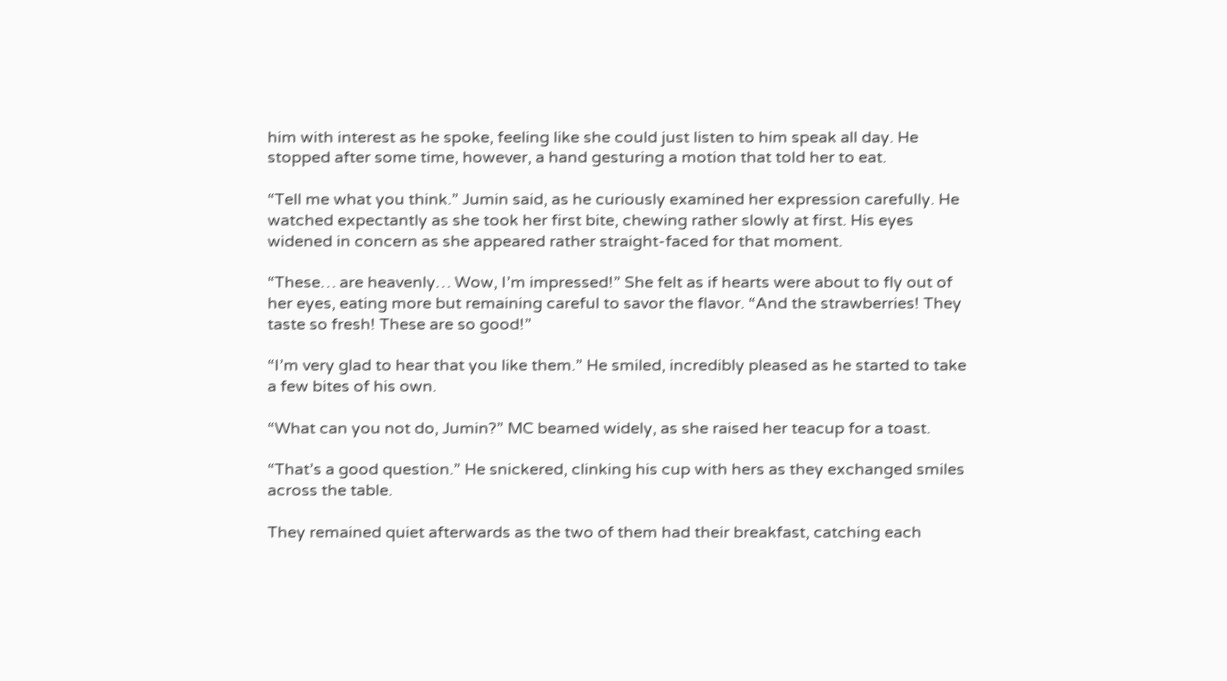him with interest as he spoke, feeling like she could just listen to him speak all day. He stopped after some time, however, a hand gesturing a motion that told her to eat.

“Tell me what you think.” Jumin said, as he curiously examined her expression carefully. He watched expectantly as she took her first bite, chewing rather slowly at first. His eyes widened in concern as she appeared rather straight-faced for that moment.

“These… are heavenly… Wow, I’m impressed!” She felt as if hearts were about to fly out of her eyes, eating more but remaining careful to savor the flavor. “And the strawberries! They taste so fresh! These are so good!”

“I’m very glad to hear that you like them.” He smiled, incredibly pleased as he started to take a few bites of his own.

“What can you not do, Jumin?” MC beamed widely, as she raised her teacup for a toast.

“That’s a good question.” He snickered, clinking his cup with hers as they exchanged smiles across the table.

They remained quiet afterwards as the two of them had their breakfast, catching each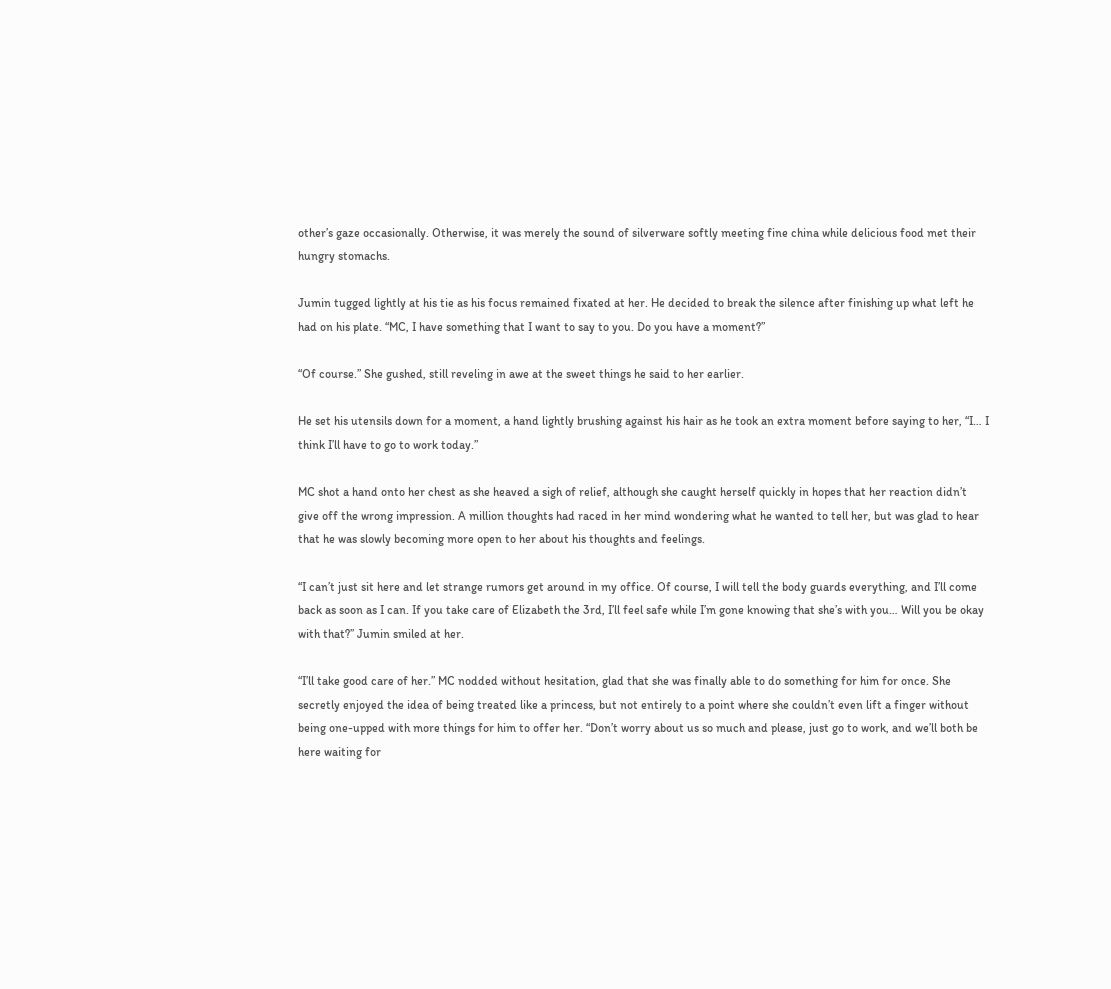other’s gaze occasionally. Otherwise, it was merely the sound of silverware softly meeting fine china while delicious food met their hungry stomachs.

Jumin tugged lightly at his tie as his focus remained fixated at her. He decided to break the silence after finishing up what left he had on his plate. “MC, I have something that I want to say to you. Do you have a moment?”

“Of course.” She gushed, still reveling in awe at the sweet things he said to her earlier.

He set his utensils down for a moment, a hand lightly brushing against his hair as he took an extra moment before saying to her, “I… I think I’ll have to go to work today.”

MC shot a hand onto her chest as she heaved a sigh of relief, although she caught herself quickly in hopes that her reaction didn’t give off the wrong impression. A million thoughts had raced in her mind wondering what he wanted to tell her, but was glad to hear that he was slowly becoming more open to her about his thoughts and feelings.

“I can’t just sit here and let strange rumors get around in my office. Of course, I will tell the body guards everything, and I’ll come back as soon as I can. If you take care of Elizabeth the 3rd, I’ll feel safe while I’m gone knowing that she’s with you… Will you be okay with that?” Jumin smiled at her.

“I’ll take good care of her.” MC nodded without hesitation, glad that she was finally able to do something for him for once. She secretly enjoyed the idea of being treated like a princess, but not entirely to a point where she couldn’t even lift a finger without being one-upped with more things for him to offer her. “Don’t worry about us so much and please, just go to work, and we’ll both be here waiting for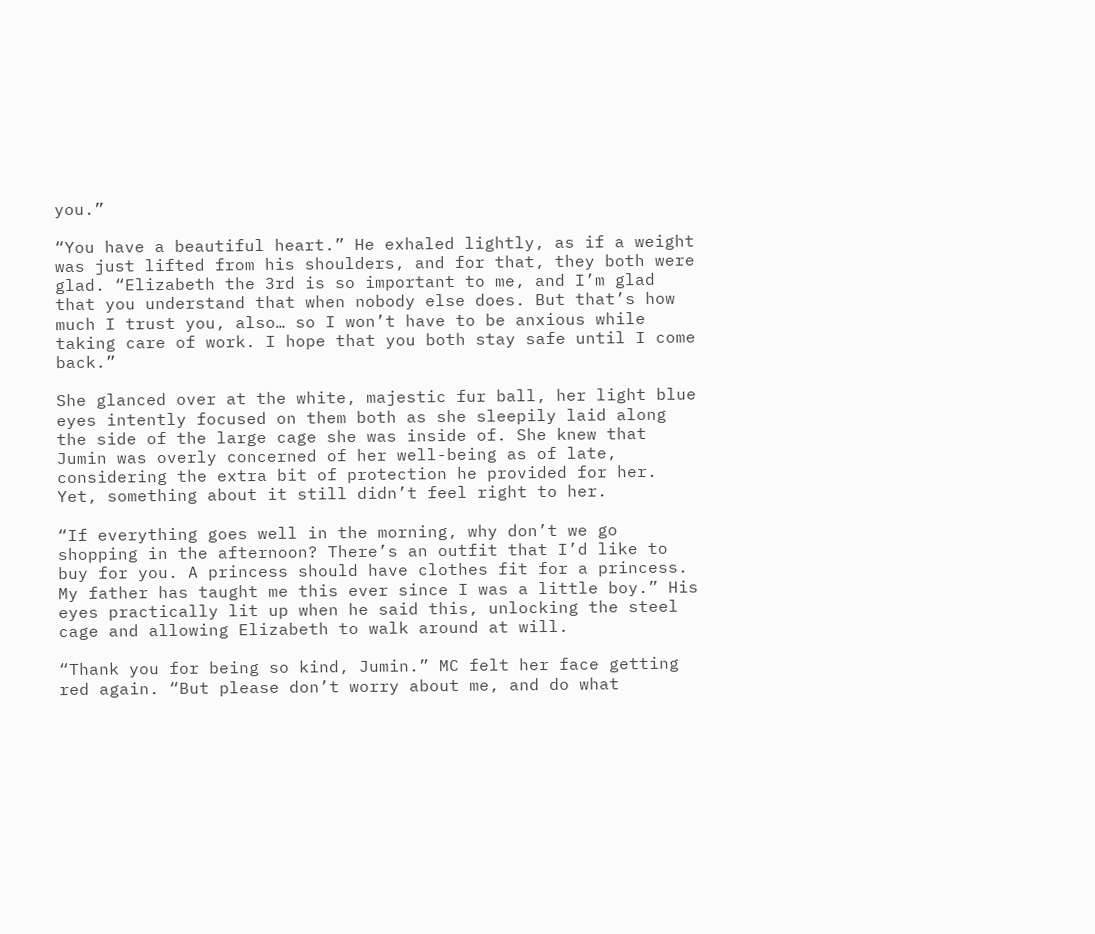you.”

“You have a beautiful heart.” He exhaled lightly, as if a weight was just lifted from his shoulders, and for that, they both were glad. “Elizabeth the 3rd is so important to me, and I’m glad that you understand that when nobody else does. But that’s how much I trust you, also… so I won’t have to be anxious while taking care of work. I hope that you both stay safe until I come back.”

She glanced over at the white, majestic fur ball, her light blue eyes intently focused on them both as she sleepily laid along the side of the large cage she was inside of. She knew that Jumin was overly concerned of her well-being as of late, considering the extra bit of protection he provided for her. Yet, something about it still didn’t feel right to her.

“If everything goes well in the morning, why don’t we go shopping in the afternoon? There’s an outfit that I’d like to buy for you. A princess should have clothes fit for a princess. My father has taught me this ever since I was a little boy.” His eyes practically lit up when he said this, unlocking the steel cage and allowing Elizabeth to walk around at will.

“Thank you for being so kind, Jumin.” MC felt her face getting red again. “But please don’t worry about me, and do what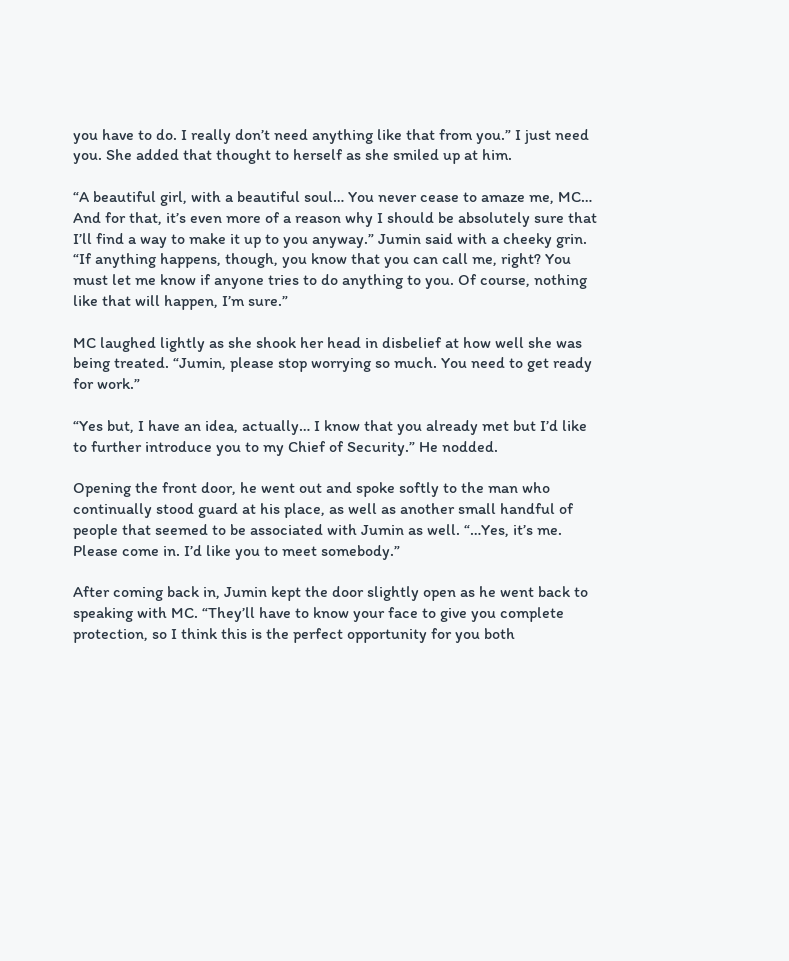you have to do. I really don’t need anything like that from you.” I just need you. She added that thought to herself as she smiled up at him.

“A beautiful girl, with a beautiful soul… You never cease to amaze me, MC… And for that, it’s even more of a reason why I should be absolutely sure that I’ll find a way to make it up to you anyway.” Jumin said with a cheeky grin. “If anything happens, though, you know that you can call me, right? You must let me know if anyone tries to do anything to you. Of course, nothing like that will happen, I’m sure.”

MC laughed lightly as she shook her head in disbelief at how well she was being treated. “Jumin, please stop worrying so much. You need to get ready for work.”

“Yes but, I have an idea, actually… I know that you already met but I’d like to further introduce you to my Chief of Security.” He nodded.

Opening the front door, he went out and spoke softly to the man who continually stood guard at his place, as well as another small handful of people that seemed to be associated with Jumin as well. “…Yes, it’s me. Please come in. I’d like you to meet somebody.”

After coming back in, Jumin kept the door slightly open as he went back to speaking with MC. “They’ll have to know your face to give you complete protection, so I think this is the perfect opportunity for you both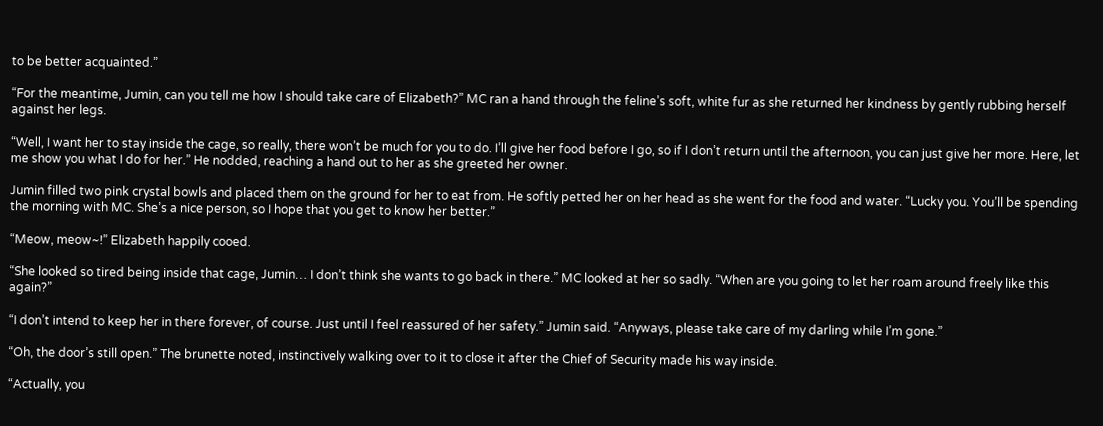to be better acquainted.”

“For the meantime, Jumin, can you tell me how I should take care of Elizabeth?” MC ran a hand through the feline’s soft, white fur as she returned her kindness by gently rubbing herself against her legs.

“Well, I want her to stay inside the cage, so really, there won’t be much for you to do. I’ll give her food before I go, so if I don’t return until the afternoon, you can just give her more. Here, let me show you what I do for her.” He nodded, reaching a hand out to her as she greeted her owner.

Jumin filled two pink crystal bowls and placed them on the ground for her to eat from. He softly petted her on her head as she went for the food and water. “Lucky you. You’ll be spending the morning with MC. She’s a nice person, so I hope that you get to know her better.”

“Meow, meow~!” Elizabeth happily cooed.

“She looked so tired being inside that cage, Jumin… I don’t think she wants to go back in there.” MC looked at her so sadly. “When are you going to let her roam around freely like this again?”

“I don’t intend to keep her in there forever, of course. Just until I feel reassured of her safety.” Jumin said. “Anyways, please take care of my darling while I’m gone.”

“Oh, the door’s still open.” The brunette noted, instinctively walking over to it to close it after the Chief of Security made his way inside.

“Actually, you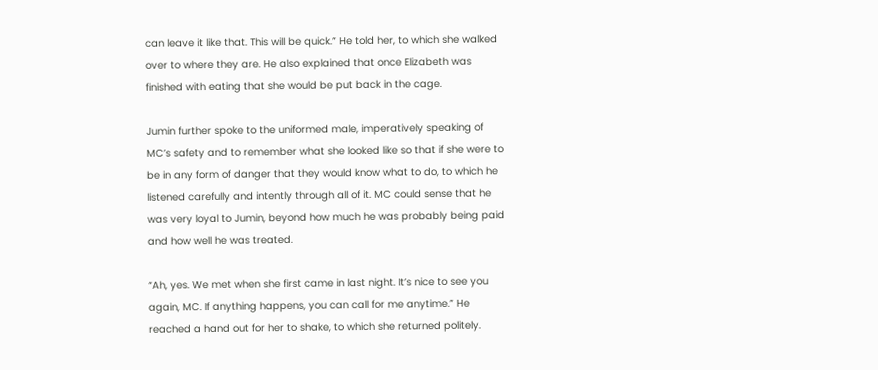can leave it like that. This will be quick.” He told her, to which she walked over to where they are. He also explained that once Elizabeth was finished with eating that she would be put back in the cage.

Jumin further spoke to the uniformed male, imperatively speaking of MC’s safety and to remember what she looked like so that if she were to be in any form of danger that they would know what to do, to which he listened carefully and intently through all of it. MC could sense that he was very loyal to Jumin, beyond how much he was probably being paid and how well he was treated.

“Ah, yes. We met when she first came in last night. It’s nice to see you again, MC. If anything happens, you can call for me anytime.” He reached a hand out for her to shake, to which she returned politely.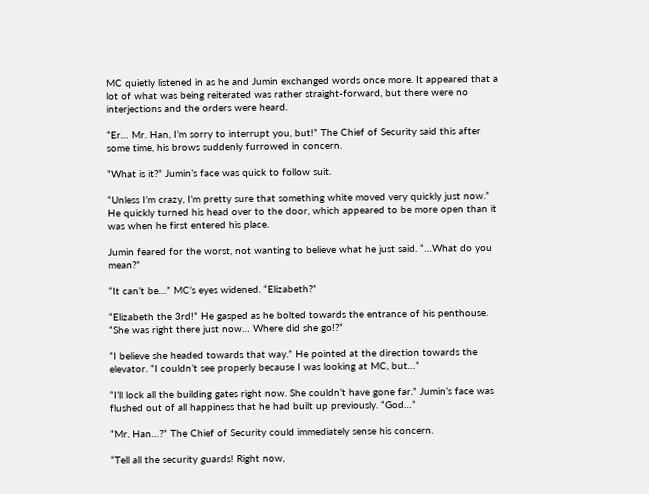MC quietly listened in as he and Jumin exchanged words once more. It appeared that a lot of what was being reiterated was rather straight-forward, but there were no interjections and the orders were heard.

“Er… Mr. Han, I’m sorry to interrupt you, but!” The Chief of Security said this after some time, his brows suddenly furrowed in concern.

“What is it?” Jumin’s face was quick to follow suit.

“Unless I’m crazy, I’m pretty sure that something white moved very quickly just now.” He quickly turned his head over to the door, which appeared to be more open than it was when he first entered his place.

Jumin feared for the worst, not wanting to believe what he just said. “…What do you mean?”

“It can’t be…” MC’s eyes widened. “Elizabeth?”

“Elizabeth the 3rd!” He gasped as he bolted towards the entrance of his penthouse. “She was right there just now… Where did she go!?”

“I believe she headed towards that way.” He pointed at the direction towards the elevator. “I couldn’t see properly because I was looking at MC, but…”

“I’ll lock all the building gates right now. She couldn’t have gone far.” Jumin’s face was flushed out of all happiness that he had built up previously. “God…”

“Mr. Han…?” The Chief of Security could immediately sense his concern.

“Tell all the security guards! Right now,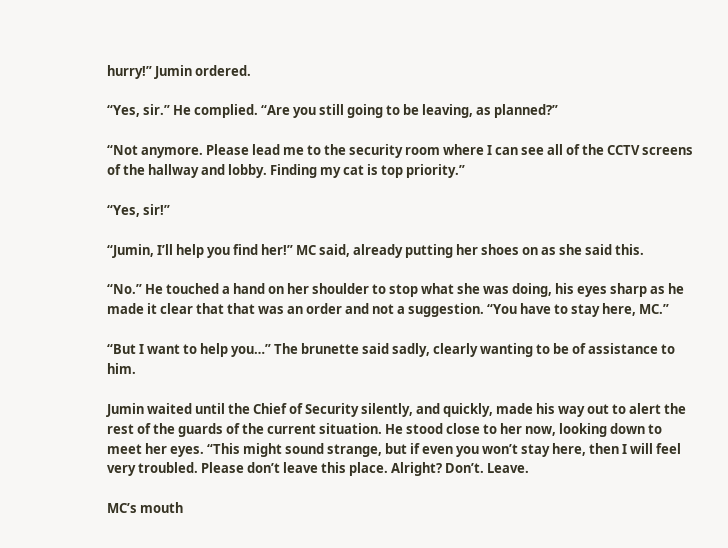hurry!” Jumin ordered.

“Yes, sir.” He complied. “Are you still going to be leaving, as planned?”

“Not anymore. Please lead me to the security room where I can see all of the CCTV screens of the hallway and lobby. Finding my cat is top priority.”

“Yes, sir!”

“Jumin, I’ll help you find her!” MC said, already putting her shoes on as she said this.

“No.” He touched a hand on her shoulder to stop what she was doing, his eyes sharp as he made it clear that that was an order and not a suggestion. “You have to stay here, MC.”

“But I want to help you…” The brunette said sadly, clearly wanting to be of assistance to him.

Jumin waited until the Chief of Security silently, and quickly, made his way out to alert the rest of the guards of the current situation. He stood close to her now, looking down to meet her eyes. “This might sound strange, but if even you won’t stay here, then I will feel very troubled. Please don’t leave this place. Alright? Don’t. Leave.

MC’s mouth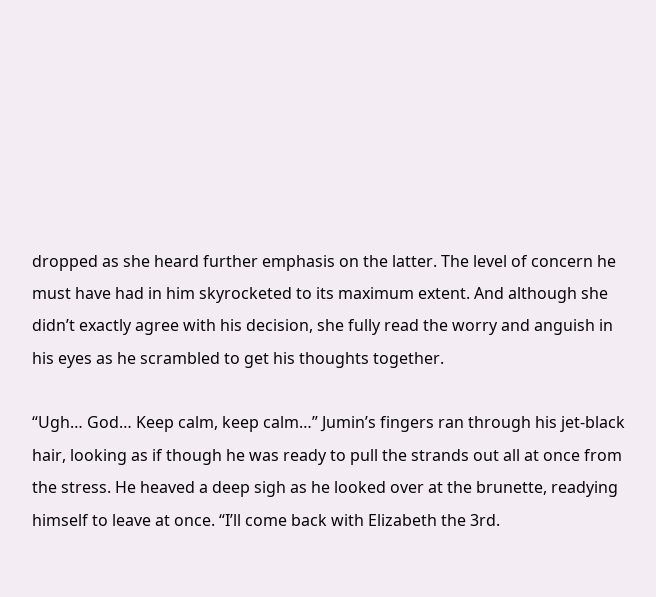dropped as she heard further emphasis on the latter. The level of concern he must have had in him skyrocketed to its maximum extent. And although she didn’t exactly agree with his decision, she fully read the worry and anguish in his eyes as he scrambled to get his thoughts together.

“Ugh… God… Keep calm, keep calm…” Jumin’s fingers ran through his jet-black hair, looking as if though he was ready to pull the strands out all at once from the stress. He heaved a deep sigh as he looked over at the brunette, readying himself to leave at once. “I’ll come back with Elizabeth the 3rd.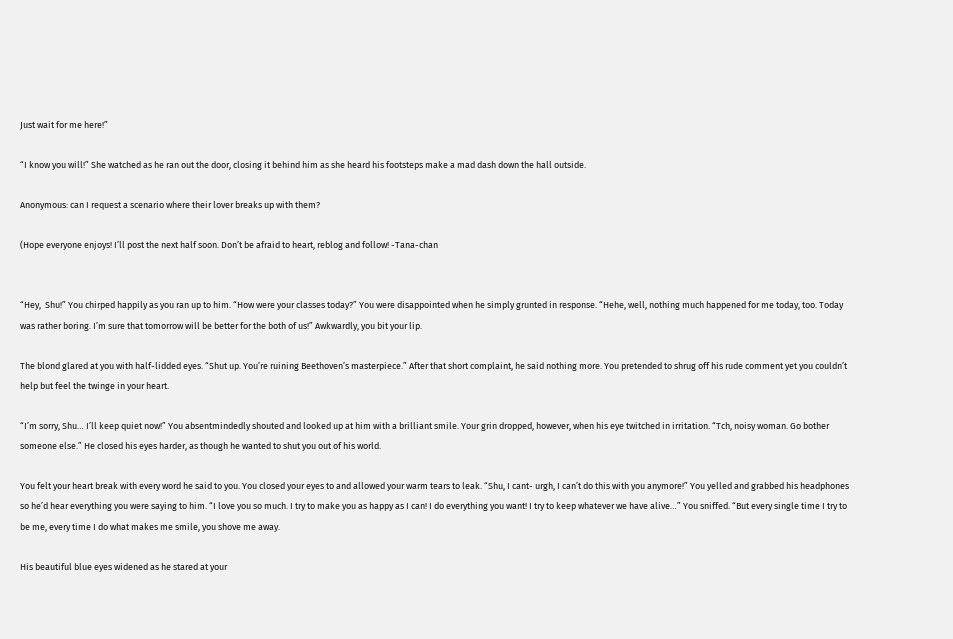Just wait for me here!”

“I know you will!” She watched as he ran out the door, closing it behind him as she heard his footsteps make a mad dash down the hall outside.

Anonymous: can I request a scenario where their lover breaks up with them?

(Hope everyone enjoys! I’ll post the next half soon. Don’t be afraid to heart, reblog and follow! -Tana-chan


“Hey,  Shu!” You chirped happily as you ran up to him. “How were your classes today?” You were disappointed when he simply grunted in response. “Hehe, well, nothing much happened for me today, too. Today was rather boring. I’m sure that tomorrow will be better for the both of us!” Awkwardly, you bit your lip.

The blond glared at you with half-lidded eyes. “Shut up. You’re ruining Beethoven’s masterpiece.” After that short complaint, he said nothing more. You pretended to shrug off his rude comment yet you couldn’t help but feel the twinge in your heart.

“I’m sorry, Shu… I’ll keep quiet now!” You absentmindedly shouted and looked up at him with a brilliant smile. Your grin dropped, however, when his eye twitched in irritation. “Tch, noisy woman. Go bother someone else.” He closed his eyes harder, as though he wanted to shut you out of his world.

You felt your heart break with every word he said to you. You closed your eyes to and allowed your warm tears to leak. “Shu, I cant- urgh, I can’t do this with you anymore!” You yelled and grabbed his headphones so he’d hear everything you were saying to him. “I love you so much. I try to make you as happy as I can! I do everything you want! I try to keep whatever we have alive…” You sniffed. “But every single time I try to be me, every time I do what makes me smile, you shove me away.

His beautiful blue eyes widened as he stared at your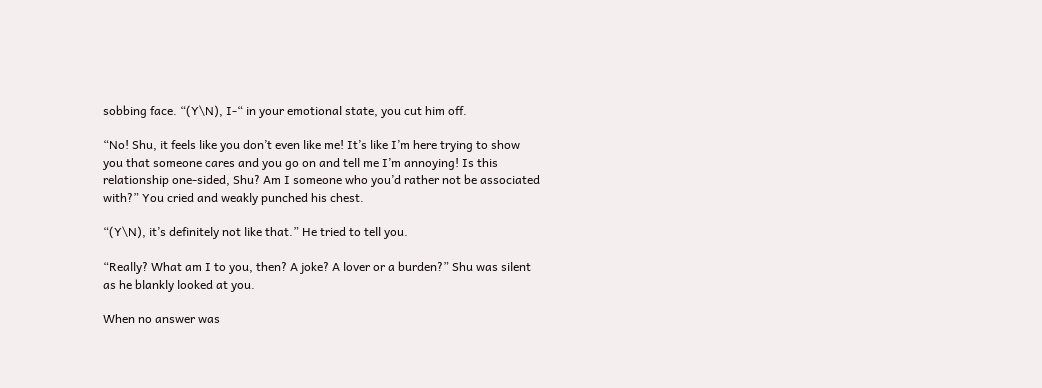sobbing face. “(Y\N), I-“ in your emotional state, you cut him off.

“No! Shu, it feels like you don’t even like me! It’s like I’m here trying to show you that someone cares and you go on and tell me I’m annoying! Is this relationship one-sided, Shu? Am I someone who you’d rather not be associated with?” You cried and weakly punched his chest.

“(Y\N), it’s definitely not like that.” He tried to tell you.

“Really? What am I to you, then? A joke? A lover or a burden?” Shu was silent as he blankly looked at you.

When no answer was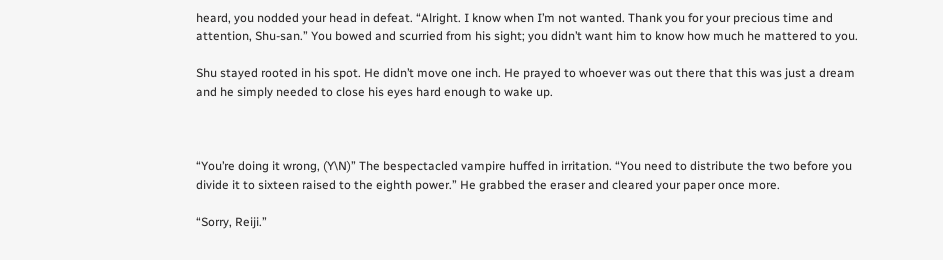heard, you nodded your head in defeat. “Alright. I know when I’m not wanted. Thank you for your precious time and attention, Shu-san.” You bowed and scurried from his sight; you didn’t want him to know how much he mattered to you.

Shu stayed rooted in his spot. He didn’t move one inch. He prayed to whoever was out there that this was just a dream and he simply needed to close his eyes hard enough to wake up.



“You’re doing it wrong, (Y\N)” The bespectacled vampire huffed in irritation. “You need to distribute the two before you divide it to sixteen raised to the eighth power.” He grabbed the eraser and cleared your paper once more.

“Sorry, Reiji.”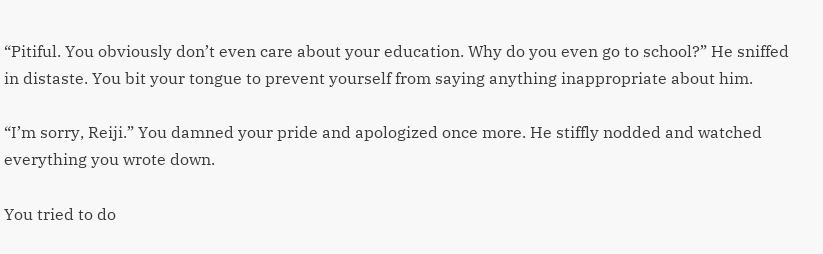“Pitiful. You obviously don’t even care about your education. Why do you even go to school?” He sniffed in distaste. You bit your tongue to prevent yourself from saying anything inappropriate about him.

“I’m sorry, Reiji.” You damned your pride and apologized once more. He stiffly nodded and watched everything you wrote down.

You tried to do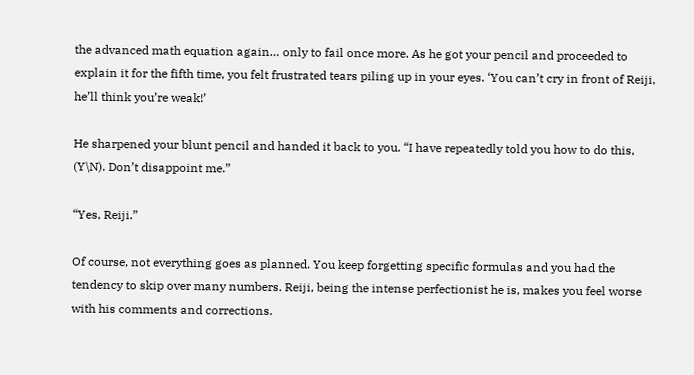the advanced math equation again… only to fail once more. As he got your pencil and proceeded to explain it for the fifth time, you felt frustrated tears piling up in your eyes. ‘You can’t cry in front of Reiji, he’ll think you’re weak!’

He sharpened your blunt pencil and handed it back to you. “I have repeatedly told you how to do this, (Y\N). Don’t disappoint me.”

“Yes, Reiji.”

Of course, not everything goes as planned. You keep forgetting specific formulas and you had the tendency to skip over many numbers. Reiji, being the intense perfectionist he is, makes you feel worse with his comments and corrections.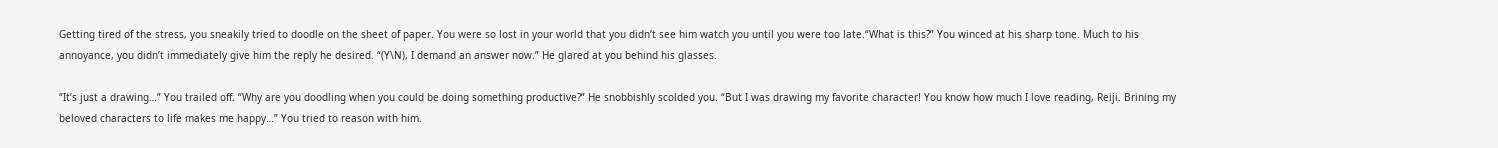Getting tired of the stress, you sneakily tried to doodle on the sheet of paper. You were so lost in your world that you didn’t see him watch you until you were too late.“What is this?” You winced at his sharp tone. Much to his annoyance, you didn’t immediately give him the reply he desired. “(Y\N), I demand an answer now.” He glared at you behind his glasses.

“It’s just a drawing…” You trailed off. “Why are you doodling when you could be doing something productive?” He snobbishly scolded you. “But I was drawing my favorite character! You know how much I love reading, Reiji. Brining my beloved characters to life makes me happy…” You tried to reason with him.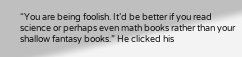“You are being foolish. It’d be better if you read science or perhaps even math books rather than your shallow fantasy books.” He clicked his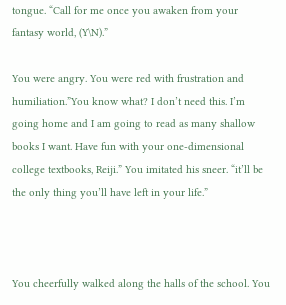tongue. “Call for me once you awaken from your fantasy world, (Y\N).”

You were angry. You were red with frustration and humiliation.”You know what? I don’t need this. I’m going home and I am going to read as many shallow books I want. Have fun with your one-dimensional college textbooks, Reiji.” You imitated his sneer. “it’ll be the only thing you’ll have left in your life.”



You cheerfully walked along the halls of the school. You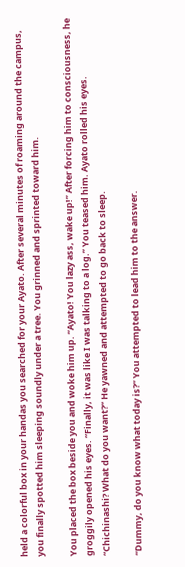held a colorful box in your handas you searched for your Ayato. After several minutes of roaming around the campus, you finally spotted him sleeping soundly under a tree. You grinned and sprinted toward him.

You placed the box beside you and woke him up. “Ayato! You lazy ass, wake up!” After forcing him to consciousness, he groggily opened his eyes. “Finally, it was like I was talking to a log.” You teased him. Ayato rolled his eyes. “Chichinashi? What do you want?” He yawned and attempted to go back to sleep.

“Dummy, do you know what today is?” You attempted to lead him to the answer.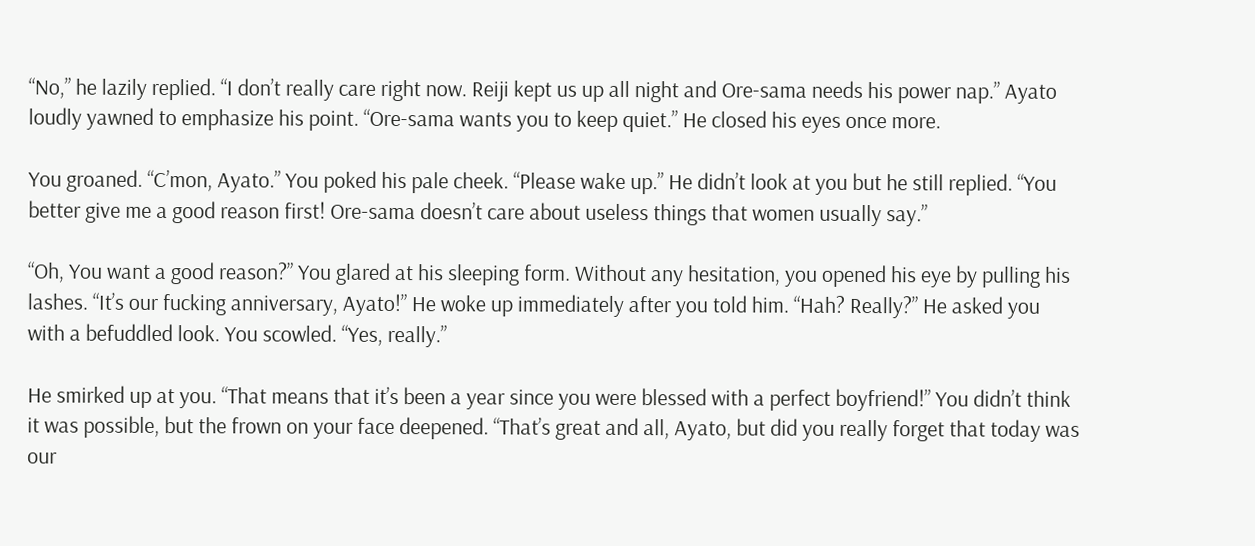“No,” he lazily replied. “I don’t really care right now. Reiji kept us up all night and Ore-sama needs his power nap.” Ayato loudly yawned to emphasize his point. “Ore-sama wants you to keep quiet.” He closed his eyes once more.

You groaned. “C’mon, Ayato.” You poked his pale cheek. “Please wake up.” He didn’t look at you but he still replied. “You better give me a good reason first! Ore-sama doesn’t care about useless things that women usually say.”

“Oh, You want a good reason?” You glared at his sleeping form. Without any hesitation, you opened his eye by pulling his lashes. “It’s our fucking anniversary, Ayato!” He woke up immediately after you told him. “Hah? Really?” He asked you with a befuddled look. You scowled. “Yes, really.”

He smirked up at you. “That means that it’s been a year since you were blessed with a perfect boyfriend!” You didn’t think it was possible, but the frown on your face deepened. “That’s great and all, Ayato, but did you really forget that today was our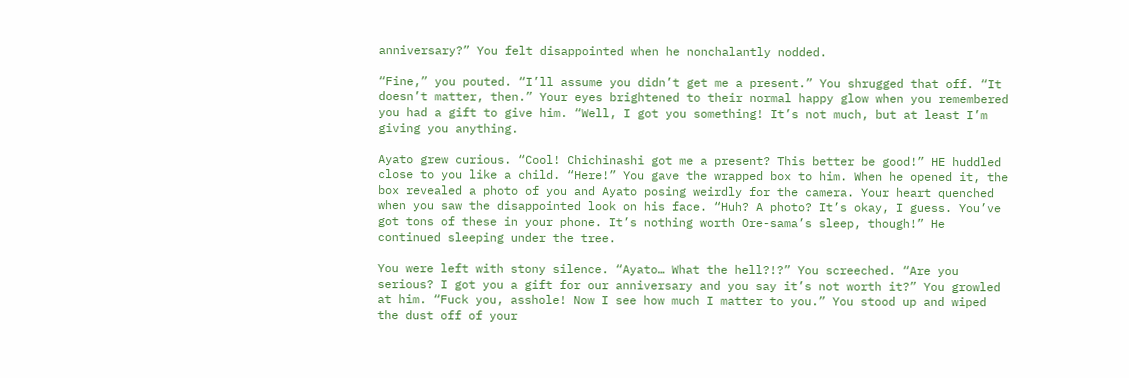anniversary?” You felt disappointed when he nonchalantly nodded.

“Fine,” you pouted. “I’ll assume you didn’t get me a present.” You shrugged that off. “It doesn’t matter, then.” Your eyes brightened to their normal happy glow when you remembered you had a gift to give him. “Well, I got you something! It’s not much, but at least I’m giving you anything.

Ayato grew curious. “Cool! Chichinashi got me a present? This better be good!” HE huddled close to you like a child. “Here!” You gave the wrapped box to him. When he opened it, the box revealed a photo of you and Ayato posing weirdly for the camera. Your heart quenched when you saw the disappointed look on his face. “Huh? A photo? It’s okay, I guess. You’ve got tons of these in your phone. It’s nothing worth Ore-sama’s sleep, though!” He continued sleeping under the tree.

You were left with stony silence. “Ayato… What the hell?!?” You screeched. “Are you serious? I got you a gift for our anniversary and you say it’s not worth it?” You growled at him. “Fuck you, asshole! Now I see how much I matter to you.” You stood up and wiped the dust off of your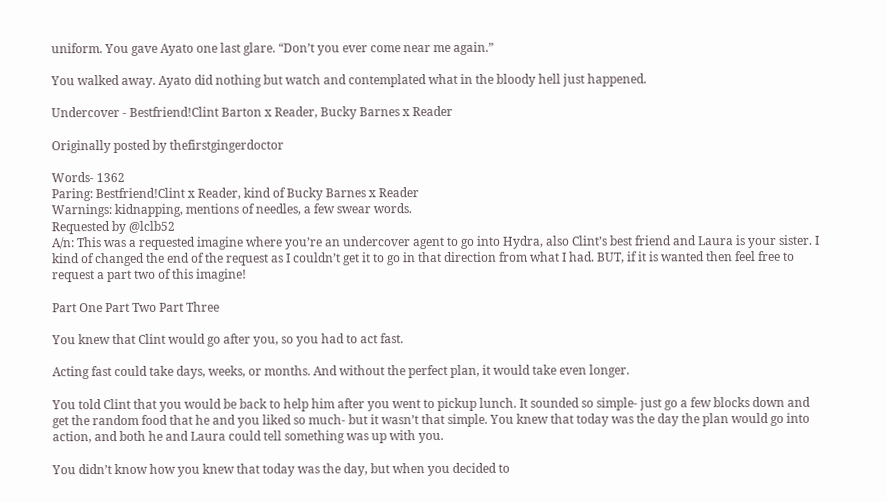uniform. You gave Ayato one last glare. “Don’t you ever come near me again.”

You walked away. Ayato did nothing but watch and contemplated what in the bloody hell just happened.

Undercover - Bestfriend!Clint Barton x Reader, Bucky Barnes x Reader

Originally posted by thefirstgingerdoctor

Words- 1362
Paring: Bestfriend!Clint x Reader, kind of Bucky Barnes x Reader
Warnings: kidnapping, mentions of needles, a few swear words.
Requested by @lclb52
A/n: This was a requested imagine where you’re an undercover agent to go into Hydra, also Clint’s best friend and Laura is your sister. I kind of changed the end of the request as I couldn’t get it to go in that direction from what I had. BUT, if it is wanted then feel free to request a part two of this imagine!

Part One Part Two Part Three

You knew that Clint would go after you, so you had to act fast.

Acting fast could take days, weeks, or months. And without the perfect plan, it would take even longer.

You told Clint that you would be back to help him after you went to pickup lunch. It sounded so simple- just go a few blocks down and get the random food that he and you liked so much- but it wasn’t that simple. You knew that today was the day the plan would go into action, and both he and Laura could tell something was up with you.

You didn’t know how you knew that today was the day, but when you decided to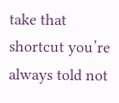take that shortcut you’re always told not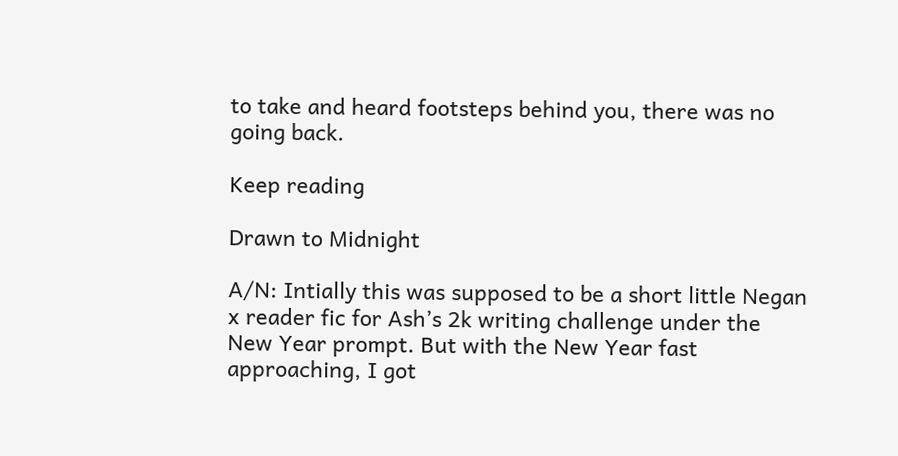to take and heard footsteps behind you, there was no going back.

Keep reading

Drawn to Midnight

A/N: Intially this was supposed to be a short little Negan x reader fic for Ash’s 2k writing challenge under the New Year prompt. But with the New Year fast approaching, I got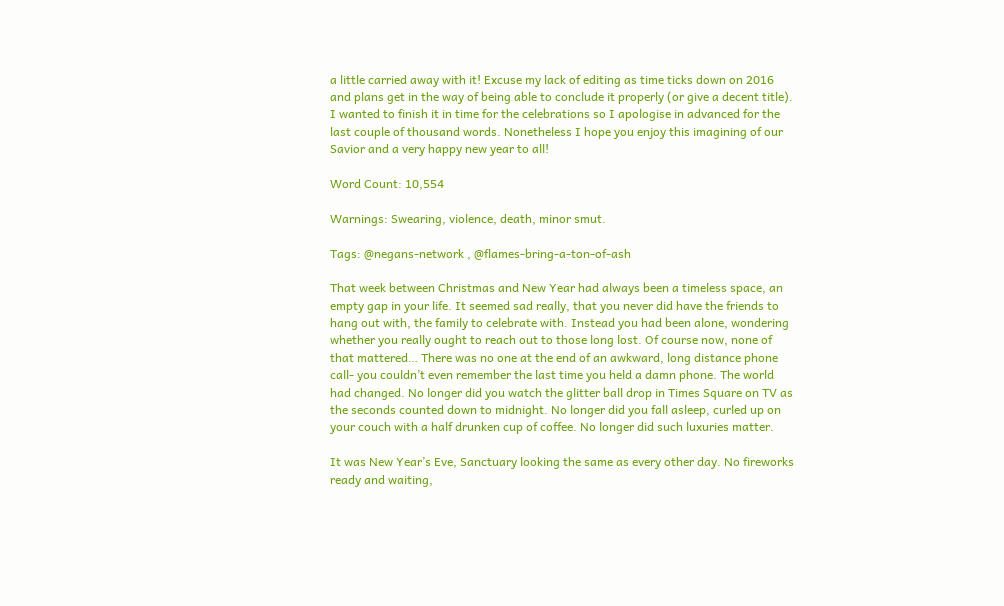a little carried away with it! Excuse my lack of editing as time ticks down on 2016 and plans get in the way of being able to conclude it properly (or give a decent title). I wanted to finish it in time for the celebrations so I apologise in advanced for the last couple of thousand words. Nonetheless I hope you enjoy this imagining of our Savior and a very happy new year to all!

Word Count: 10,554

Warnings: Swearing, violence, death, minor smut.

Tags: @negans-network , @flames-bring-a-ton-of-ash

That week between Christmas and New Year had always been a timeless space, an empty gap in your life. It seemed sad really, that you never did have the friends to hang out with, the family to celebrate with. Instead you had been alone, wondering whether you really ought to reach out to those long lost. Of course now, none of that mattered… There was no one at the end of an awkward, long distance phone call- you couldn’t even remember the last time you held a damn phone. The world had changed. No longer did you watch the glitter ball drop in Times Square on TV as the seconds counted down to midnight. No longer did you fall asleep, curled up on your couch with a half drunken cup of coffee. No longer did such luxuries matter.

It was New Year’s Eve, Sanctuary looking the same as every other day. No fireworks ready and waiting,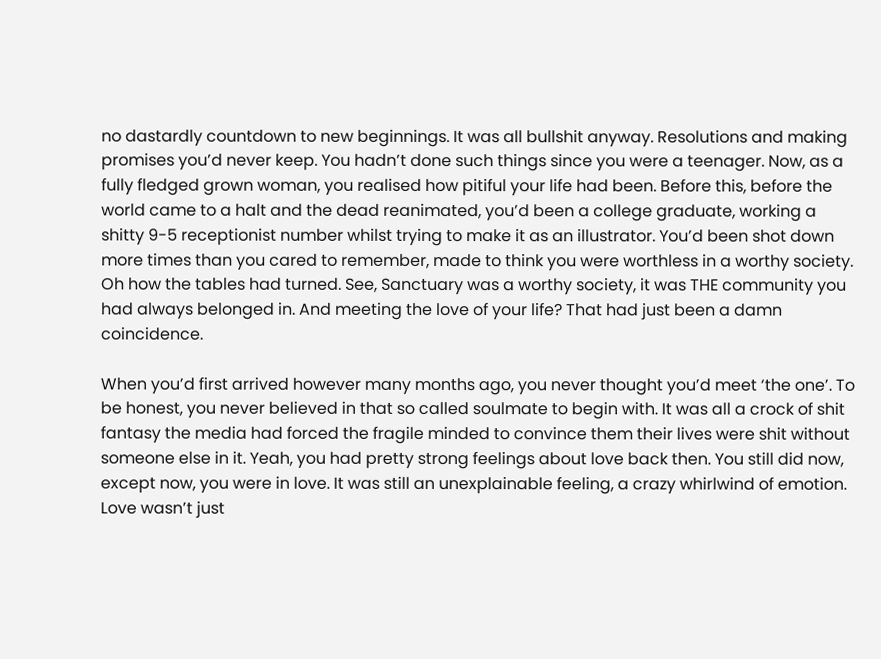no dastardly countdown to new beginnings. It was all bullshit anyway. Resolutions and making promises you’d never keep. You hadn’t done such things since you were a teenager. Now, as a fully fledged grown woman, you realised how pitiful your life had been. Before this, before the world came to a halt and the dead reanimated, you’d been a college graduate, working a shitty 9-5 receptionist number whilst trying to make it as an illustrator. You’d been shot down more times than you cared to remember, made to think you were worthless in a worthy society. Oh how the tables had turned. See, Sanctuary was a worthy society, it was THE community you had always belonged in. And meeting the love of your life? That had just been a damn coincidence.

When you’d first arrived however many months ago, you never thought you’d meet ‘the one’. To be honest, you never believed in that so called soulmate to begin with. It was all a crock of shit fantasy the media had forced the fragile minded to convince them their lives were shit without someone else in it. Yeah, you had pretty strong feelings about love back then. You still did now, except now, you were in love. It was still an unexplainable feeling, a crazy whirlwind of emotion. Love wasn’t just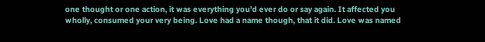one thought or one action, it was everything you’d ever do or say again. It affected you wholly, consumed your very being. Love had a name though, that it did. Love was named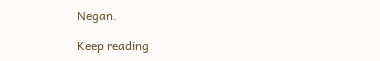Negan.

Keep reading